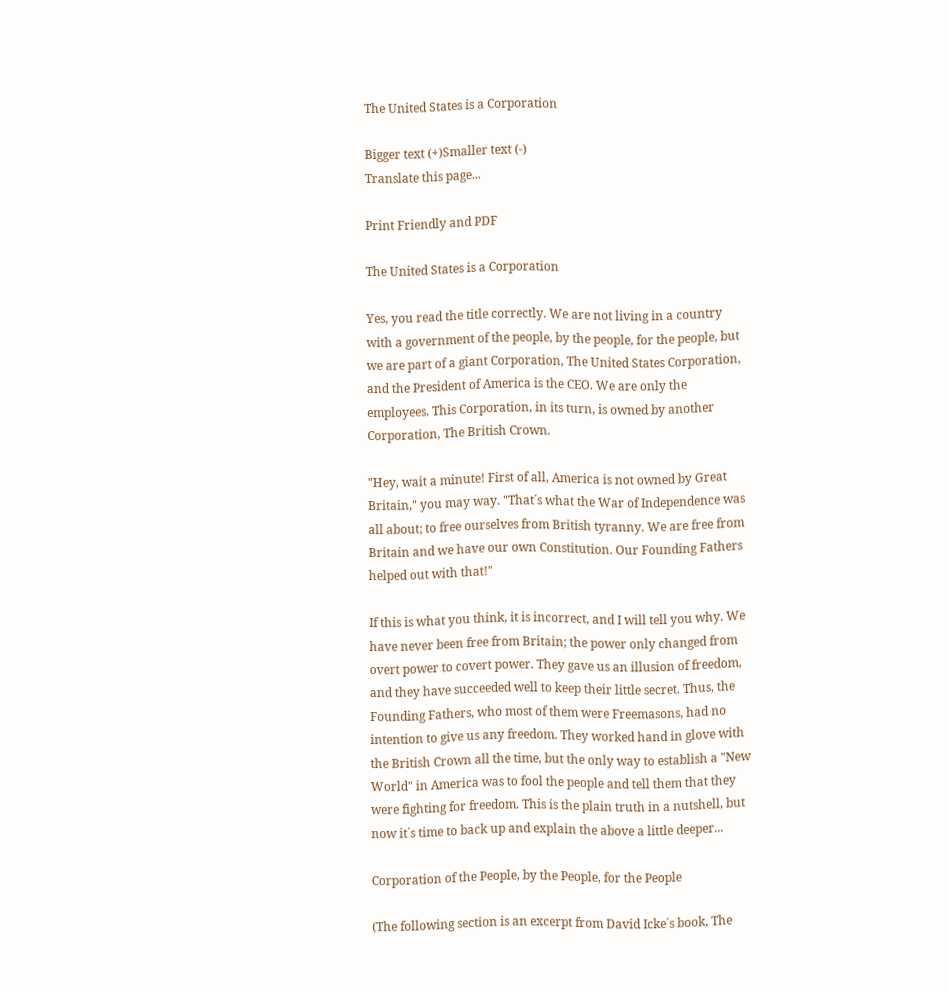The United States is a Corporation

Bigger text (+)Smaller text (-)
Translate this page...

Print Friendly and PDF

The United States is a Corporation

Yes, you read the title correctly. We are not living in a country with a government of the people, by the people, for the people, but we are part of a giant Corporation, The United States Corporation, and the President of America is the CEO. We are only the employees. This Corporation, in its turn, is owned by another Corporation, The British Crown.

"Hey, wait a minute! First of all, America is not owned by Great Britain," you may way. "That´s what the War of Independence was all about; to free ourselves from British tyranny. We are free from Britain and we have our own Constitution. Our Founding Fathers helped out with that!"

If this is what you think, it is incorrect, and I will tell you why. We have never been free from Britain; the power only changed from overt power to covert power. They gave us an illusion of freedom, and they have succeeded well to keep their little secret. Thus, the Founding Fathers, who most of them were Freemasons, had no intention to give us any freedom. They worked hand in glove with the British Crown all the time, but the only way to establish a "New World" in America was to fool the people and tell them that they were fighting for freedom. This is the plain truth in a nutshell, but now it´s time to back up and explain the above a little deeper...

Corporation of the People, by the People, for the People

(The following section is an excerpt from David Icke´s book, The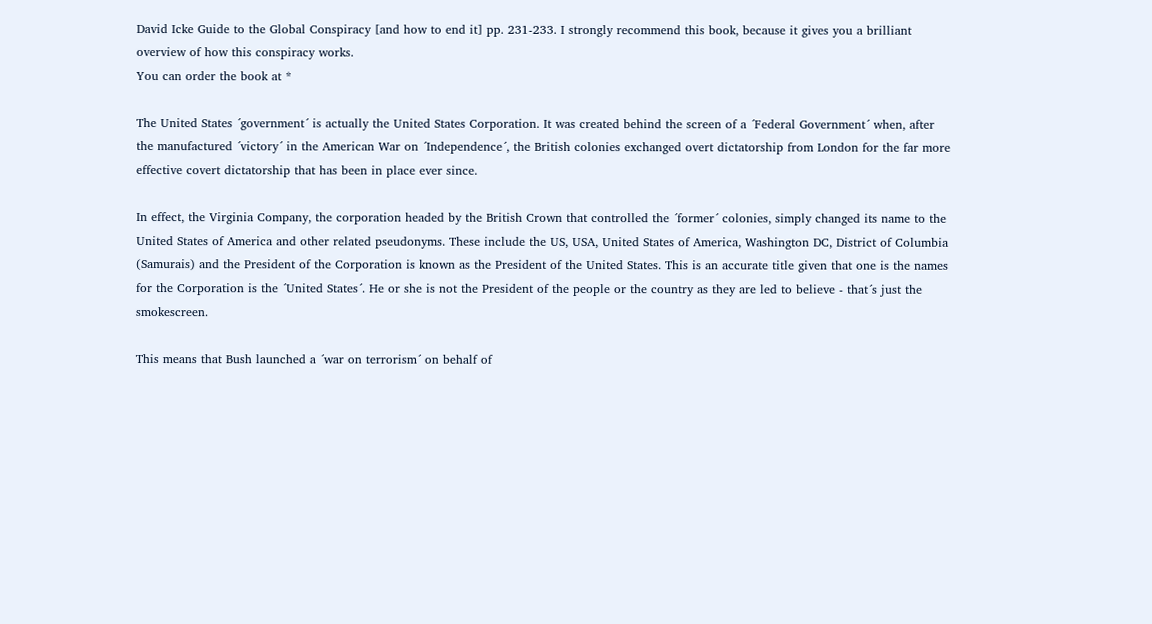David Icke Guide to the Global Conspiracy [and how to end it] pp. 231-233. I strongly recommend this book, because it gives you a brilliant overview of how this conspiracy works.
You can order the book at *

The United States ´government´ is actually the United States Corporation. It was created behind the screen of a ´Federal Government´ when, after the manufactured ´victory´ in the American War on ´Independence´, the British colonies exchanged overt dictatorship from London for the far more effective covert dictatorship that has been in place ever since.

In effect, the Virginia Company, the corporation headed by the British Crown that controlled the ´former´ colonies, simply changed its name to the United States of America and other related pseudonyms. These include the US, USA, United States of America, Washington DC, District of Columbia (Samurais) and the President of the Corporation is known as the President of the United States. This is an accurate title given that one is the names for the Corporation is the ´United States´. He or she is not the President of the people or the country as they are led to believe - that´s just the smokescreen.

This means that Bush launched a ´war on terrorism´ on behalf of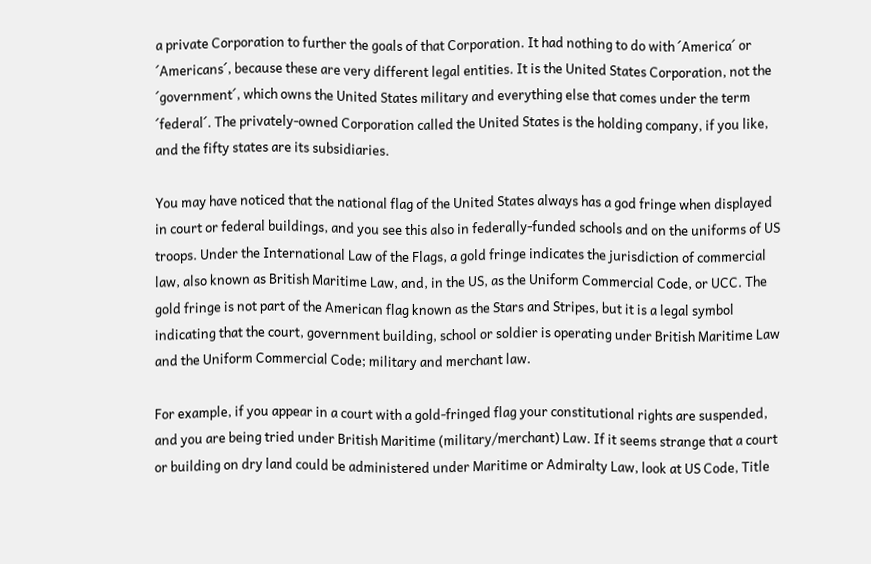a private Corporation to further the goals of that Corporation. It had nothing to do with ´America´ or ´Americans´, because these are very different legal entities. It is the United States Corporation, not the ´government´, which owns the United States military and everything else that comes under the term ´federal´. The privately-owned Corporation called the United States is the holding company, if you like, and the fifty states are its subsidiaries.

You may have noticed that the national flag of the United States always has a god fringe when displayed in court or federal buildings, and you see this also in federally-funded schools and on the uniforms of US troops. Under the International Law of the Flags, a gold fringe indicates the jurisdiction of commercial law, also known as British Maritime Law, and, in the US, as the Uniform Commercial Code, or UCC. The gold fringe is not part of the American flag known as the Stars and Stripes, but it is a legal symbol indicating that the court, government building, school or soldier is operating under British Maritime Law and the Uniform Commercial Code; military and merchant law.

For example, if you appear in a court with a gold-fringed flag your constitutional rights are suspended, and you are being tried under British Maritime (military/merchant) Law. If it seems strange that a court or building on dry land could be administered under Maritime or Admiralty Law, look at US Code, Title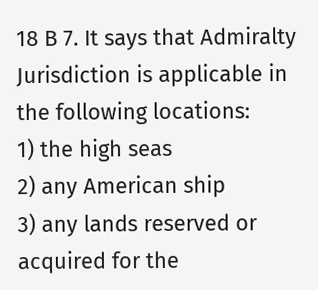18 B 7. It says that Admiralty Jurisdiction is applicable in the following locations:
1) the high seas
2) any American ship
3) any lands reserved or acquired for the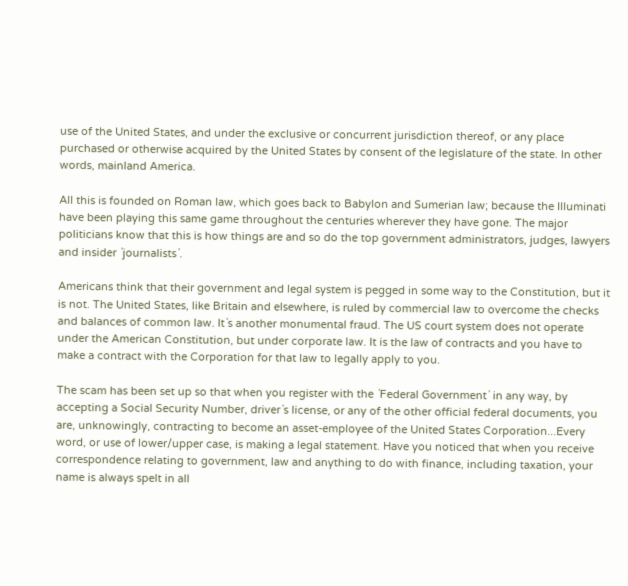use of the United States, and under the exclusive or concurrent jurisdiction thereof, or any place purchased or otherwise acquired by the United States by consent of the legislature of the state. In other words, mainland America.

All this is founded on Roman law, which goes back to Babylon and Sumerian law; because the Illuminati have been playing this same game throughout the centuries wherever they have gone. The major politicians know that this is how things are and so do the top government administrators, judges, lawyers and insider ´journalists´.

Americans think that their government and legal system is pegged in some way to the Constitution, but it is not. The United States, like Britain and elsewhere, is ruled by commercial law to overcome the checks and balances of common law. It´s another monumental fraud. The US court system does not operate under the American Constitution, but under corporate law. It is the law of contracts and you have to make a contract with the Corporation for that law to legally apply to you.

The scam has been set up so that when you register with the ´Federal Government´ in any way, by accepting a Social Security Number, driver´s license, or any of the other official federal documents, you are, unknowingly, contracting to become an asset-employee of the United States Corporation...Every word, or use of lower/upper case, is making a legal statement. Have you noticed that when you receive correspondence relating to government, law and anything to do with finance, including taxation, your name is always spelt in all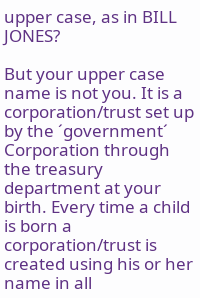upper case, as in BILL JONES?

But your upper case name is not you. It is a corporation/trust set up by the ´government´ Corporation through the treasury department at your birth. Every time a child is born a corporation/trust is created using his or her name in all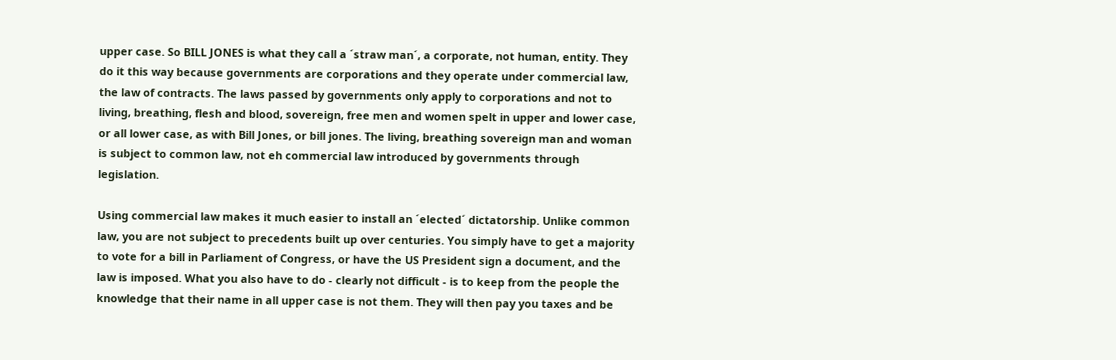upper case. So BILL JONES is what they call a ´straw man´, a corporate, not human, entity. They do it this way because governments are corporations and they operate under commercial law, the law of contracts. The laws passed by governments only apply to corporations and not to living, breathing, flesh and blood, sovereign, free men and women spelt in upper and lower case, or all lower case, as with Bill Jones, or bill jones. The living, breathing sovereign man and woman is subject to common law, not eh commercial law introduced by governments through legislation.

Using commercial law makes it much easier to install an ´elected´ dictatorship. Unlike common law, you are not subject to precedents built up over centuries. You simply have to get a majority to vote for a bill in Parliament of Congress, or have the US President sign a document, and the law is imposed. What you also have to do - clearly not difficult - is to keep from the people the knowledge that their name in all upper case is not them. They will then pay you taxes and be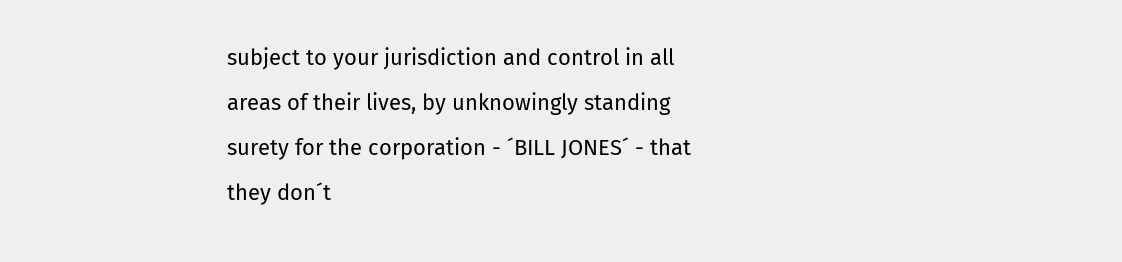subject to your jurisdiction and control in all areas of their lives, by unknowingly standing surety for the corporation - ´BILL JONES´ - that they don´t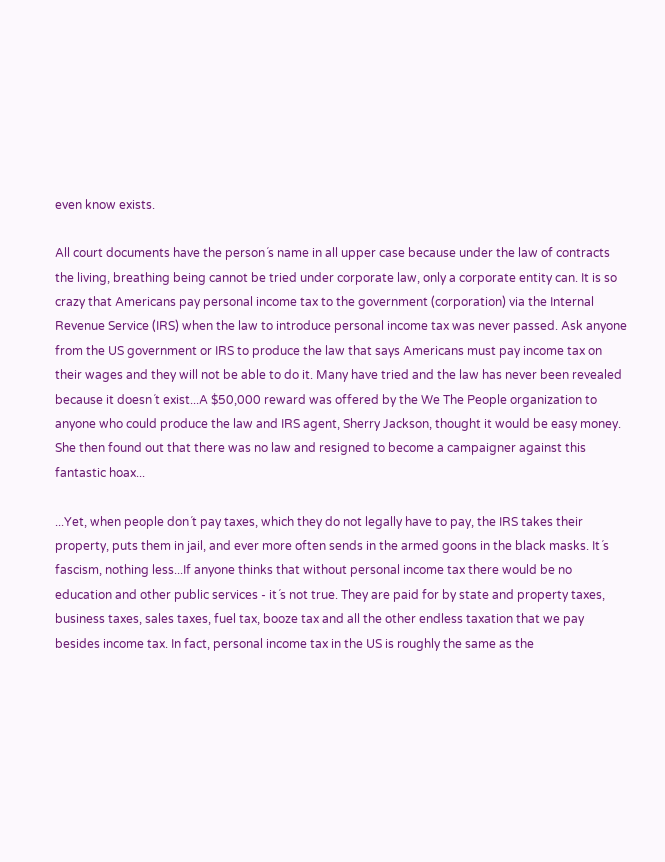even know exists.

All court documents have the person´s name in all upper case because under the law of contracts the living, breathing being cannot be tried under corporate law, only a corporate entity can. It is so crazy that Americans pay personal income tax to the government (corporation) via the Internal Revenue Service (IRS) when the law to introduce personal income tax was never passed. Ask anyone from the US government or IRS to produce the law that says Americans must pay income tax on their wages and they will not be able to do it. Many have tried and the law has never been revealed because it doesn´t exist...A $50,000 reward was offered by the We The People organization to anyone who could produce the law and IRS agent, Sherry Jackson, thought it would be easy money. She then found out that there was no law and resigned to become a campaigner against this fantastic hoax...

...Yet, when people don´t pay taxes, which they do not legally have to pay, the IRS takes their property, puts them in jail, and ever more often sends in the armed goons in the black masks. It´s fascism, nothing less...If anyone thinks that without personal income tax there would be no education and other public services - it´s not true. They are paid for by state and property taxes, business taxes, sales taxes, fuel tax, booze tax and all the other endless taxation that we pay besides income tax. In fact, personal income tax in the US is roughly the same as the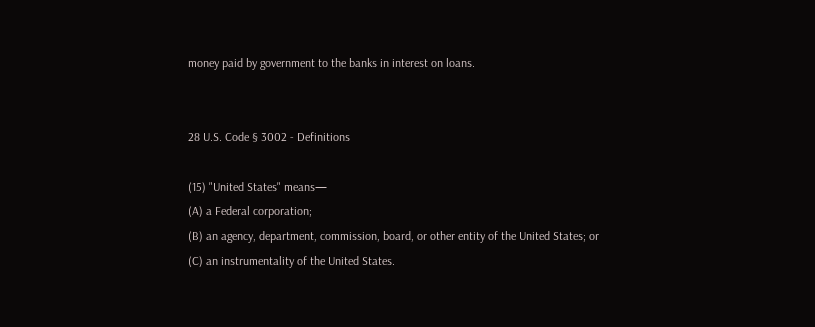money paid by government to the banks in interest on loans.


28 U.S. Code § 3002 - Definitions

(15) "United States" means—
(A) a Federal corporation;
(B) an agency, department, commission, board, or other entity of the United States; or
(C) an instrumentality of the United States.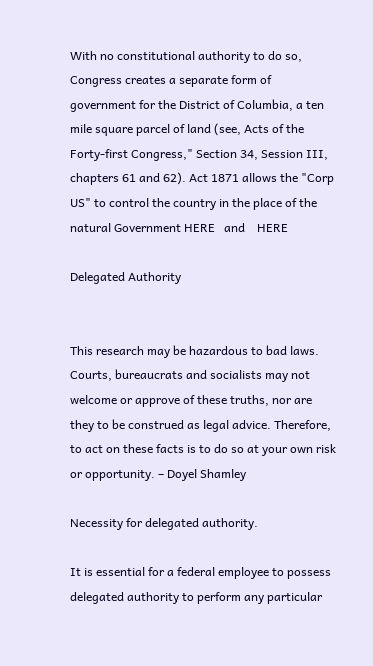With no constitutional authority to do so, Congress creates a separate form of government for the District of Columbia, a ten mile square parcel of land (see, Acts of the Forty-first Congress," Section 34, Session III, chapters 61 and 62). Act 1871 allows the "Corp US" to control the country in the place of the natural Government HERE   and    HERE

Delegated Authority


This research may be hazardous to bad laws. Courts, bureaucrats and socialists may not welcome or approve of these truths, nor are they to be construed as legal advice. Therefore, to act on these facts is to do so at your own risk or opportunity. – Doyel Shamley

Necessity for delegated authority.

It is essential for a federal employee to possess delegated authority to perform any particular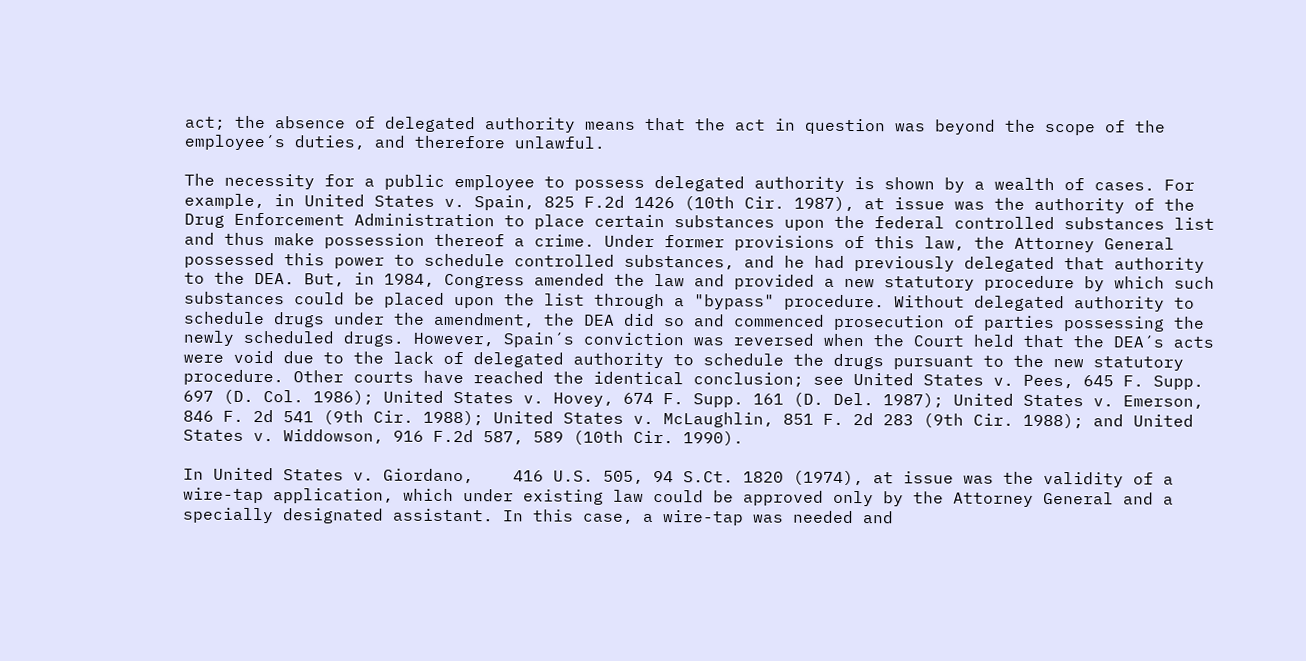act; the absence of delegated authority means that the act in question was beyond the scope of the employee´s duties, and therefore unlawful.

The necessity for a public employee to possess delegated authority is shown by a wealth of cases. For example, in United States v. Spain, 825 F.2d 1426 (10th Cir. 1987), at issue was the authority of the Drug Enforcement Administration to place certain substances upon the federal controlled substances list and thus make possession thereof a crime. Under former provisions of this law, the Attorney General possessed this power to schedule controlled substances, and he had previously delegated that authority to the DEA. But, in 1984, Congress amended the law and provided a new statutory procedure by which such substances could be placed upon the list through a "bypass" procedure. Without delegated authority to schedule drugs under the amendment, the DEA did so and commenced prosecution of parties possessing the newly scheduled drugs. However, Spain´s conviction was reversed when the Court held that the DEA´s acts were void due to the lack of delegated authority to schedule the drugs pursuant to the new statutory procedure. Other courts have reached the identical conclusion; see United States v. Pees, 645 F. Supp. 697 (D. Col. 1986); United States v. Hovey, 674 F. Supp. 161 (D. Del. 1987); United States v. Emerson, 846 F. 2d 541 (9th Cir. 1988); United States v. McLaughlin, 851 F. 2d 283 (9th Cir. 1988); and United States v. Widdowson, 916 F.2d 587, 589 (10th Cir. 1990).

In United States v. Giordano,    416 U.S. 505, 94 S.Ct. 1820 (1974), at issue was the validity of a wire-tap application, which under existing law could be approved only by the Attorney General and a specially designated assistant. In this case, a wire-tap was needed and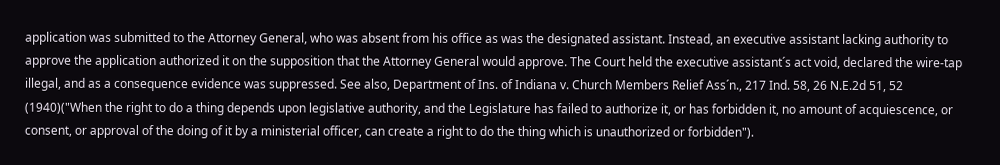application was submitted to the Attorney General, who was absent from his office as was the designated assistant. Instead, an executive assistant lacking authority to approve the application authorized it on the supposition that the Attorney General would approve. The Court held the executive assistant´s act void, declared the wire-tap illegal, and as a consequence evidence was suppressed. See also, Department of Ins. of Indiana v. Church Members Relief Ass´n., 217 Ind. 58, 26 N.E.2d 51, 52 (1940)("When the right to do a thing depends upon legislative authority, and the Legislature has failed to authorize it, or has forbidden it, no amount of acquiescence, or consent, or approval of the doing of it by a ministerial officer, can create a right to do the thing which is unauthorized or forbidden").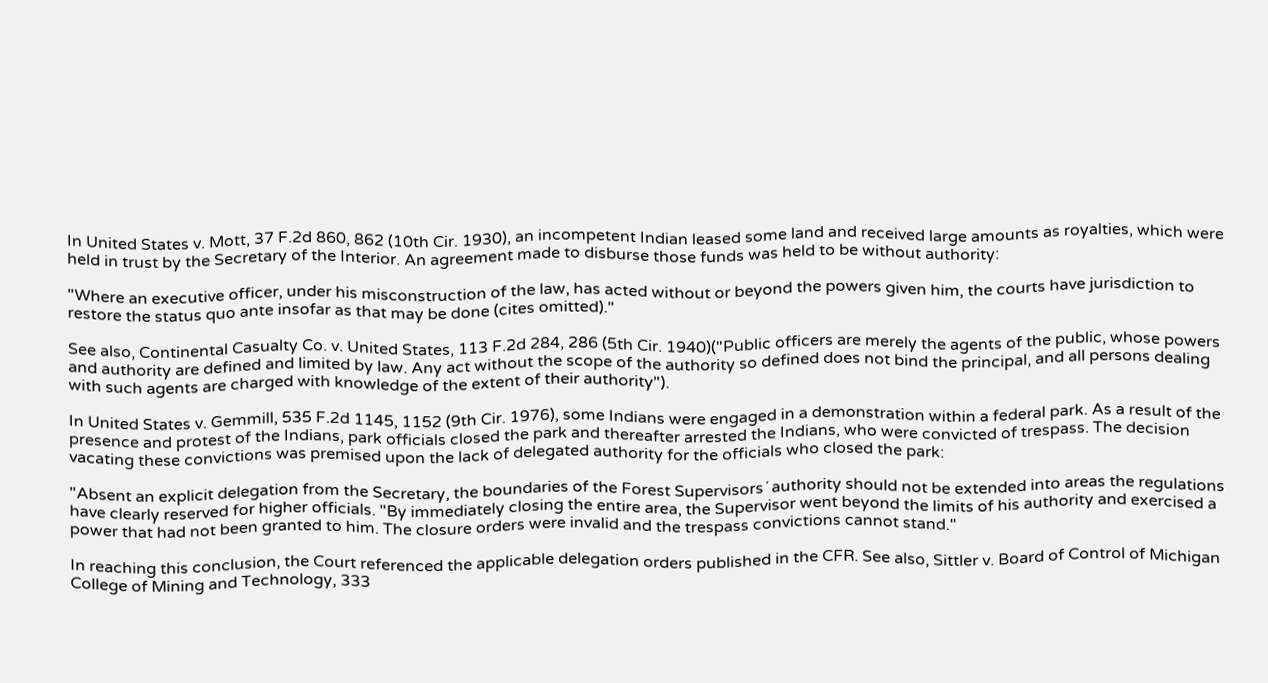In United States v. Mott, 37 F.2d 860, 862 (10th Cir. 1930), an incompetent Indian leased some land and received large amounts as royalties, which were held in trust by the Secretary of the Interior. An agreement made to disburse those funds was held to be without authority:

"Where an executive officer, under his misconstruction of the law, has acted without or beyond the powers given him, the courts have jurisdiction to restore the status quo ante insofar as that may be done (cites omitted)."

See also, Continental Casualty Co. v. United States, 113 F.2d 284, 286 (5th Cir. 1940)("Public officers are merely the agents of the public, whose powers and authority are defined and limited by law. Any act without the scope of the authority so defined does not bind the principal, and all persons dealing with such agents are charged with knowledge of the extent of their authority").

In United States v. Gemmill, 535 F.2d 1145, 1152 (9th Cir. 1976), some Indians were engaged in a demonstration within a federal park. As a result of the presence and protest of the Indians, park officials closed the park and thereafter arrested the Indians, who were convicted of trespass. The decision vacating these convictions was premised upon the lack of delegated authority for the officials who closed the park:

"Absent an explicit delegation from the Secretary, the boundaries of the Forest Supervisors´ authority should not be extended into areas the regulations have clearly reserved for higher officials. "By immediately closing the entire area, the Supervisor went beyond the limits of his authority and exercised a power that had not been granted to him. The closure orders were invalid and the trespass convictions cannot stand."

In reaching this conclusion, the Court referenced the applicable delegation orders published in the CFR. See also, Sittler v. Board of Control of Michigan College of Mining and Technology, 333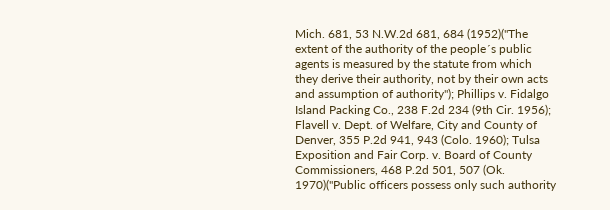Mich. 681, 53 N.W.2d 681, 684 (1952)("The extent of the authority of the people´s public agents is measured by the statute from which they derive their authority, not by their own acts and assumption of authority"); Phillips v. Fidalgo Island Packing Co., 238 F.2d 234 (9th Cir. 1956); Flavell v. Dept. of Welfare, City and County of Denver, 355 P.2d 941, 943 (Colo. 1960); Tulsa Exposition and Fair Corp. v. Board of County Commissioners, 468 P.2d 501, 507 (Ok. 1970)("Public officers possess only such authority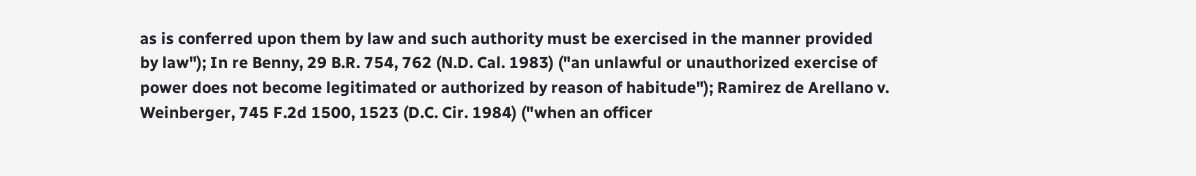as is conferred upon them by law and such authority must be exercised in the manner provided by law"); In re Benny, 29 B.R. 754, 762 (N.D. Cal. 1983) ("an unlawful or unauthorized exercise of power does not become legitimated or authorized by reason of habitude"); Ramirez de Arellano v. Weinberger, 745 F.2d 1500, 1523 (D.C. Cir. 1984) ("when an officer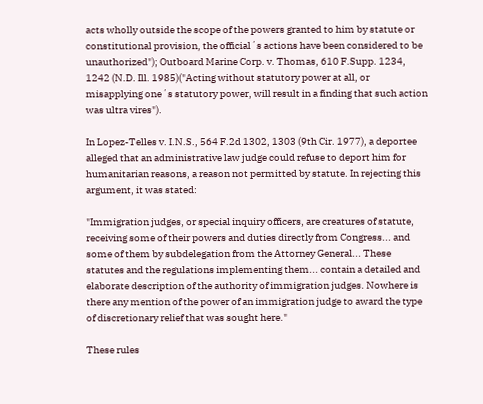acts wholly outside the scope of the powers granted to him by statute or constitutional provision, the official´s actions have been considered to be unauthorized"); Outboard Marine Corp. v. Thomas, 610 F.Supp. 1234, 1242 (N.D. Ill. 1985)("Acting without statutory power at all, or misapplying one´s statutory power, will result in a finding that such action was ultra vires").

In Lopez-Telles v. I.N.S., 564 F.2d 1302, 1303 (9th Cir. 1977), a deportee alleged that an administrative law judge could refuse to deport him for humanitarian reasons, a reason not permitted by statute. In rejecting this argument, it was stated:

"Immigration judges, or special inquiry officers, are creatures of statute, receiving some of their powers and duties directly from Congress... and some of them by subdelegation from the Attorney General... These statutes and the regulations implementing them... contain a detailed and elaborate description of the authority of immigration judges. Nowhere is there any mention of the power of an immigration judge to award the type of discretionary relief that was sought here."

These rules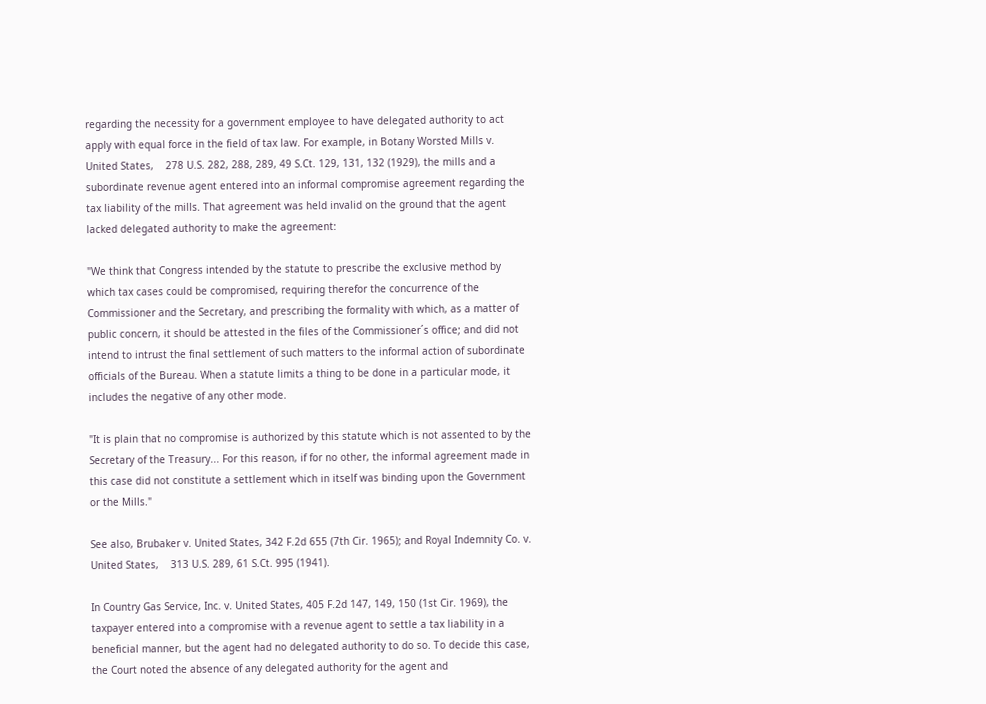regarding the necessity for a government employee to have delegated authority to act apply with equal force in the field of tax law. For example, in Botany Worsted Mills v. United States,    278 U.S. 282, 288, 289, 49 S.Ct. 129, 131, 132 (1929), the mills and a subordinate revenue agent entered into an informal compromise agreement regarding the tax liability of the mills. That agreement was held invalid on the ground that the agent lacked delegated authority to make the agreement:

"We think that Congress intended by the statute to prescribe the exclusive method by which tax cases could be compromised, requiring therefor the concurrence of the Commissioner and the Secretary, and prescribing the formality with which, as a matter of public concern, it should be attested in the files of the Commissioner´s office; and did not intend to intrust the final settlement of such matters to the informal action of subordinate officials of the Bureau. When a statute limits a thing to be done in a particular mode, it includes the negative of any other mode.

"It is plain that no compromise is authorized by this statute which is not assented to by the Secretary of the Treasury... For this reason, if for no other, the informal agreement made in this case did not constitute a settlement which in itself was binding upon the Government or the Mills."

See also, Brubaker v. United States, 342 F.2d 655 (7th Cir. 1965); and Royal Indemnity Co. v. United States,    313 U.S. 289, 61 S.Ct. 995 (1941).

In Country Gas Service, Inc. v. United States, 405 F.2d 147, 149, 150 (1st Cir. 1969), the taxpayer entered into a compromise with a revenue agent to settle a tax liability in a beneficial manner, but the agent had no delegated authority to do so. To decide this case, the Court noted the absence of any delegated authority for the agent and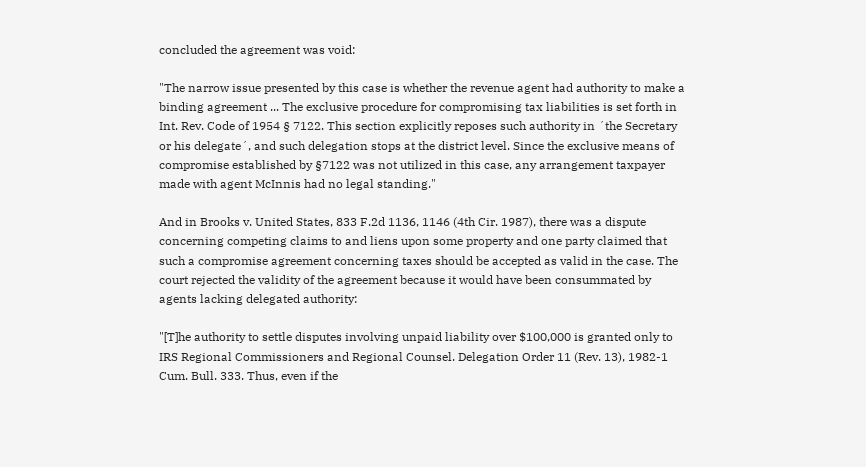concluded the agreement was void:

"The narrow issue presented by this case is whether the revenue agent had authority to make a binding agreement ... The exclusive procedure for compromising tax liabilities is set forth in Int. Rev. Code of 1954 § 7122. This section explicitly reposes such authority in ´the Secretary or his delegate´, and such delegation stops at the district level. Since the exclusive means of compromise established by §7122 was not utilized in this case, any arrangement taxpayer made with agent McInnis had no legal standing."

And in Brooks v. United States, 833 F.2d 1136, 1146 (4th Cir. 1987), there was a dispute concerning competing claims to and liens upon some property and one party claimed that such a compromise agreement concerning taxes should be accepted as valid in the case. The court rejected the validity of the agreement because it would have been consummated by agents lacking delegated authority:

"[T]he authority to settle disputes involving unpaid liability over $100,000 is granted only to IRS Regional Commissioners and Regional Counsel. Delegation Order 11 (Rev. 13), 1982-1 Cum. Bull. 333. Thus, even if the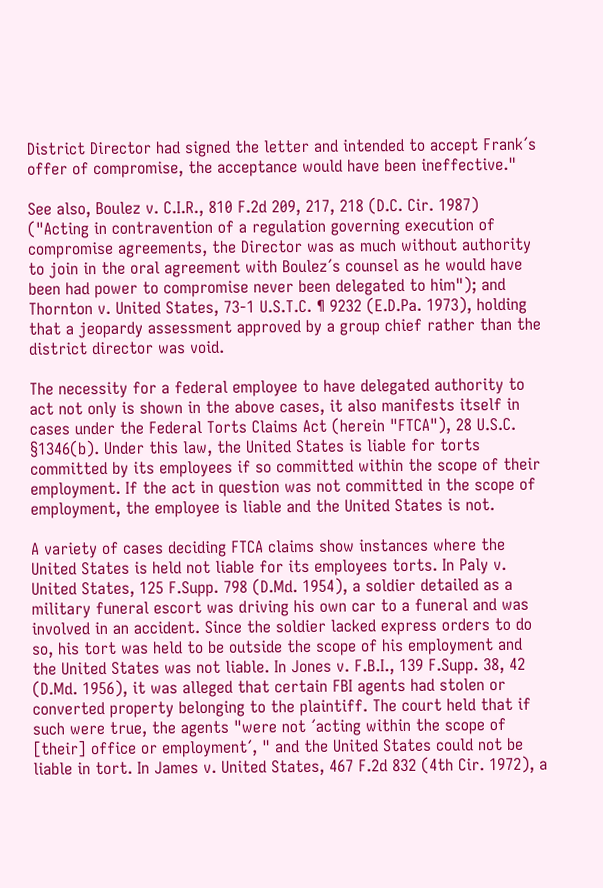District Director had signed the letter and intended to accept Frank´s offer of compromise, the acceptance would have been ineffective."

See also, Boulez v. C.I.R., 810 F.2d 209, 217, 218 (D.C. Cir. 1987) ("Acting in contravention of a regulation governing execution of compromise agreements, the Director was as much without authority to join in the oral agreement with Boulez´s counsel as he would have been had power to compromise never been delegated to him"); and Thornton v. United States, 73-1 U.S.T.C. ¶ 9232 (E.D.Pa. 1973), holding that a jeopardy assessment approved by a group chief rather than the district director was void.

The necessity for a federal employee to have delegated authority to act not only is shown in the above cases, it also manifests itself in cases under the Federal Torts Claims Act (herein "FTCA"), 28 U.S.C. §1346(b). Under this law, the United States is liable for torts committed by its employees if so committed within the scope of their employment. If the act in question was not committed in the scope of employment, the employee is liable and the United States is not.

A variety of cases deciding FTCA claims show instances where the United States is held not liable for its employees torts. In Paly v. United States, 125 F.Supp. 798 (D.Md. 1954), a soldier detailed as a military funeral escort was driving his own car to a funeral and was involved in an accident. Since the soldier lacked express orders to do so, his tort was held to be outside the scope of his employment and the United States was not liable. In Jones v. F.B.I., 139 F.Supp. 38, 42 (D.Md. 1956), it was alleged that certain FBI agents had stolen or converted property belonging to the plaintiff. The court held that if such were true, the agents "were not ´acting within the scope of [their] office or employment´, " and the United States could not be liable in tort. In James v. United States, 467 F.2d 832 (4th Cir. 1972), a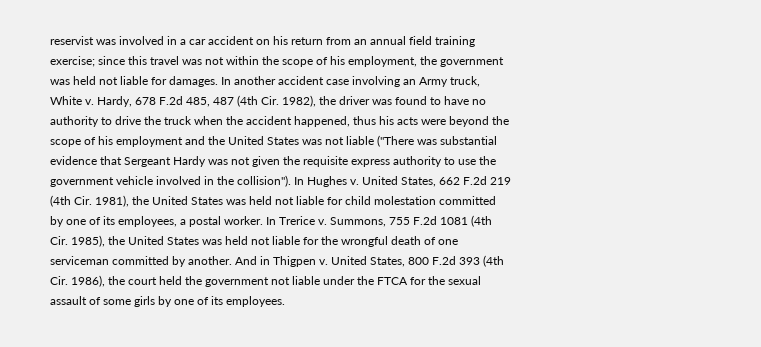reservist was involved in a car accident on his return from an annual field training exercise; since this travel was not within the scope of his employment, the government was held not liable for damages. In another accident case involving an Army truck, White v. Hardy, 678 F.2d 485, 487 (4th Cir. 1982), the driver was found to have no authority to drive the truck when the accident happened, thus his acts were beyond the scope of his employment and the United States was not liable ("There was substantial evidence that Sergeant Hardy was not given the requisite express authority to use the government vehicle involved in the collision"). In Hughes v. United States, 662 F.2d 219 (4th Cir. 1981), the United States was held not liable for child molestation committed by one of its employees, a postal worker. In Trerice v. Summons, 755 F.2d 1081 (4th Cir. 1985), the United States was held not liable for the wrongful death of one serviceman committed by another. And in Thigpen v. United States, 800 F.2d 393 (4th Cir. 1986), the court held the government not liable under the FTCA for the sexual assault of some girls by one of its employees.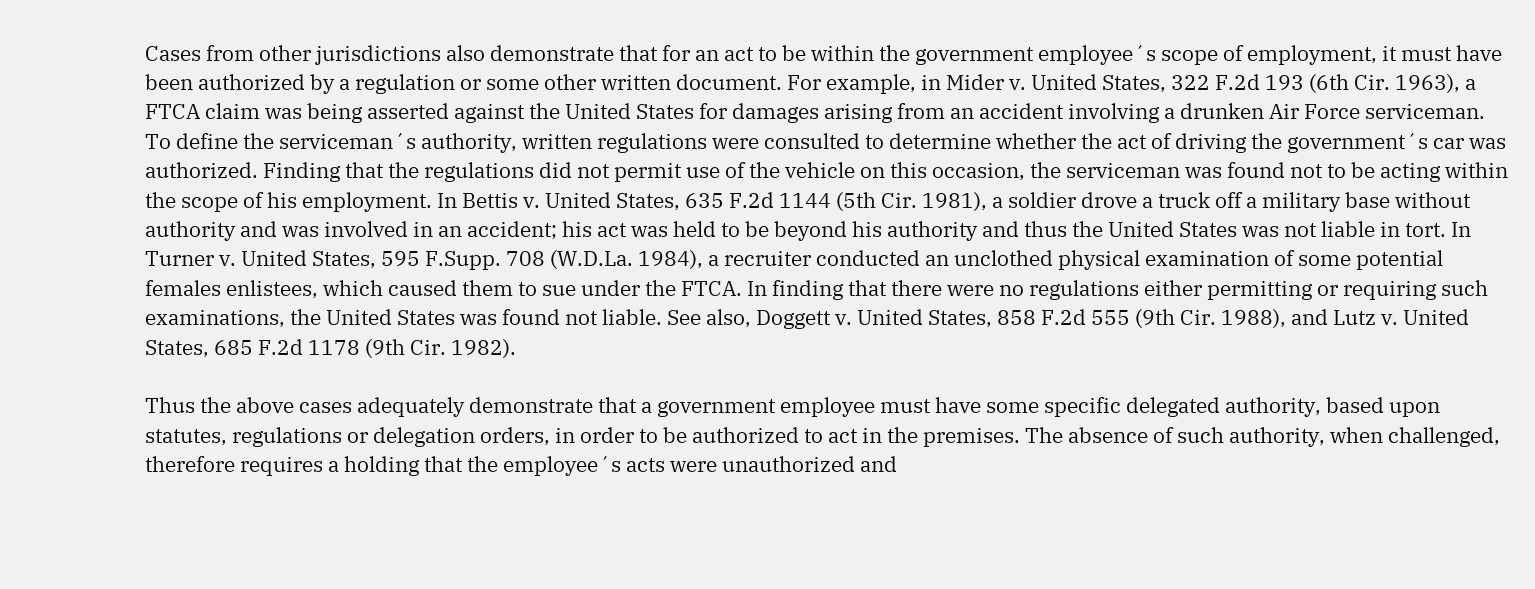Cases from other jurisdictions also demonstrate that for an act to be within the government employee´s scope of employment, it must have been authorized by a regulation or some other written document. For example, in Mider v. United States, 322 F.2d 193 (6th Cir. 1963), a FTCA claim was being asserted against the United States for damages arising from an accident involving a drunken Air Force serviceman. To define the serviceman´s authority, written regulations were consulted to determine whether the act of driving the government´s car was authorized. Finding that the regulations did not permit use of the vehicle on this occasion, the serviceman was found not to be acting within the scope of his employment. In Bettis v. United States, 635 F.2d 1144 (5th Cir. 1981), a soldier drove a truck off a military base without authority and was involved in an accident; his act was held to be beyond his authority and thus the United States was not liable in tort. In Turner v. United States, 595 F.Supp. 708 (W.D.La. 1984), a recruiter conducted an unclothed physical examination of some potential females enlistees, which caused them to sue under the FTCA. In finding that there were no regulations either permitting or requiring such examinations, the United States was found not liable. See also, Doggett v. United States, 858 F.2d 555 (9th Cir. 1988), and Lutz v. United States, 685 F.2d 1178 (9th Cir. 1982).

Thus the above cases adequately demonstrate that a government employee must have some specific delegated authority, based upon statutes, regulations or delegation orders, in order to be authorized to act in the premises. The absence of such authority, when challenged, therefore requires a holding that the employee´s acts were unauthorized and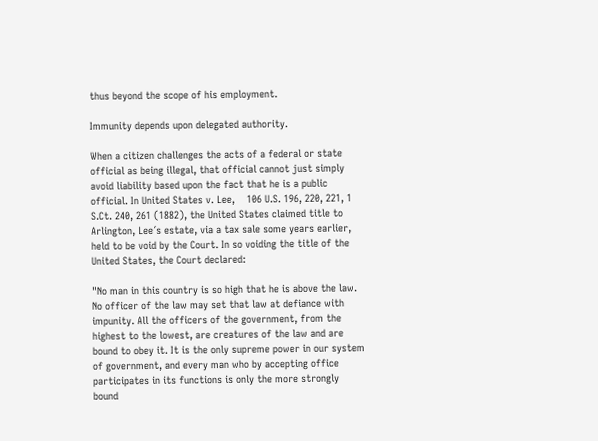thus beyond the scope of his employment.

Immunity depends upon delegated authority.

When a citizen challenges the acts of a federal or state official as being illegal, that official cannot just simply avoid liability based upon the fact that he is a public official. In United States v. Lee,    106 U.S. 196, 220, 221, 1 S.Ct. 240, 261 (1882), the United States claimed title to Arlington, Lee´s estate, via a tax sale some years earlier, held to be void by the Court. In so voiding the title of the United States, the Court declared:

"No man in this country is so high that he is above the law. No officer of the law may set that law at defiance with impunity. All the officers of the government, from the highest to the lowest, are creatures of the law and are bound to obey it. It is the only supreme power in our system of government, and every man who by accepting office participates in its functions is only the more strongly bound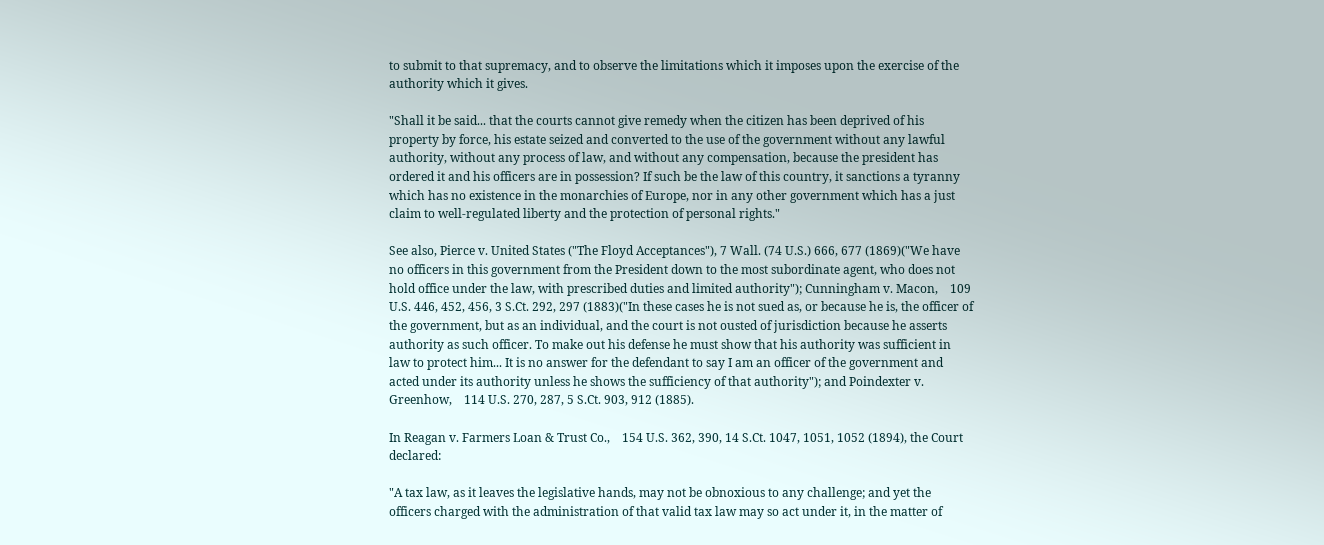to submit to that supremacy, and to observe the limitations which it imposes upon the exercise of the authority which it gives.

"Shall it be said... that the courts cannot give remedy when the citizen has been deprived of his property by force, his estate seized and converted to the use of the government without any lawful authority, without any process of law, and without any compensation, because the president has ordered it and his officers are in possession? If such be the law of this country, it sanctions a tyranny which has no existence in the monarchies of Europe, nor in any other government which has a just claim to well-regulated liberty and the protection of personal rights."

See also, Pierce v. United States ("The Floyd Acceptances"), 7 Wall. (74 U.S.) 666, 677 (1869)("We have no officers in this government from the President down to the most subordinate agent, who does not hold office under the law, with prescribed duties and limited authority"); Cunningham v. Macon,    109 U.S. 446, 452, 456, 3 S.Ct. 292, 297 (1883)("In these cases he is not sued as, or because he is, the officer of the government, but as an individual, and the court is not ousted of jurisdiction because he asserts authority as such officer. To make out his defense he must show that his authority was sufficient in law to protect him... It is no answer for the defendant to say I am an officer of the government and acted under its authority unless he shows the sufficiency of that authority"); and Poindexter v. Greenhow,    114 U.S. 270, 287, 5 S.Ct. 903, 912 (1885).

In Reagan v. Farmers Loan & Trust Co.,    154 U.S. 362, 390, 14 S.Ct. 1047, 1051, 1052 (1894), the Court declared:

"A tax law, as it leaves the legislative hands, may not be obnoxious to any challenge; and yet the officers charged with the administration of that valid tax law may so act under it, in the matter of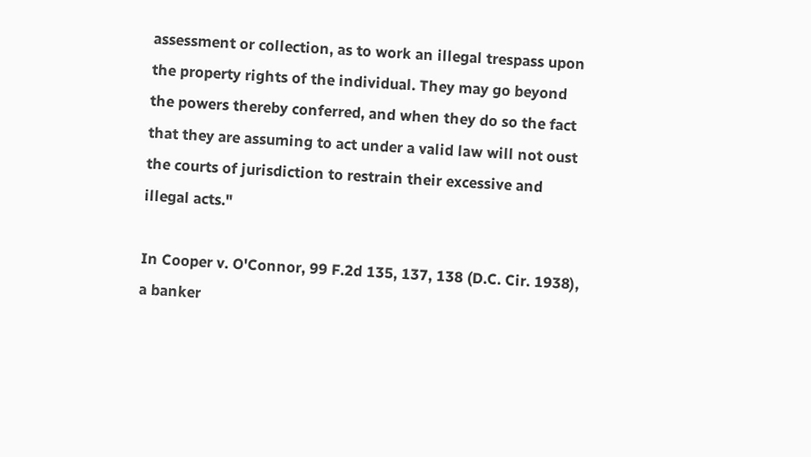assessment or collection, as to work an illegal trespass upon the property rights of the individual. They may go beyond the powers thereby conferred, and when they do so the fact that they are assuming to act under a valid law will not oust the courts of jurisdiction to restrain their excessive and illegal acts."

In Cooper v. O'Connor, 99 F.2d 135, 137, 138 (D.C. Cir. 1938), a banker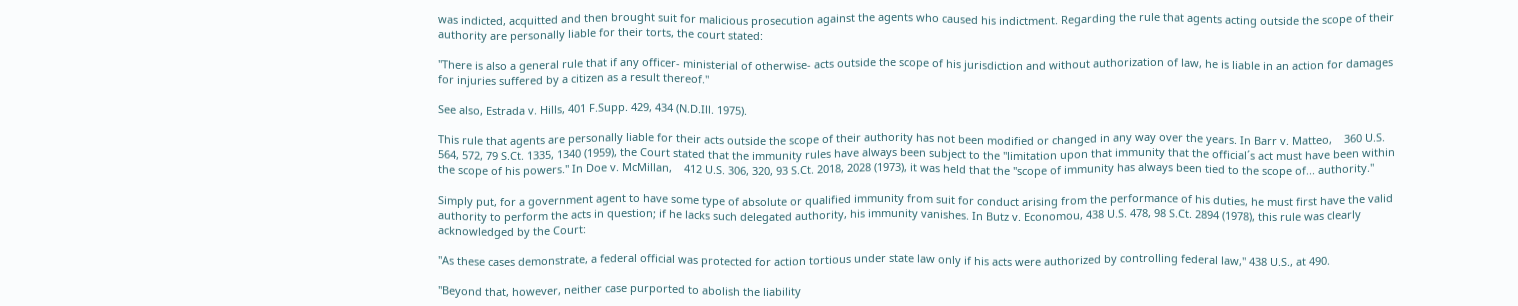was indicted, acquitted and then brought suit for malicious prosecution against the agents who caused his indictment. Regarding the rule that agents acting outside the scope of their authority are personally liable for their torts, the court stated:

"There is also a general rule that if any officer- ministerial of otherwise- acts outside the scope of his jurisdiction and without authorization of law, he is liable in an action for damages for injuries suffered by a citizen as a result thereof."

See also, Estrada v. Hills, 401 F.Supp. 429, 434 (N.D.Ill. 1975).

This rule that agents are personally liable for their acts outside the scope of their authority has not been modified or changed in any way over the years. In Barr v. Matteo,    360 U.S. 564, 572, 79 S.Ct. 1335, 1340 (1959), the Court stated that the immunity rules have always been subject to the "limitation upon that immunity that the official´s act must have been within the scope of his powers." In Doe v. McMillan,    412 U.S. 306, 320, 93 S.Ct. 2018, 2028 (1973), it was held that the "scope of immunity has always been tied to the scope of... authority."

Simply put, for a government agent to have some type of absolute or qualified immunity from suit for conduct arising from the performance of his duties, he must first have the valid authority to perform the acts in question; if he lacks such delegated authority, his immunity vanishes. In Butz v. Economou, 438 U.S. 478, 98 S.Ct. 2894 (1978), this rule was clearly acknowledged by the Court:

"As these cases demonstrate, a federal official was protected for action tortious under state law only if his acts were authorized by controlling federal law," 438 U.S., at 490.

"Beyond that, however, neither case purported to abolish the liability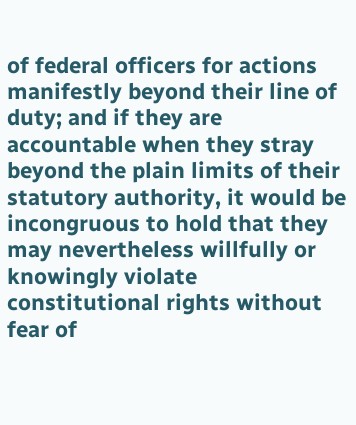of federal officers for actions manifestly beyond their line of duty; and if they are accountable when they stray beyond the plain limits of their statutory authority, it would be incongruous to hold that they may nevertheless willfully or knowingly violate constitutional rights without fear of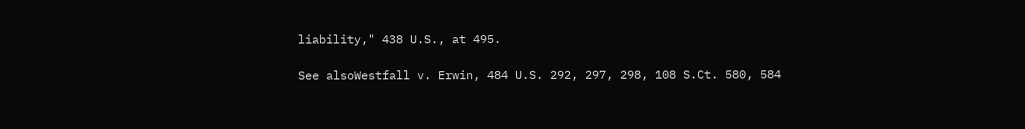liability," 438 U.S., at 495.

See alsoWestfall v. Erwin, 484 U.S. 292, 297, 298, 108 S.Ct. 580, 584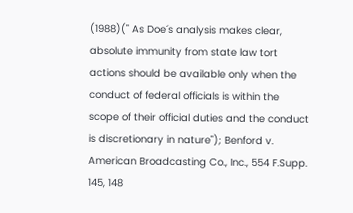(1988)(" As Doe´s analysis makes clear, absolute immunity from state law tort actions should be available only when the conduct of federal officials is within the scope of their official duties and the conduct is discretionary in nature"); Benford v. American Broadcasting Co., Inc., 554 F.Supp. 145, 148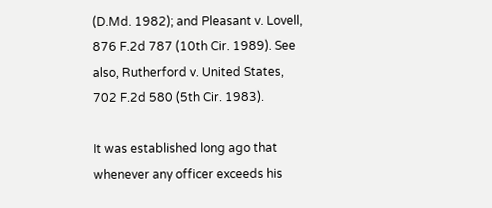(D.Md. 1982); and Pleasant v. Lovell, 876 F.2d 787 (10th Cir. 1989). See also, Rutherford v. United States, 702 F.2d 580 (5th Cir. 1983).

It was established long ago that whenever any officer exceeds his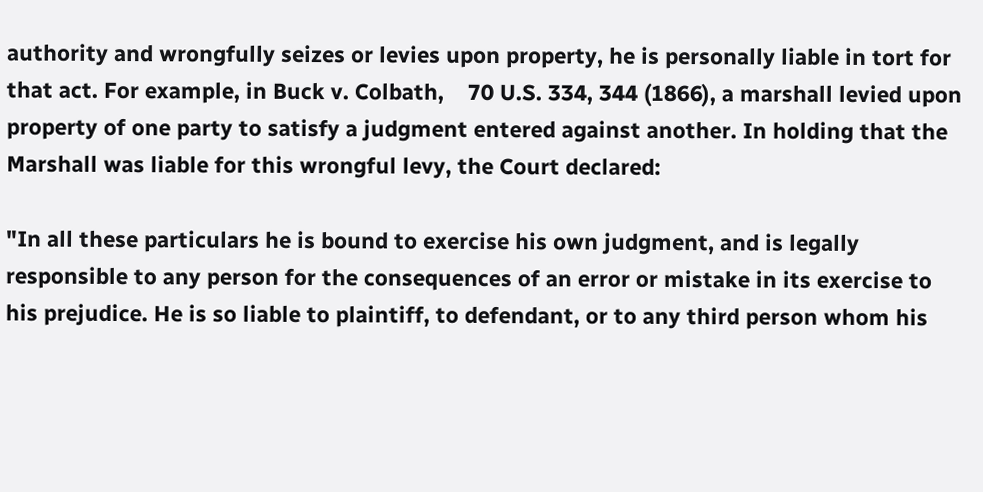authority and wrongfully seizes or levies upon property, he is personally liable in tort for that act. For example, in Buck v. Colbath,    70 U.S. 334, 344 (1866), a marshall levied upon property of one party to satisfy a judgment entered against another. In holding that the Marshall was liable for this wrongful levy, the Court declared:

"In all these particulars he is bound to exercise his own judgment, and is legally responsible to any person for the consequences of an error or mistake in its exercise to his prejudice. He is so liable to plaintiff, to defendant, or to any third person whom his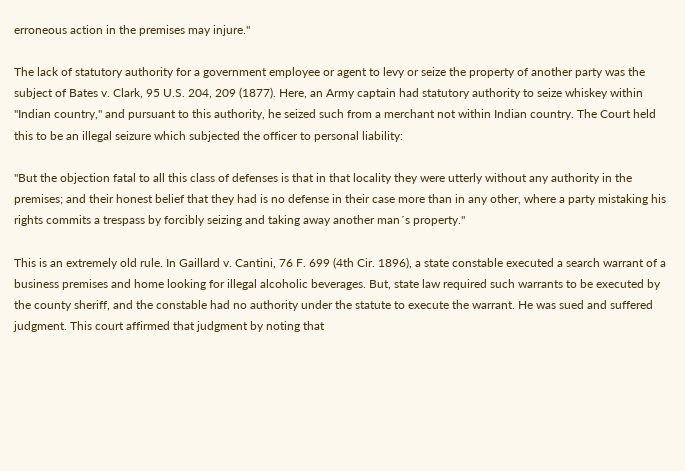erroneous action in the premises may injure."

The lack of statutory authority for a government employee or agent to levy or seize the property of another party was the subject of Bates v. Clark, 95 U.S. 204, 209 (1877). Here, an Army captain had statutory authority to seize whiskey within "Indian country," and pursuant to this authority, he seized such from a merchant not within Indian country. The Court held this to be an illegal seizure which subjected the officer to personal liability:

"But the objection fatal to all this class of defenses is that in that locality they were utterly without any authority in the premises; and their honest belief that they had is no defense in their case more than in any other, where a party mistaking his rights commits a trespass by forcibly seizing and taking away another man´s property."

This is an extremely old rule. In Gaillard v. Cantini, 76 F. 699 (4th Cir. 1896), a state constable executed a search warrant of a business premises and home looking for illegal alcoholic beverages. But, state law required such warrants to be executed by the county sheriff, and the constable had no authority under the statute to execute the warrant. He was sued and suffered judgment. This court affirmed that judgment by noting that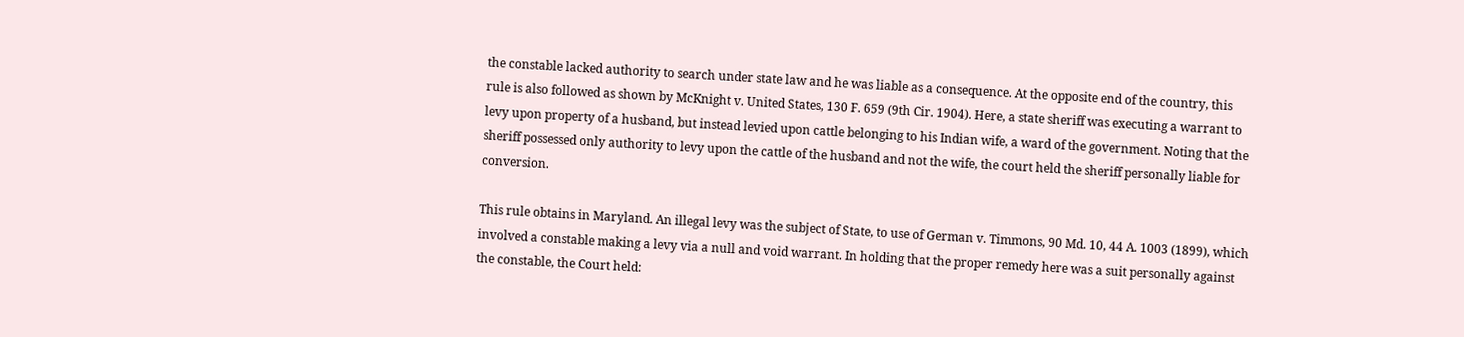the constable lacked authority to search under state law and he was liable as a consequence. At the opposite end of the country, this rule is also followed as shown by McKnight v. United States, 130 F. 659 (9th Cir. 1904). Here, a state sheriff was executing a warrant to levy upon property of a husband, but instead levied upon cattle belonging to his Indian wife, a ward of the government. Noting that the sheriff possessed only authority to levy upon the cattle of the husband and not the wife, the court held the sheriff personally liable for conversion.

This rule obtains in Maryland. An illegal levy was the subject of State, to use of German v. Timmons, 90 Md. 10, 44 A. 1003 (1899), which involved a constable making a levy via a null and void warrant. In holding that the proper remedy here was a suit personally against the constable, the Court held: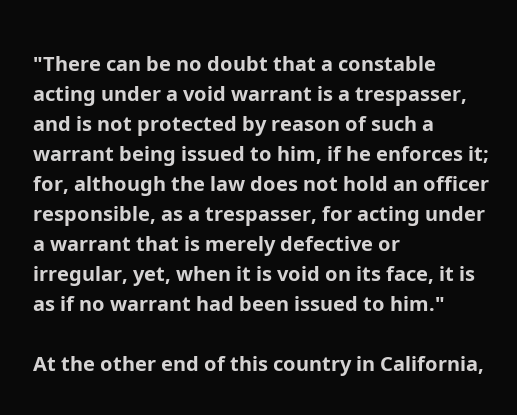"There can be no doubt that a constable acting under a void warrant is a trespasser, and is not protected by reason of such a warrant being issued to him, if he enforces it; for, although the law does not hold an officer responsible, as a trespasser, for acting under a warrant that is merely defective or irregular, yet, when it is void on its face, it is as if no warrant had been issued to him."

At the other end of this country in California,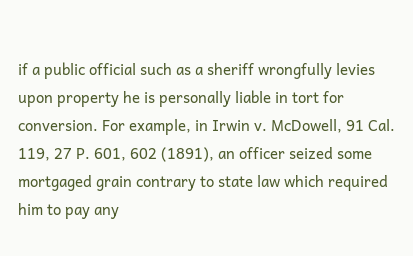if a public official such as a sheriff wrongfully levies upon property he is personally liable in tort for conversion. For example, in Irwin v. McDowell, 91 Cal. 119, 27 P. 601, 602 (1891), an officer seized some mortgaged grain contrary to state law which required him to pay any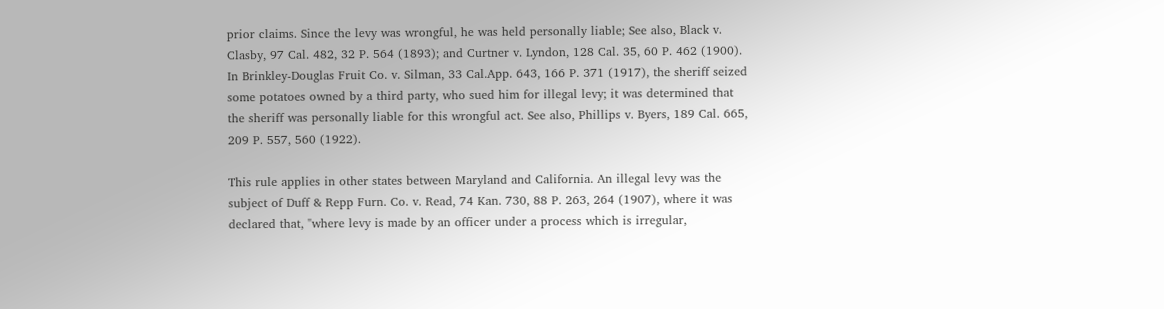prior claims. Since the levy was wrongful, he was held personally liable; See also, Black v. Clasby, 97 Cal. 482, 32 P. 564 (1893); and Curtner v. Lyndon, 128 Cal. 35, 60 P. 462 (1900). In Brinkley-Douglas Fruit Co. v. Silman, 33 Cal.App. 643, 166 P. 371 (1917), the sheriff seized some potatoes owned by a third party, who sued him for illegal levy; it was determined that the sheriff was personally liable for this wrongful act. See also, Phillips v. Byers, 189 Cal. 665, 209 P. 557, 560 (1922).

This rule applies in other states between Maryland and California. An illegal levy was the subject of Duff & Repp Furn. Co. v. Read, 74 Kan. 730, 88 P. 263, 264 (1907), where it was declared that, "where levy is made by an officer under a process which is irregular,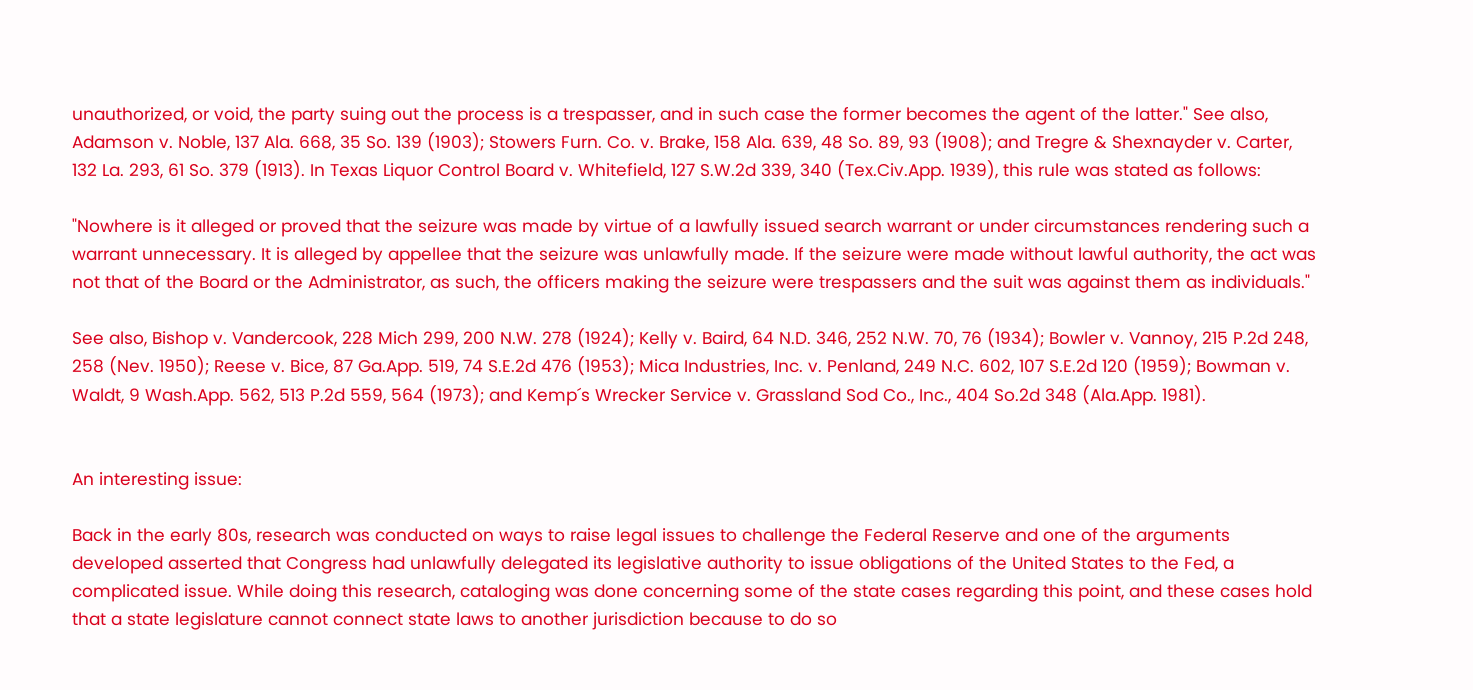unauthorized, or void, the party suing out the process is a trespasser, and in such case the former becomes the agent of the latter." See also, Adamson v. Noble, 137 Ala. 668, 35 So. 139 (1903); Stowers Furn. Co. v. Brake, 158 Ala. 639, 48 So. 89, 93 (1908); and Tregre & Shexnayder v. Carter, 132 La. 293, 61 So. 379 (1913). In Texas Liquor Control Board v. Whitefield, 127 S.W.2d 339, 340 (Tex.Civ.App. 1939), this rule was stated as follows:

"Nowhere is it alleged or proved that the seizure was made by virtue of a lawfully issued search warrant or under circumstances rendering such a warrant unnecessary. It is alleged by appellee that the seizure was unlawfully made. If the seizure were made without lawful authority, the act was not that of the Board or the Administrator, as such, the officers making the seizure were trespassers and the suit was against them as individuals."

See also, Bishop v. Vandercook, 228 Mich 299, 200 N.W. 278 (1924); Kelly v. Baird, 64 N.D. 346, 252 N.W. 70, 76 (1934); Bowler v. Vannoy, 215 P.2d 248, 258 (Nev. 1950); Reese v. Bice, 87 Ga.App. 519, 74 S.E.2d 476 (1953); Mica Industries, Inc. v. Penland, 249 N.C. 602, 107 S.E.2d 120 (1959); Bowman v. Waldt, 9 Wash.App. 562, 513 P.2d 559, 564 (1973); and Kemp´s Wrecker Service v. Grassland Sod Co., Inc., 404 So.2d 348 (Ala.App. 1981).


An interesting issue:

Back in the early 80s, research was conducted on ways to raise legal issues to challenge the Federal Reserve and one of the arguments developed asserted that Congress had unlawfully delegated its legislative authority to issue obligations of the United States to the Fed, a complicated issue. While doing this research, cataloging was done concerning some of the state cases regarding this point, and these cases hold that a state legislature cannot connect state laws to another jurisdiction because to do so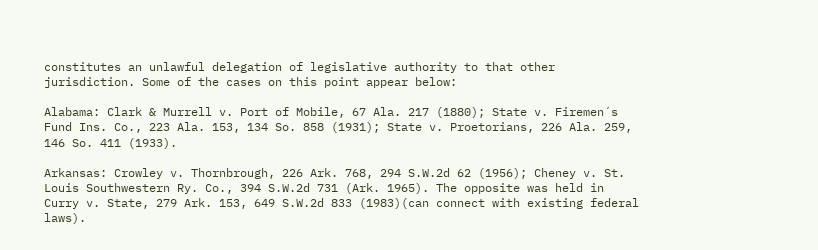constitutes an unlawful delegation of legislative authority to that other jurisdiction. Some of the cases on this point appear below:

Alabama: Clark & Murrell v. Port of Mobile, 67 Ala. 217 (1880); State v. Firemen´s Fund Ins. Co., 223 Ala. 153, 134 So. 858 (1931); State v. Proetorians, 226 Ala. 259, 146 So. 411 (1933).

Arkansas: Crowley v. Thornbrough, 226 Ark. 768, 294 S.W.2d 62 (1956); Cheney v. St. Louis Southwestern Ry. Co., 394 S.W.2d 731 (Ark. 1965). The opposite was held in Curry v. State, 279 Ark. 153, 649 S.W.2d 833 (1983)(can connect with existing federal laws).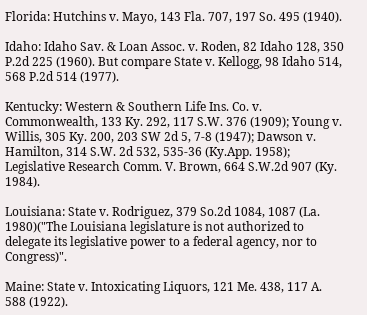Florida: Hutchins v. Mayo, 143 Fla. 707, 197 So. 495 (1940).

Idaho: Idaho Sav. & Loan Assoc. v. Roden, 82 Idaho 128, 350 P.2d 225 (1960). But compare State v. Kellogg, 98 Idaho 514, 568 P.2d 514 (1977).

Kentucky: Western & Southern Life Ins. Co. v. Commonwealth, 133 Ky. 292, 117 S.W. 376 (1909); Young v. Willis, 305 Ky. 200, 203 SW 2d 5, 7-8 (1947); Dawson v. Hamilton, 314 S.W. 2d 532, 535-36 (Ky.App. 1958); Legislative Research Comm. V. Brown, 664 S.W.2d 907 (Ky. 1984).

Louisiana: State v. Rodriguez, 379 So.2d 1084, 1087 (La. 1980)("The Louisiana legislature is not authorized to delegate its legislative power to a federal agency, nor to Congress)".

Maine: State v. Intoxicating Liquors, 121 Me. 438, 117 A. 588 (1922).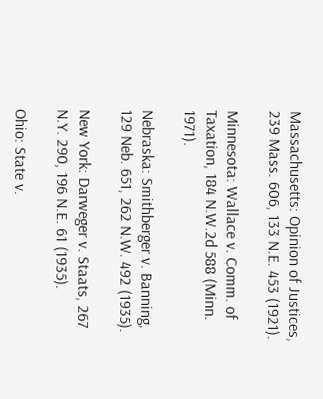Massachusetts: Opinion of Justices, 239 Mass. 606, 133 N.E. 453 (1921).

Minnesota: Wallace v. Comm. of Taxation, 184 N.W.2d 588 (Minn. 1971).

Nebraska: Smithberger v. Banning, 129 Neb. 651, 262 N.W. 492 (1935).

New York: Darweger v. Staats, 267 N.Y. 290, 196 N.E. 61 (1935).

Ohio: State v.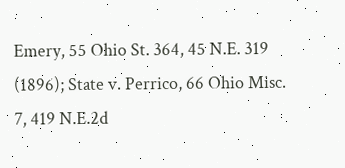Emery, 55 Ohio St. 364, 45 N.E. 319 (1896); State v. Perrico, 66 Ohio Misc. 7, 419 N.E.2d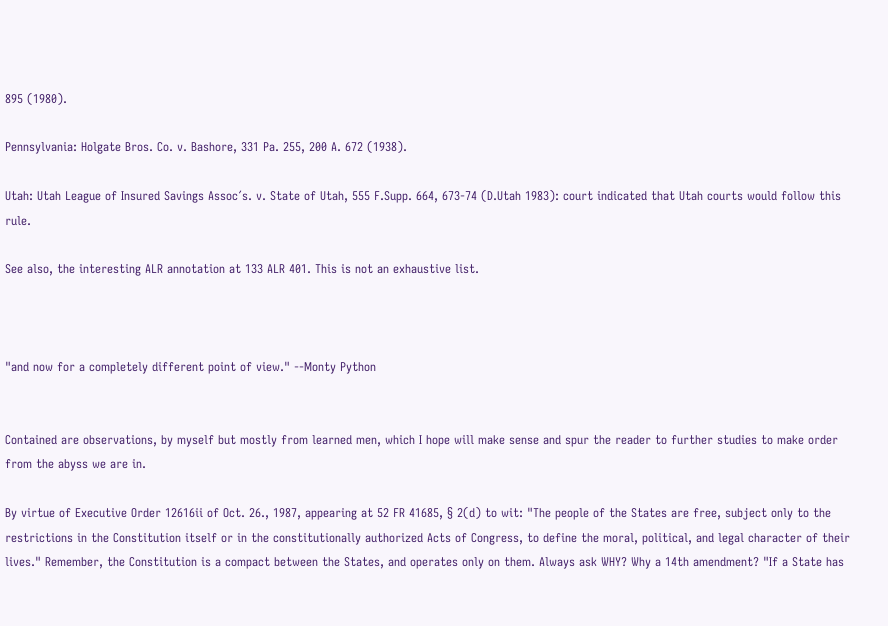895 (1980).

Pennsylvania: Holgate Bros. Co. v. Bashore, 331 Pa. 255, 200 A. 672 (1938).

Utah: Utah League of Insured Savings Assoc´s. v. State of Utah, 555 F.Supp. 664, 673-74 (D.Utah 1983): court indicated that Utah courts would follow this rule.

See also, the interesting ALR annotation at 133 ALR 401. This is not an exhaustive list.



"and now for a completely different point of view." --Monty Python


Contained are observations, by myself but mostly from learned men, which I hope will make sense and spur the reader to further studies to make order from the abyss we are in.

By virtue of Executive Order 12616ii of Oct. 26., 1987, appearing at 52 FR 41685, § 2(d) to wit: "The people of the States are free, subject only to the restrictions in the Constitution itself or in the constitutionally authorized Acts of Congress, to define the moral, political, and legal character of their lives." Remember, the Constitution is a compact between the States, and operates only on them. Always ask WHY? Why a 14th amendment? "If a State has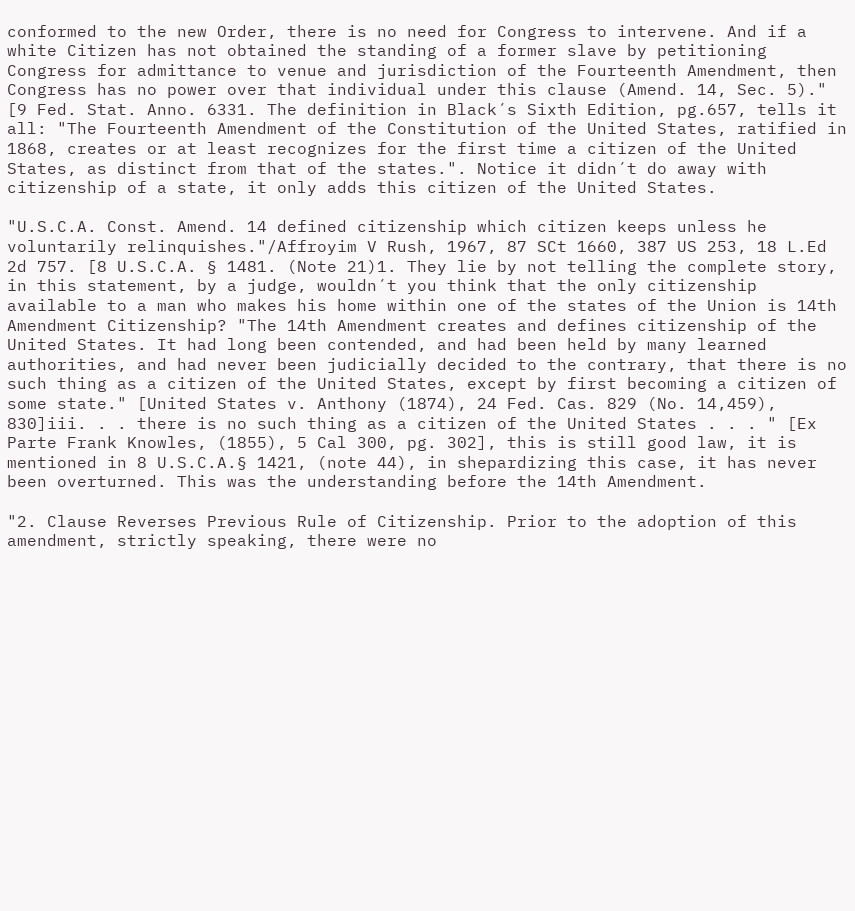conformed to the new Order, there is no need for Congress to intervene. And if a white Citizen has not obtained the standing of a former slave by petitioning Congress for admittance to venue and jurisdiction of the Fourteenth Amendment, then Congress has no power over that individual under this clause (Amend. 14, Sec. 5)." [9 Fed. Stat. Anno. 6331. The definition in Black´s Sixth Edition, pg.657, tells it all: "The Fourteenth Amendment of the Constitution of the United States, ratified in 1868, creates or at least recognizes for the first time a citizen of the United States, as distinct from that of the states.". Notice it didn´t do away with citizenship of a state, it only adds this citizen of the United States.

"U.S.C.A. Const. Amend. 14 defined citizenship which citizen keeps unless he voluntarily relinquishes."/Affroyim V Rush, 1967, 87 SCt 1660, 387 US 253, 18 L.Ed 2d 757. [8 U.S.C.A. § 1481. (Note 21)1. They lie by not telling the complete story, in this statement, by a judge, wouldn´t you think that the only citizenship available to a man who makes his home within one of the states of the Union is 14th Amendment Citizenship? "The 14th Amendment creates and defines citizenship of the United States. It had long been contended, and had been held by many learned authorities, and had never been judicially decided to the contrary, that there is no such thing as a citizen of the United States, except by first becoming a citizen of some state." [United States v. Anthony (1874), 24 Fed. Cas. 829 (No. 14,459), 830]iii. . . there is no such thing as a citizen of the United States . . . " [Ex Parte Frank Knowles, (1855), 5 Cal 300, pg. 302], this is still good law, it is mentioned in 8 U.S.C.A.§ 1421, (note 44), in shepardizing this case, it has never been overturned. This was the understanding before the 14th Amendment.

"2. Clause Reverses Previous Rule of Citizenship. Prior to the adoption of this amendment, strictly speaking, there were no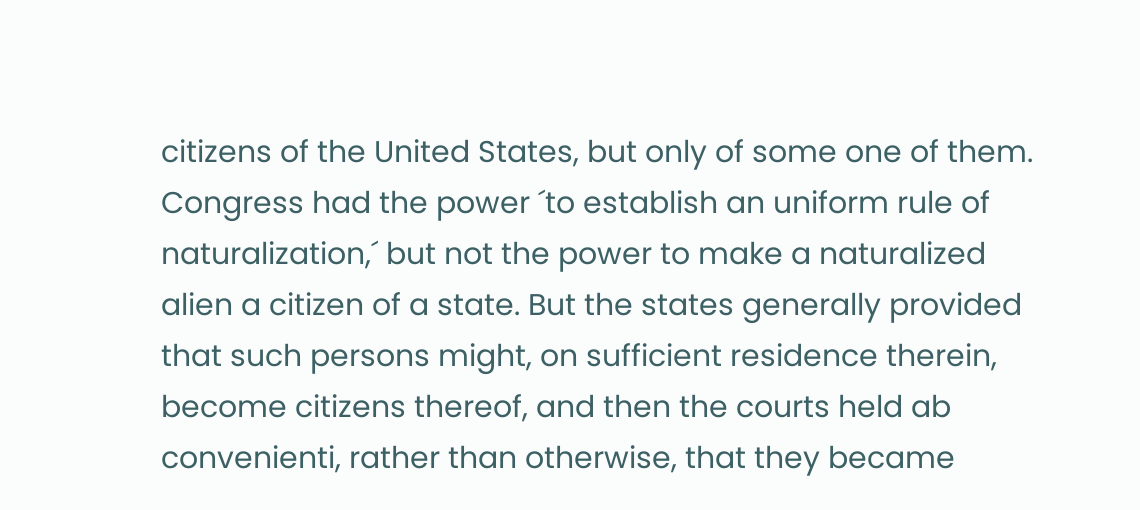citizens of the United States, but only of some one of them. Congress had the power ´to establish an uniform rule of naturalization,´ but not the power to make a naturalized alien a citizen of a state. But the states generally provided that such persons might, on sufficient residence therein, become citizens thereof, and then the courts held ab convenienti, rather than otherwise, that they became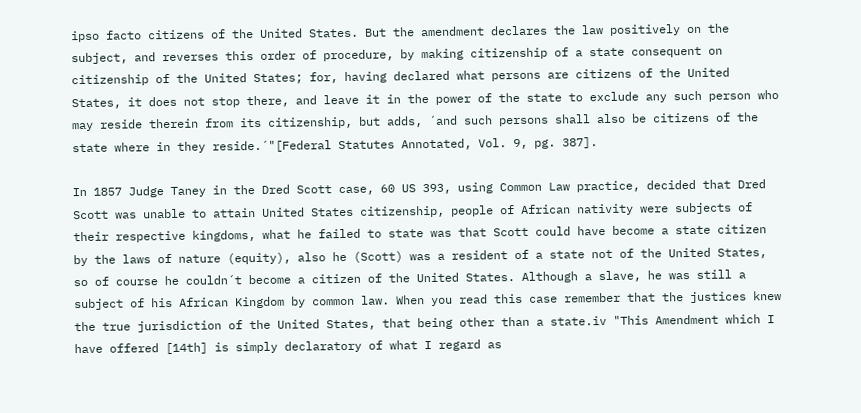ipso facto citizens of the United States. But the amendment declares the law positively on the subject, and reverses this order of procedure, by making citizenship of a state consequent on citizenship of the United States; for, having declared what persons are citizens of the United States, it does not stop there, and leave it in the power of the state to exclude any such person who may reside therein from its citizenship, but adds, ´and such persons shall also be citizens of the state where in they reside.´"[Federal Statutes Annotated, Vol. 9, pg. 387].

In 1857 Judge Taney in the Dred Scott case, 60 US 393, using Common Law practice, decided that Dred Scott was unable to attain United States citizenship, people of African nativity were subjects of their respective kingdoms, what he failed to state was that Scott could have become a state citizen by the laws of nature (equity), also he (Scott) was a resident of a state not of the United States, so of course he couldn´t become a citizen of the United States. Although a slave, he was still a subject of his African Kingdom by common law. When you read this case remember that the justices knew the true jurisdiction of the United States, that being other than a state.iv "This Amendment which I have offered [14th] is simply declaratory of what I regard as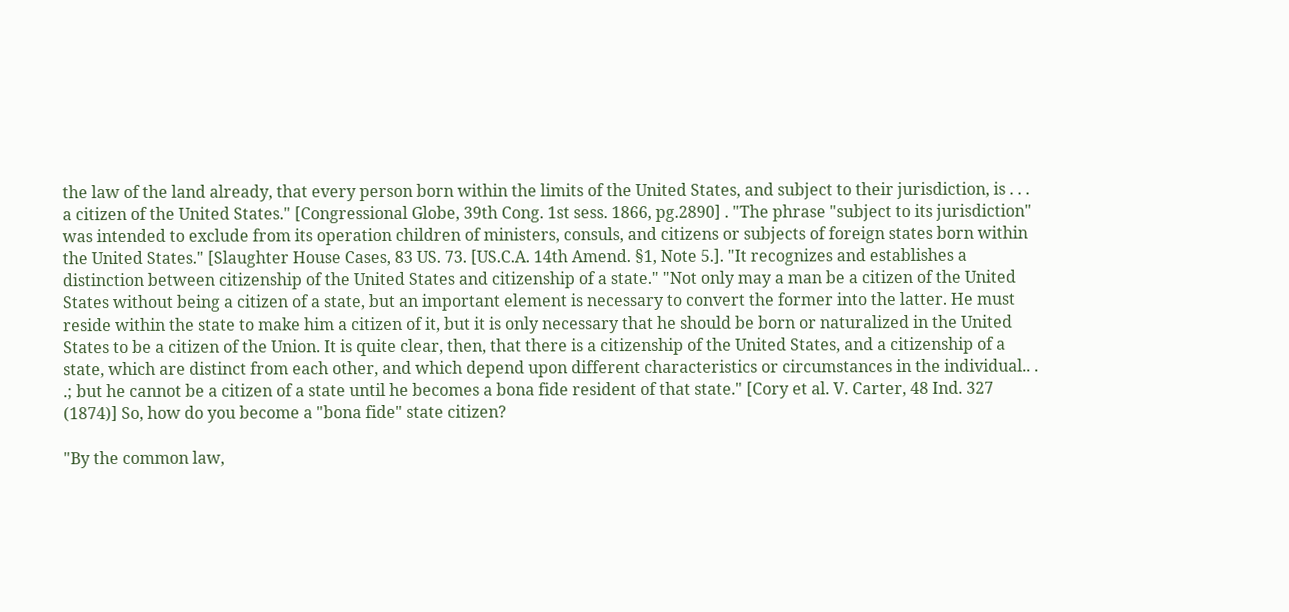the law of the land already, that every person born within the limits of the United States, and subject to their jurisdiction, is . . . a citizen of the United States." [Congressional Globe, 39th Cong. 1st sess. 1866, pg.2890] . "The phrase "subject to its jurisdiction" was intended to exclude from its operation children of ministers, consuls, and citizens or subjects of foreign states born within the United States." [Slaughter House Cases, 83 US. 73. [US.C.A. 14th Amend. §1, Note 5.]. "It recognizes and establishes a distinction between citizenship of the United States and citizenship of a state." "Not only may a man be a citizen of the United States without being a citizen of a state, but an important element is necessary to convert the former into the latter. He must reside within the state to make him a citizen of it, but it is only necessary that he should be born or naturalized in the United States to be a citizen of the Union. It is quite clear, then, that there is a citizenship of the United States, and a citizenship of a state, which are distinct from each other, and which depend upon different characteristics or circumstances in the individual.. . .; but he cannot be a citizen of a state until he becomes a bona fide resident of that state." [Cory et al. V. Carter, 48 Ind. 327 (1874)] So, how do you become a "bona fide" state citizen?

"By the common law,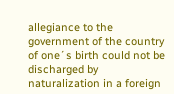allegiance to the government of the country of one´s birth could not be discharged by naturalization in a foreign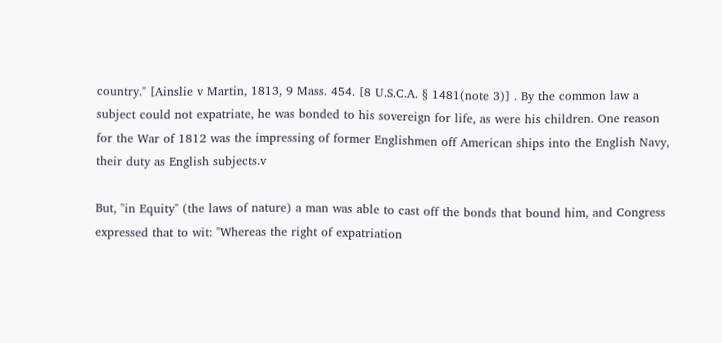country." [Ainslie v Martin, 1813, 9 Mass. 454. [8 U.S.C.A. § 1481(note 3)] . By the common law a subject could not expatriate, he was bonded to his sovereign for life, as were his children. One reason for the War of 1812 was the impressing of former Englishmen off American ships into the English Navy, their duty as English subjects.v

But, "in Equity" (the laws of nature) a man was able to cast off the bonds that bound him, and Congress expressed that to wit: "Whereas the right of expatriation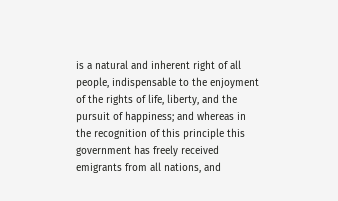is a natural and inherent right of all people, indispensable to the enjoyment of the rights of life, liberty, and the pursuit of happiness; and whereas in the recognition of this principle this government has freely received emigrants from all nations, and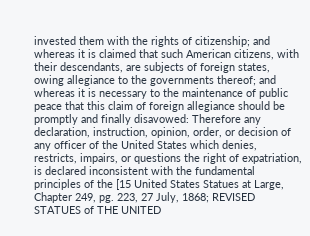invested them with the rights of citizenship; and whereas it is claimed that such American citizens, with their descendants, are subjects of foreign states, owing allegiance to the governments thereof; and whereas it is necessary to the maintenance of public peace that this claim of foreign allegiance should be promptly and finally disavowed: Therefore any declaration, instruction, opinion, order, or decision of any officer of the United States which denies, restricts, impairs, or questions the right of expatriation, is declared inconsistent with the fundamental principles of the [15 United States Statues at Large, Chapter 249, pg. 223, 27 July, 1868; REVISED STATUES of THE UNITED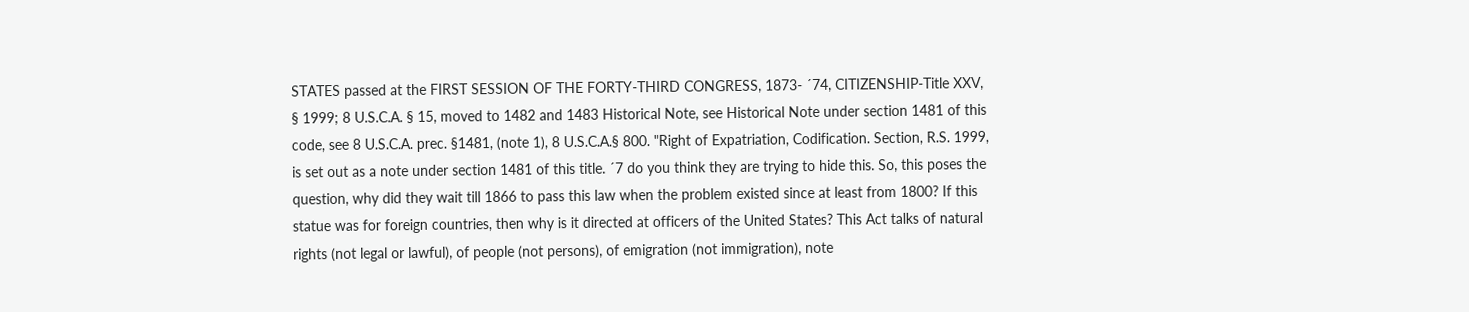STATES passed at the FIRST SESSION OF THE FORTY-THIRD CONGRESS, 1873- ´74, CITIZENSHIP-Title XXV, § 1999; 8 U.S.C.A. § 15, moved to 1482 and 1483 Historical Note, see Historical Note under section 1481 of this code, see 8 U.S.C.A. prec. §1481, (note 1), 8 U.S.C.A.§ 800. "Right of Expatriation, Codification. Section, R.S. 1999, is set out as a note under section 1481 of this title. ´7 do you think they are trying to hide this. So, this poses the question, why did they wait till 1866 to pass this law when the problem existed since at least from 1800? If this statue was for foreign countries, then why is it directed at officers of the United States? This Act talks of natural rights (not legal or lawful), of people (not persons), of emigration (not immigration), note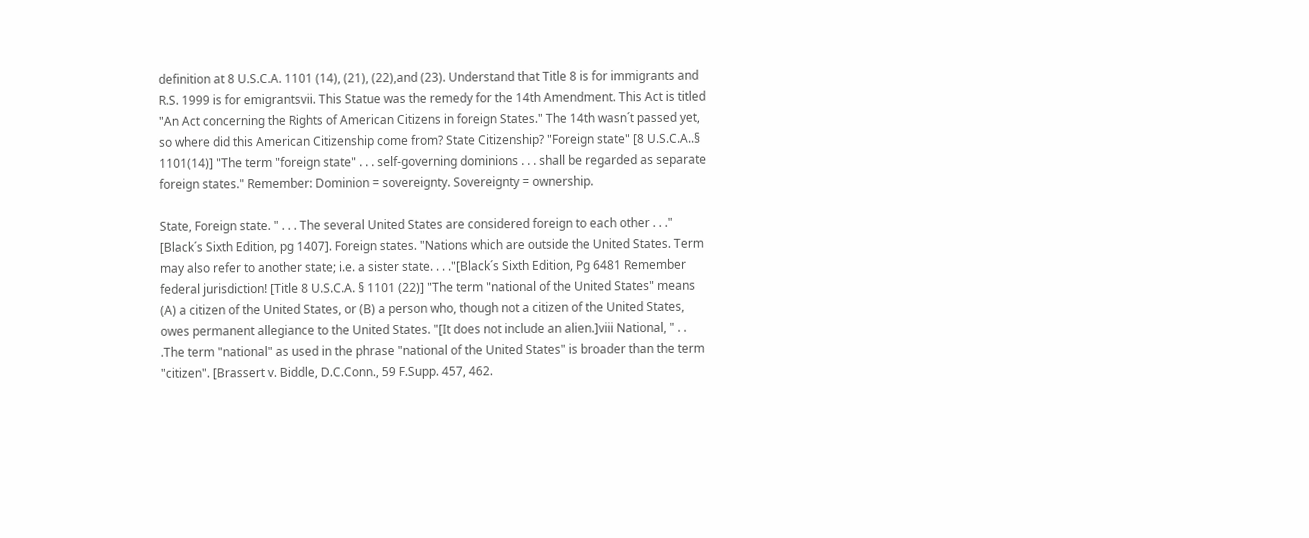definition at 8 U.S.C.A. 1101 (14), (21), (22),and (23). Understand that Title 8 is for immigrants and R.S. 1999 is for emigrantsvii. This Statue was the remedy for the 14th Amendment. This Act is titled "An Act concerning the Rights of American Citizens in foreign States." The 14th wasn´t passed yet, so where did this American Citizenship come from? State Citizenship? "Foreign state" [8 U.S.C.A..§ 1101(14)] "The term "foreign state" . . . self-governing dominions . . . shall be regarded as separate foreign states." Remember: Dominion = sovereignty. Sovereignty = ownership.

State, Foreign state. " . . . The several United States are considered foreign to each other . . ." [Black´s Sixth Edition, pg 1407]. Foreign states. "Nations which are outside the United States. Term may also refer to another state; i.e. a sister state. . . ."[Black´s Sixth Edition, Pg 6481 Remember federal jurisdiction! [Title 8 U.S.C.A. § 1101 (22)] "The term "national of the United States" means (A) a citizen of the United States, or (B) a person who, though not a citizen of the United States, owes permanent allegiance to the United States. "[It does not include an alien.]viii National, " . . .The term "national" as used in the phrase "national of the United States" is broader than the term "citizen". [Brassert v. Biddle, D.C.Conn., 59 F.Supp. 457, 462.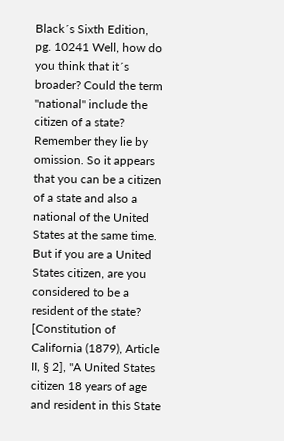Black´s Sixth Edition, pg. 10241 Well, how do you think that it´s broader? Could the term "national" include the citizen of a state? Remember they lie by omission. So it appears that you can be a citizen of a state and also a national of the United States at the same time. But if you are a United States citizen, are you considered to be a resident of the state? [Constitution of California (1879), Article II, § 2], "A United States citizen 18 years of age and resident in this State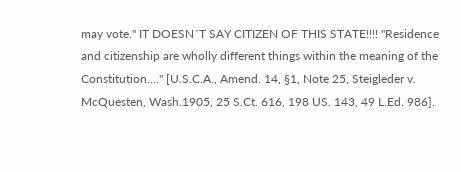may vote." IT DOESN´T SAY CITIZEN OF THIS STATE!!!! "Residence and citizenship are wholly different things within the meaning of the Constitution...." [U.S.C.A., Amend. 14, §1, Note 25, Steigleder v. McQuesten, Wash.1905, 25 S.Ct. 616, 198 US. 143, 49 L.Ed. 986].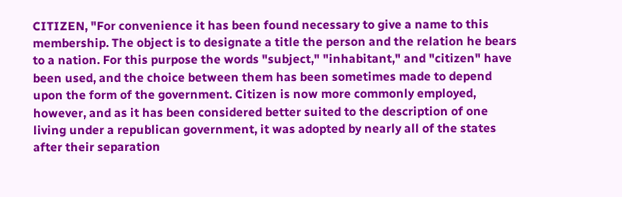CITIZEN, "For convenience it has been found necessary to give a name to this membership. The object is to designate a title the person and the relation he bears to a nation. For this purpose the words "subject," "inhabitant," and "citizen" have been used, and the choice between them has been sometimes made to depend upon the form of the government. Citizen is now more commonly employed, however, and as it has been considered better suited to the description of one living under a republican government, it was adopted by nearly all of the states after their separation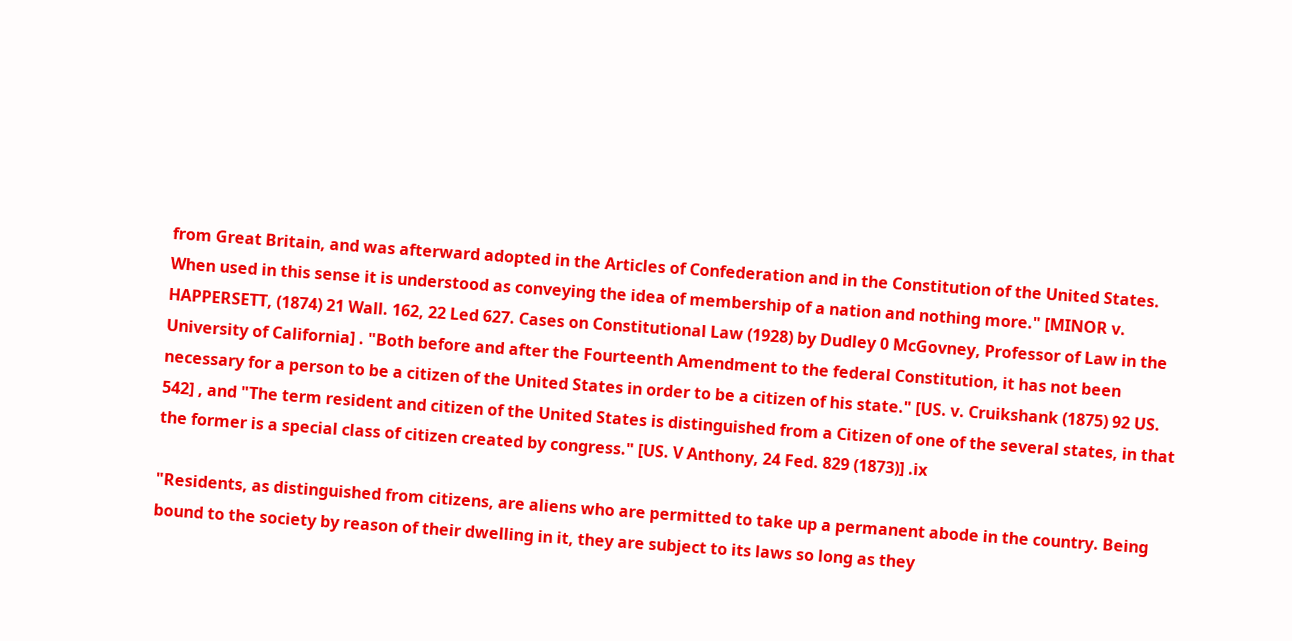from Great Britain, and was afterward adopted in the Articles of Confederation and in the Constitution of the United States. When used in this sense it is understood as conveying the idea of membership of a nation and nothing more." [MINOR v. HAPPERSETT, (1874) 21 Wall. 162, 22 Led 627. Cases on Constitutional Law (1928) by Dudley 0 McGovney, Professor of Law in the University of California] . "Both before and after the Fourteenth Amendment to the federal Constitution, it has not been necessary for a person to be a citizen of the United States in order to be a citizen of his state." [US. v. Cruikshank (1875) 92 US. 542] , and "The term resident and citizen of the United States is distinguished from a Citizen of one of the several states, in that the former is a special class of citizen created by congress." [US. V Anthony, 24 Fed. 829 (1873)] .ix

"Residents, as distinguished from citizens, are aliens who are permitted to take up a permanent abode in the country. Being bound to the society by reason of their dwelling in it, they are subject to its laws so long as they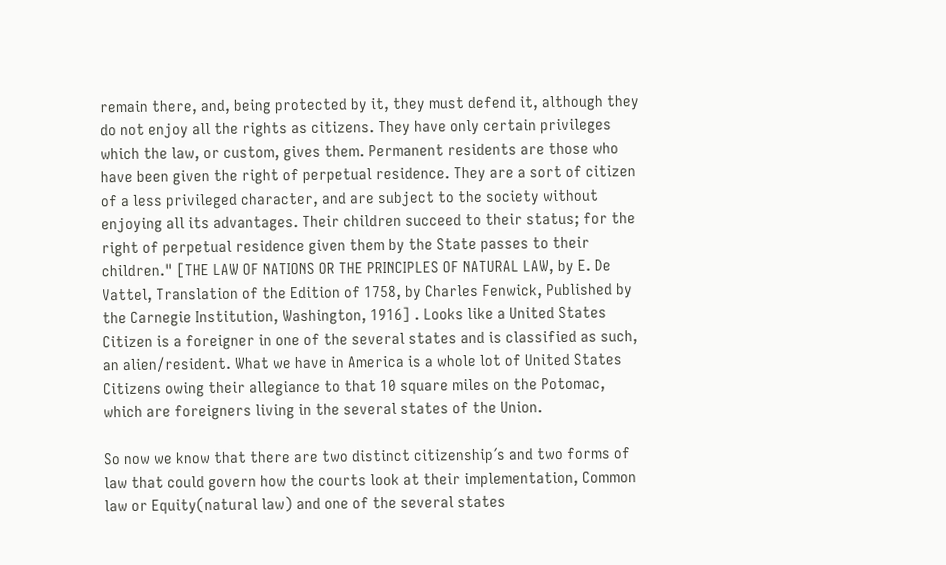remain there, and, being protected by it, they must defend it, although they do not enjoy all the rights as citizens. They have only certain privileges which the law, or custom, gives them. Permanent residents are those who have been given the right of perpetual residence. They are a sort of citizen of a less privileged character, and are subject to the society without enjoying all its advantages. Their children succeed to their status; for the right of perpetual residence given them by the State passes to their children." [THE LAW OF NATIONS OR THE PRINCIPLES OF NATURAL LAW, by E. De Vattel, Translation of the Edition of 1758, by Charles Fenwick, Published by the Carnegie Institution, Washington, 1916] . Looks like a United States Citizen is a foreigner in one of the several states and is classified as such, an alien/resident. What we have in America is a whole lot of United States Citizens owing their allegiance to that 10 square miles on the Potomac, which are foreigners living in the several states of the Union.

So now we know that there are two distinct citizenship´s and two forms of law that could govern how the courts look at their implementation, Common law or Equity(natural law) and one of the several states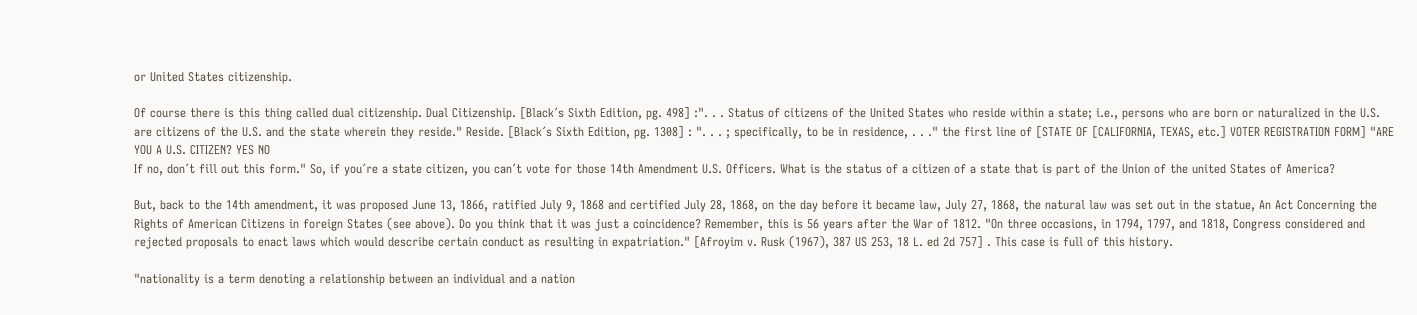or United States citizenship.

Of course there is this thing called dual citizenship. Dual Citizenship. [Black´s Sixth Edition, pg. 498] :". . . Status of citizens of the United States who reside within a state; i.e., persons who are born or naturalized in the U.S. are citizens of the U.S. and the state wherein they reside." Reside. [Black´s Sixth Edition, pg. 1308] : ". . . ; specifically, to be in residence, . . ." the first line of [STATE OF [CALIFORNIA, TEXAS, etc.] VOTER REGISTRATION FORM] "ARE YOU A U.S. CITIZEN? YES NO
If no, don´t fill out this form." So, if you´re a state citizen, you can´t vote for those 14th Amendment U.S. Officers. What is the status of a citizen of a state that is part of the Union of the united States of America?

But, back to the 14th amendment, it was proposed June 13, 1866, ratified July 9, 1868 and certified July 28, 1868, on the day before it became law, July 27, 1868, the natural law was set out in the statue, An Act Concerning the Rights of American Citizens in foreign States (see above). Do you think that it was just a coincidence? Remember, this is 56 years after the War of 1812. "On three occasions, in 1794, 1797, and 1818, Congress considered and rejected proposals to enact laws which would describe certain conduct as resulting in expatriation." [Afroyim v. Rusk (1967), 387 US 253, 18 L. ed 2d 757] . This case is full of this history.

"nationality is a term denoting a relationship between an individual and a nation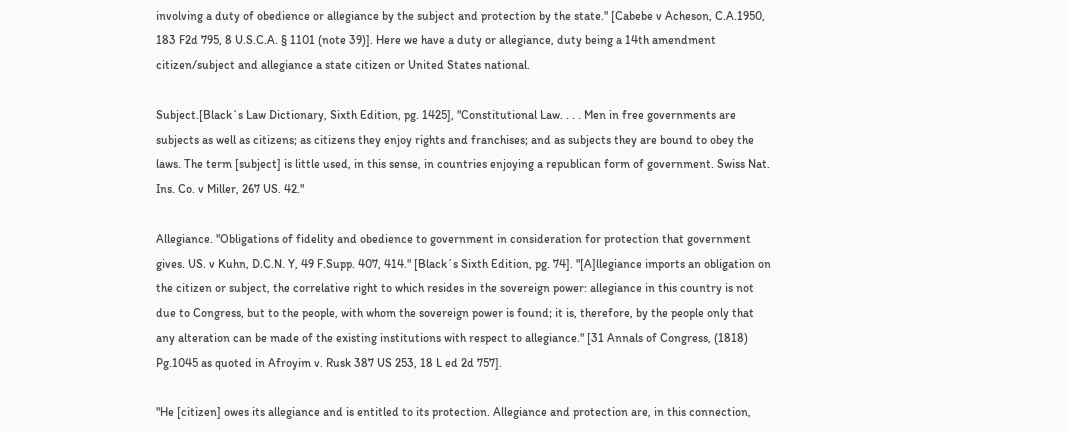involving a duty of obedience or allegiance by the subject and protection by the state." [Cabebe v Acheson, C.A.1950, 183 F2d 795, 8 U.S.C.A. § 1101 (note 39)]. Here we have a duty or allegiance, duty being a 14th amendment citizen/subject and allegiance a state citizen or United States national.

Subject.[Black´s Law Dictionary, Sixth Edition, pg. 1425], "Constitutional Law. . . . Men in free governments are subjects as well as citizens; as citizens they enjoy rights and franchises; and as subjects they are bound to obey the laws. The term [subject] is little used, in this sense, in countries enjoying a republican form of government. Swiss Nat. Ins. Co. v Miller, 267 US. 42."

Allegiance. "Obligations of fidelity and obedience to government in consideration for protection that government gives. US. v Kuhn, D.C.N. Y, 49 F.Supp. 407, 414." [Black´s Sixth Edition, pg. 74]. "[A]llegiance imports an obligation on the citizen or subject, the correlative right to which resides in the sovereign power: allegiance in this country is not due to Congress, but to the people, with whom the sovereign power is found; it is, therefore, by the people only that any alteration can be made of the existing institutions with respect to allegiance." [31 Annals of Congress, (1818) Pg.1045 as quoted in Afroyim v. Rusk 387 US 253, 18 L ed 2d 757].

"He [citizen] owes its allegiance and is entitled to its protection. Allegiance and protection are, in this connection,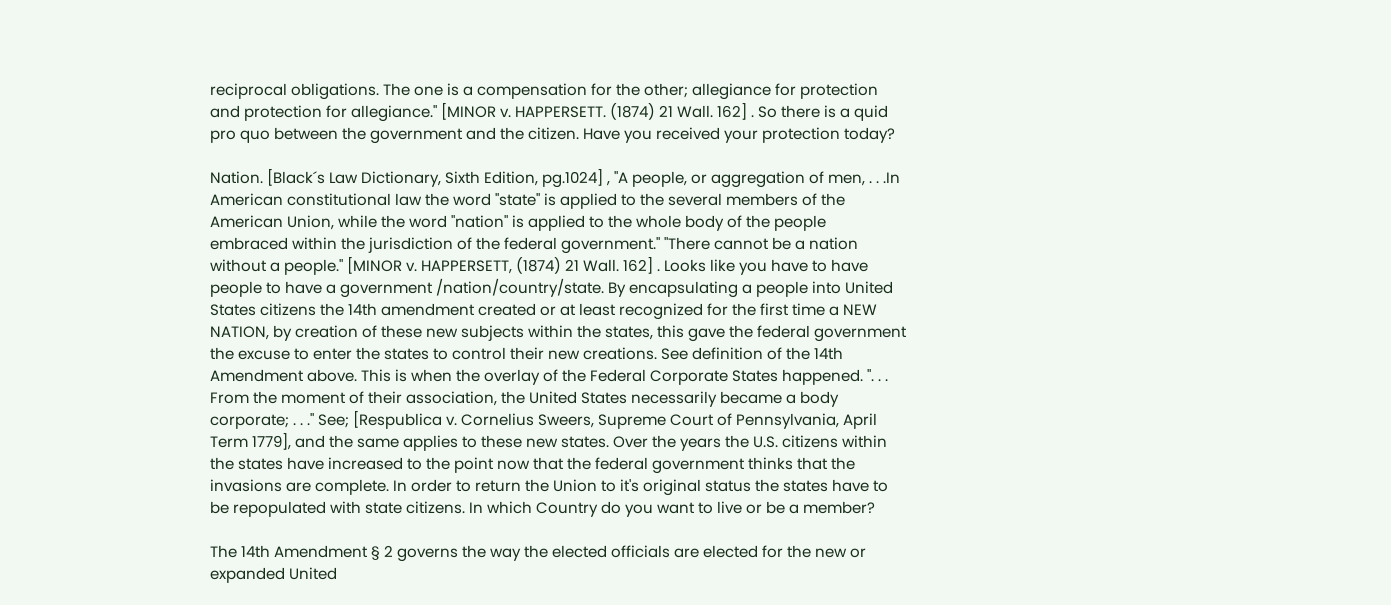reciprocal obligations. The one is a compensation for the other; allegiance for protection and protection for allegiance." [MINOR v. HAPPERSETT. (1874) 21 Wall. 162] . So there is a quid pro quo between the government and the citizen. Have you received your protection today?

Nation. [Black´s Law Dictionary, Sixth Edition, pg.1024] , "A people, or aggregation of men, . . .In American constitutional law the word "state" is applied to the several members of the American Union, while the word "nation" is applied to the whole body of the people embraced within the jurisdiction of the federal government." "There cannot be a nation without a people." [MINOR v. HAPPERSETT, (1874) 21 Wall. 162] . Looks like you have to have people to have a government /nation/country/state. By encapsulating a people into United States citizens the 14th amendment created or at least recognized for the first time a NEW NATION, by creation of these new subjects within the states, this gave the federal government the excuse to enter the states to control their new creations. See definition of the 14th Amendment above. This is when the overlay of the Federal Corporate States happened. ". . . From the moment of their association, the United States necessarily became a body corporate; . . ." See; [Respublica v. Cornelius Sweers, Supreme Court of Pennsylvania, April Term 1779], and the same applies to these new states. Over the years the U.S. citizens within the states have increased to the point now that the federal government thinks that the invasions are complete. In order to return the Union to it's original status the states have to be repopulated with state citizens. In which Country do you want to live or be a member?

The 14th Amendment § 2 governs the way the elected officials are elected for the new or expanded United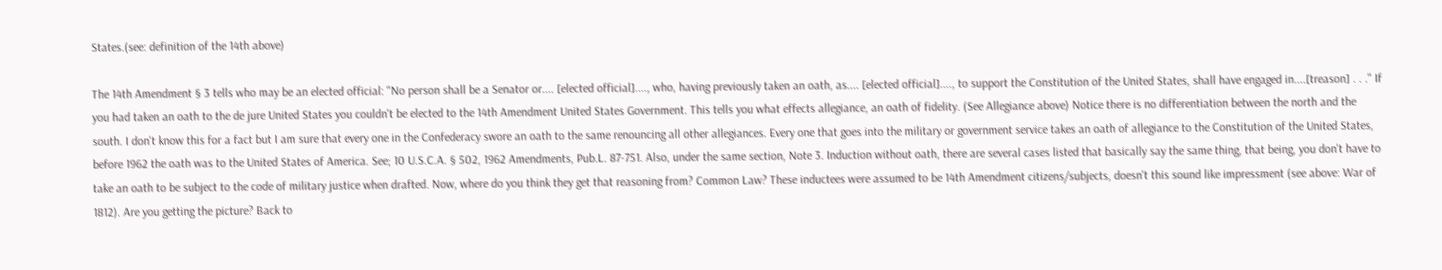States.(see: definition of the 14th above)

The 14th Amendment § 3 tells who may be an elected official: "No person shall be a Senator or.... [elected official]...., who, having previously taken an oath, as.... [elected official]...., to support the Constitution of the United States, shall have engaged in....[treason] . . ." If you had taken an oath to the de jure United States you couldn't be elected to the 14th Amendment United States Government. This tells you what effects allegiance, an oath of fidelity. (See Allegiance above) Notice there is no differentiation between the north and the south. I don't know this for a fact but I am sure that every one in the Confederacy swore an oath to the same renouncing all other allegiances. Every one that goes into the military or government service takes an oath of allegiance to the Constitution of the United States, before 1962 the oath was to the United States of America. See; 10 U.S.C.A. § 502, 1962 Amendments, Pub.L. 87-751. Also, under the same section, Note 3. Induction without oath, there are several cases listed that basically say the same thing, that being, you don't have to take an oath to be subject to the code of military justice when drafted. Now, where do you think they get that reasoning from? Common Law? These inductees were assumed to be 14th Amendment citizens/subjects, doesn't this sound like impressment (see above: War of 1812). Are you getting the picture? Back to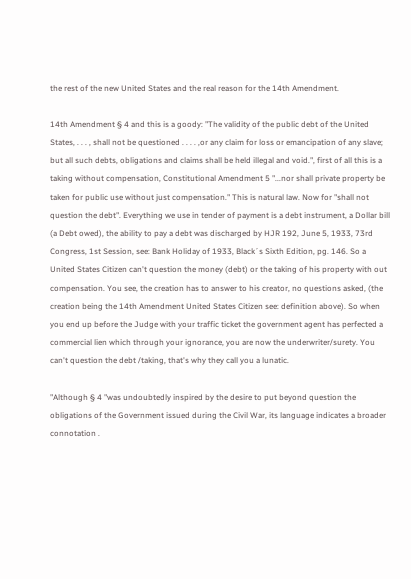the rest of the new United States and the real reason for the 14th Amendment.

14th Amendment § 4 and this is a goody: "The validity of the public debt of the United States, . . . , shall not be questioned . . . . ,or any claim for loss or emancipation of any slave; but all such debts, obligations and claims shall be held illegal and void.", first of all this is a taking without compensation, Constitutional Amendment 5 "...nor shall private property be taken for public use without just compensation." This is natural law. Now for "shall not question the debt". Everything we use in tender of payment is a debt instrument, a Dollar bill (a Debt owed), the ability to pay a debt was discharged by HJR 192, June 5, 1933, 73rd Congress, 1st Session, see: Bank Holiday of 1933, Black´s Sixth Edition, pg. 146. So a United States Citizen can't question the money (debt) or the taking of his property with out compensation. You see, the creation has to answer to his creator, no questions asked, (the creation being the 14th Amendment United States Citizen see: definition above). So when you end up before the Judge with your traffic ticket the government agent has perfected a commercial lien which through your ignorance, you are now the underwriter/surety. You can't question the debt /taking, that's why they call you a lunatic.

"Although § 4 "was undoubtedly inspired by the desire to put beyond question the obligations of the Government issued during the Civil War, its language indicates a broader connotation .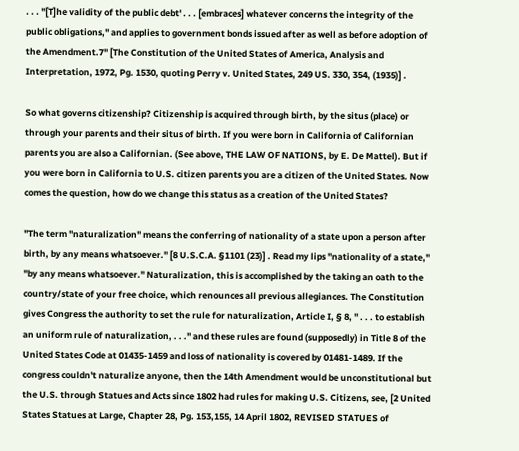. . . "[T]he validity of the public debt' . . . [embraces] whatever concerns the integrity of the public obligations," and applies to government bonds issued after as well as before adoption of the Amendment.7" [The Constitution of the United States of America, Analysis and Interpretation, 1972, Pg. 1530, quoting Perry v. United States, 249 US. 330, 354, (1935)] .

So what governs citizenship? Citizenship is acquired through birth, by the situs (place) or through your parents and their situs of birth. If you were born in California of Californian parents you are also a Californian. (See above, THE LAW OF NATIONS, by E. De Mattel). But if you were born in California to U.S. citizen parents you are a citizen of the United States. Now comes the question, how do we change this status as a creation of the United States?

"The term "naturalization" means the conferring of nationality of a state upon a person after birth, by any means whatsoever." [8 U.S.C.A. §1101 (23)] . Read my lips "nationality of a state," "by any means whatsoever." Naturalization, this is accomplished by the taking an oath to the country/state of your free choice, which renounces all previous allegiances. The Constitution gives Congress the authority to set the rule for naturalization, Article I, § 8, " . . . to establish an uniform rule of naturalization, . . ." and these rules are found (supposedly) in Title 8 of the United States Code at 01435-1459 and loss of nationality is covered by 01481-1489. If the congress couldn't naturalize anyone, then the 14th Amendment would be unconstitutional but the U.S. through Statues and Acts since 1802 had rules for making U.S. Citizens, see, [2 United States Statues at Large, Chapter 28, Pg. 153,155, 14 April 1802, REVISED STATUES of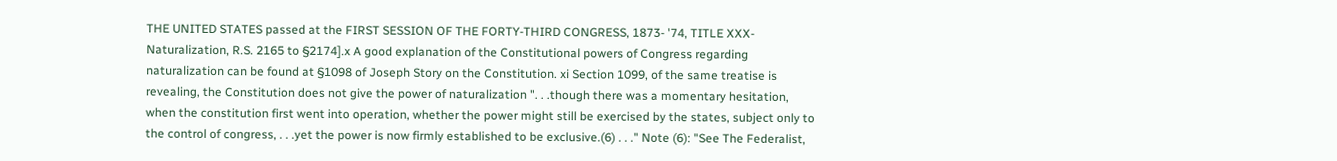THE UNITED STATES passed at the FIRST SESSION OF THE FORTY-THIRD CONGRESS, 1873- '74, TITLE XXX-Naturalization, R.S. 2165 to §2174].x A good explanation of the Constitutional powers of Congress regarding naturalization can be found at §1098 of Joseph Story on the Constitution. xi Section 1099, of the same treatise is revealing, the Constitution does not give the power of naturalization ". . .though there was a momentary hesitation, when the constitution first went into operation, whether the power might still be exercised by the states, subject only to the control of congress, . . .yet the power is now firmly established to be exclusive.(6) . . ." Note (6): "See The Federalist,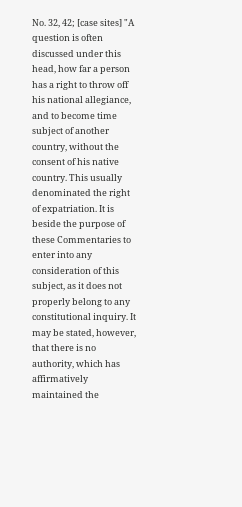No. 32, 42; [case sites] "A question is often discussed under this head, how far a person has a right to throw off his national allegiance, and to become time subject of another country, without the consent of his native country. This usually denominated the right of expatriation. It is beside the purpose of these Commentaries to enter into any consideration of this subject, as it does not properly belong to any constitutional inquiry. It may be stated, however, that there is no authority, which has affirmatively maintained the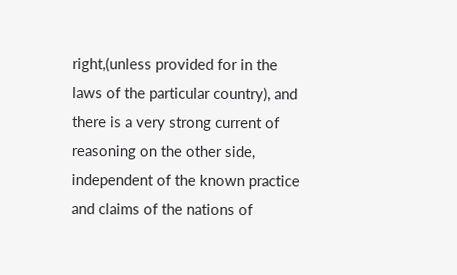right,(unless provided for in the laws of the particular country), and there is a very strong current of reasoning on the other side, independent of the known practice and claims of the nations of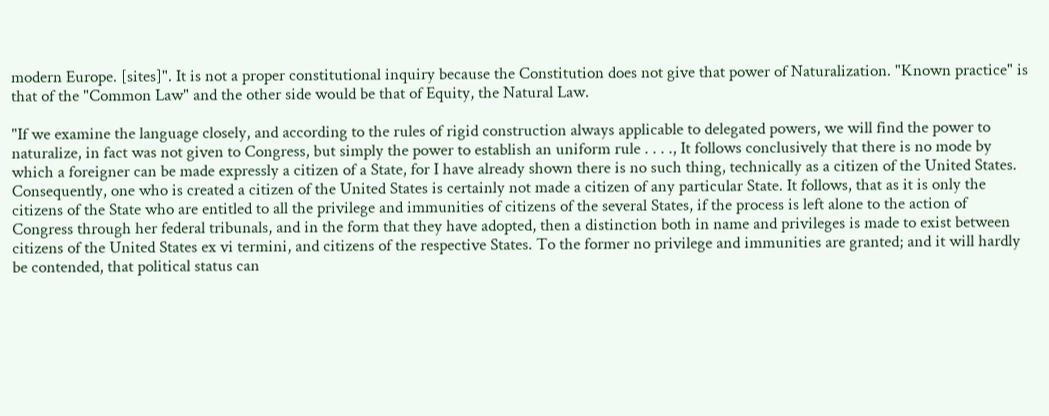modern Europe. [sites]". It is not a proper constitutional inquiry because the Constitution does not give that power of Naturalization. "Known practice" is that of the "Common Law" and the other side would be that of Equity, the Natural Law.

"If we examine the language closely, and according to the rules of rigid construction always applicable to delegated powers, we will find the power to naturalize, in fact was not given to Congress, but simply the power to establish an uniform rule . . . ., It follows conclusively that there is no mode by which a foreigner can be made expressly a citizen of a State, for I have already shown there is no such thing, technically as a citizen of the United States. Consequently, one who is created a citizen of the United States is certainly not made a citizen of any particular State. It follows, that as it is only the citizens of the State who are entitled to all the privilege and immunities of citizens of the several States, if the process is left alone to the action of Congress through her federal tribunals, and in the form that they have adopted, then a distinction both in name and privileges is made to exist between citizens of the United States ex vi termini, and citizens of the respective States. To the former no privilege and immunities are granted; and it will hardly be contended, that political status can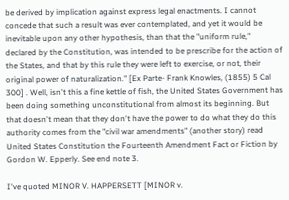be derived by implication against express legal enactments. I cannot concede that such a result was ever contemplated, and yet it would be inevitable upon any other hypothesis, than that the "uniform rule," declared by the Constitution, was intended to be prescribe for the action of the States, and that by this rule they were left to exercise, or not, their original power of naturalization." [Ex Parte- Frank Knowles, (1855) 5 Cal 300] . Well, isn't this a fine kettle of fish, the United States Government has been doing something unconstitutional from almost its beginning. But that doesn't mean that they don't have the power to do what they do this authority comes from the "civil war amendments" (another story) read United States Constitution the Fourteenth Amendment Fact or Fiction by Gordon W. Epperly. See end note 3.

I've quoted MINOR V. HAPPERSETT [MINOR v.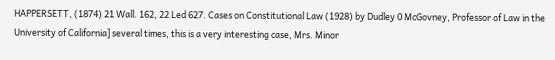HAPPERSETT, (1874) 21 Wall. 162, 22 Led 627. Cases on Constitutional Law (1928) by Dudley 0 McGovney, Professor of Law in the University of California] several times, this is a very interesting case, Mrs. Minor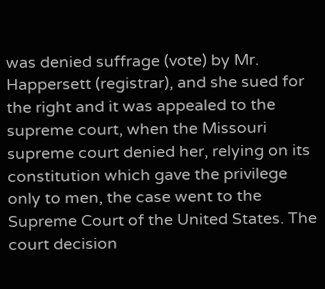was denied suffrage (vote) by Mr. Happersett (registrar), and she sued for the right and it was appealed to the supreme court, when the Missouri supreme court denied her, relying on its constitution which gave the privilege only to men, the case went to the Supreme Court of the United States. The court decision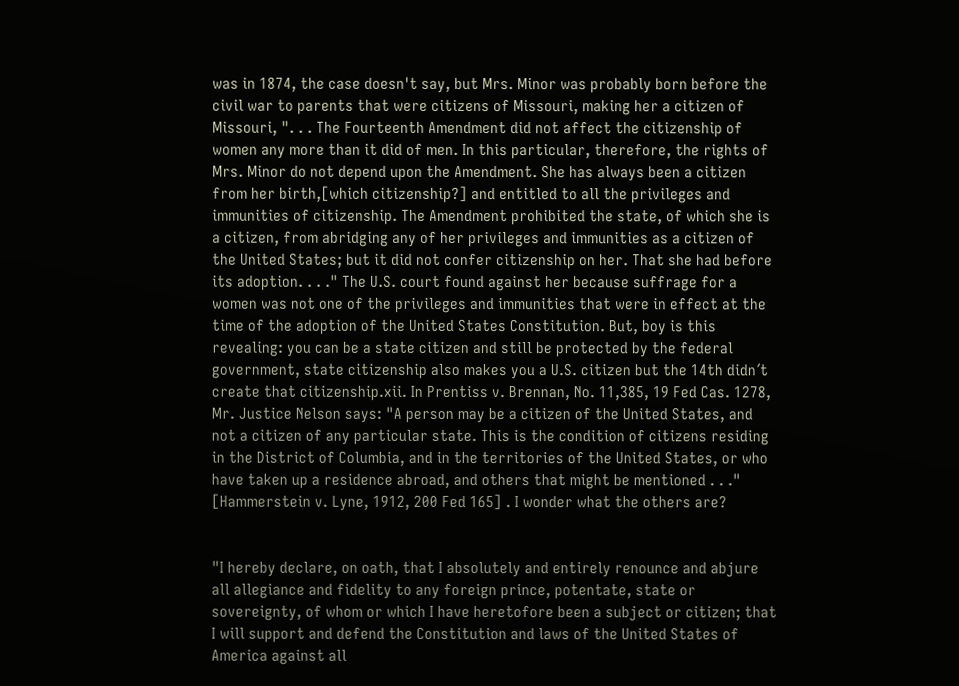was in 1874, the case doesn't say, but Mrs. Minor was probably born before the civil war to parents that were citizens of Missouri, making her a citizen of Missouri, ". . . The Fourteenth Amendment did not affect the citizenship of women any more than it did of men. In this particular, therefore, the rights of Mrs. Minor do not depend upon the Amendment. She has always been a citizen from her birth,[which citizenship?] and entitled to all the privileges and immunities of citizenship. The Amendment prohibited the state, of which she is a citizen, from abridging any of her privileges and immunities as a citizen of the United States; but it did not confer citizenship on her. That she had before its adoption. . . ." The U.S. court found against her because suffrage for a women was not one of the privileges and immunities that were in effect at the time of the adoption of the United States Constitution. But, boy is this revealing: you can be a state citizen and still be protected by the federal government, state citizenship also makes you a U.S. citizen but the 14th didn´t create that citizenship.xii. In Prentiss v. Brennan, No. 11,385, 19 Fed Cas. 1278, Mr. Justice Nelson says: "A person may be a citizen of the United States, and not a citizen of any particular state. This is the condition of citizens residing in the District of Columbia, and in the territories of the United States, or who have taken up a residence abroad, and others that might be mentioned . . ." [Hammerstein v. Lyne, 1912, 200 Fed 165] . I wonder what the others are?


"I hereby declare, on oath, that I absolutely and entirely renounce and abjure all allegiance and fidelity to any foreign prince, potentate, state or sovereignty, of whom or which I have heretofore been a subject or citizen; that I will support and defend the Constitution and laws of the United States of America against all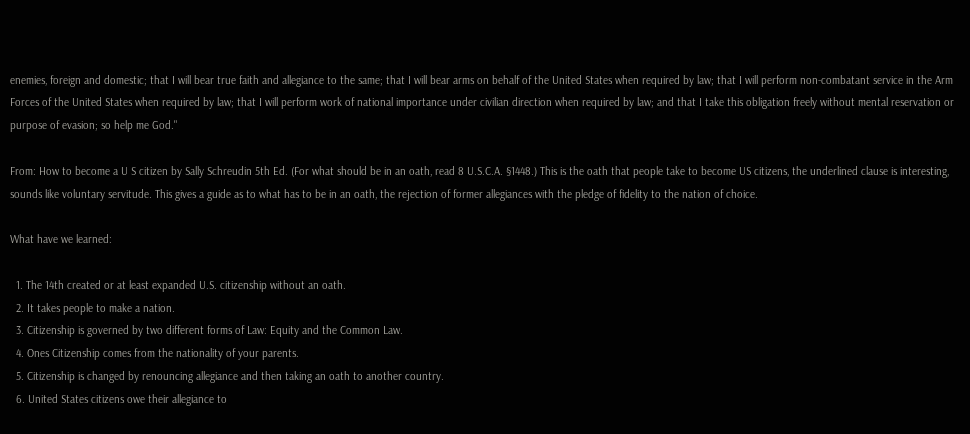enemies, foreign and domestic; that I will bear true faith and allegiance to the same; that I will bear arms on behalf of the United States when required by law; that I will perform non-combatant service in the Arm Forces of the United States when required by law; that I will perform work of national importance under civilian direction when required by law; and that I take this obligation freely without mental reservation or purpose of evasion; so help me God."

From: How to become a U S citizen by Sally Schreudin 5th Ed. (For what should be in an oath, read 8 U.S.C.A. §1448.) This is the oath that people take to become US citizens, the underlined clause is interesting, sounds like voluntary servitude. This gives a guide as to what has to be in an oath, the rejection of former allegiances with the pledge of fidelity to the nation of choice.

What have we learned:

  1. The 14th created or at least expanded U.S. citizenship without an oath.
  2. It takes people to make a nation.
  3. Citizenship is governed by two different forms of Law: Equity and the Common Law.
  4. Ones Citizenship comes from the nationality of your parents.
  5. Citizenship is changed by renouncing allegiance and then taking an oath to another country.
  6. United States citizens owe their allegiance to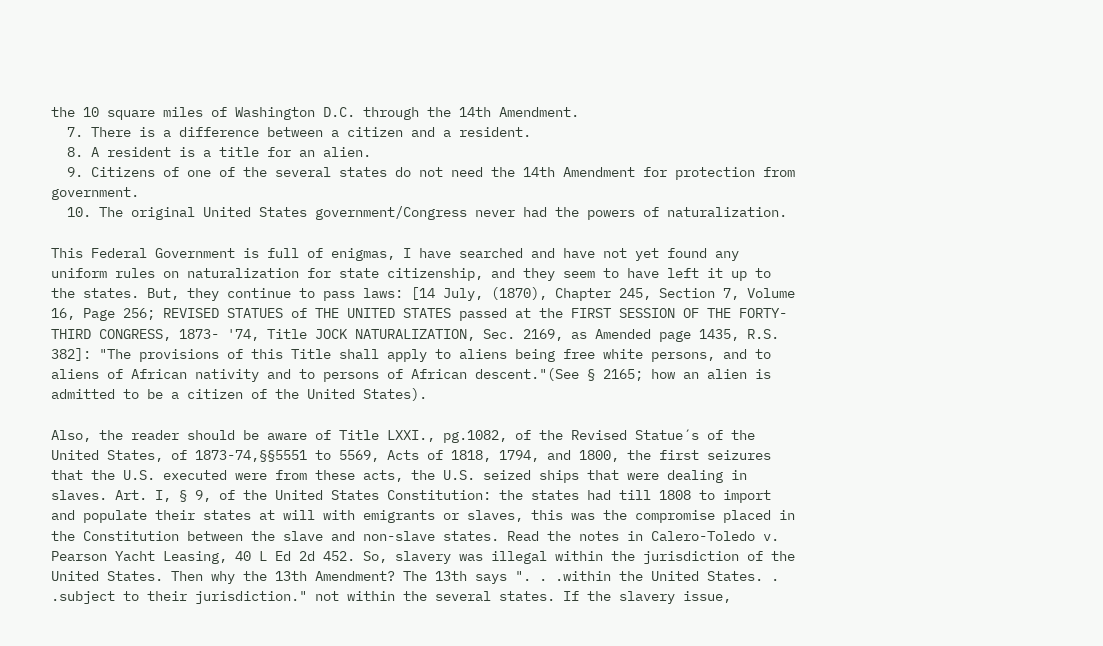the 10 square miles of Washington D.C. through the 14th Amendment.
  7. There is a difference between a citizen and a resident.
  8. A resident is a title for an alien.
  9. Citizens of one of the several states do not need the 14th Amendment for protection from government.
  10. The original United States government/Congress never had the powers of naturalization.

This Federal Government is full of enigmas, I have searched and have not yet found any uniform rules on naturalization for state citizenship, and they seem to have left it up to the states. But, they continue to pass laws: [14 July, (1870), Chapter 245, Section 7, Volume 16, Page 256; REVISED STATUES of THE UNITED STATES passed at the FIRST SESSION OF THE FORTY-THIRD CONGRESS, 1873- '74, Title JOCK NATURALIZATION, Sec. 2169, as Amended page 1435, R.S. 382]: "The provisions of this Title shall apply to aliens being free white persons, and to aliens of African nativity and to persons of African descent."(See § 2165; how an alien is admitted to be a citizen of the United States).

Also, the reader should be aware of Title LXXI., pg.1082, of the Revised Statue´s of the United States, of 1873-74,§§5551 to 5569, Acts of 1818, 1794, and 1800, the first seizures that the U.S. executed were from these acts, the U.S. seized ships that were dealing in slaves. Art. I, § 9, of the United States Constitution: the states had till 1808 to import and populate their states at will with emigrants or slaves, this was the compromise placed in the Constitution between the slave and non-slave states. Read the notes in Calero-Toledo v. Pearson Yacht Leasing, 40 L Ed 2d 452. So, slavery was illegal within the jurisdiction of the United States. Then why the 13th Amendment? The 13th says ". . .within the United States. . .subject to their jurisdiction." not within the several states. If the slavery issue,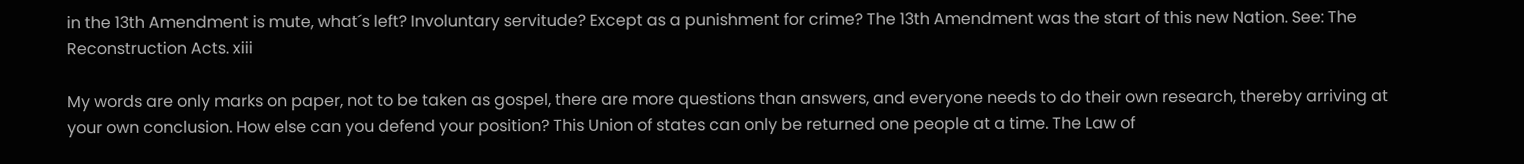in the 13th Amendment is mute, what´s left? Involuntary servitude? Except as a punishment for crime? The 13th Amendment was the start of this new Nation. See: The Reconstruction Acts. xiii

My words are only marks on paper, not to be taken as gospel, there are more questions than answers, and everyone needs to do their own research, thereby arriving at your own conclusion. How else can you defend your position? This Union of states can only be returned one people at a time. The Law of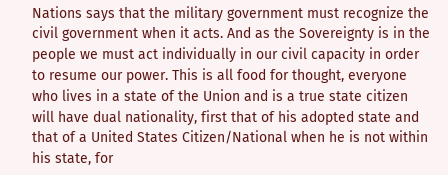Nations says that the military government must recognize the civil government when it acts. And as the Sovereignty is in the people we must act individually in our civil capacity in order to resume our power. This is all food for thought, everyone who lives in a state of the Union and is a true state citizen will have dual nationality, first that of his adopted state and that of a United States Citizen/National when he is not within his state, for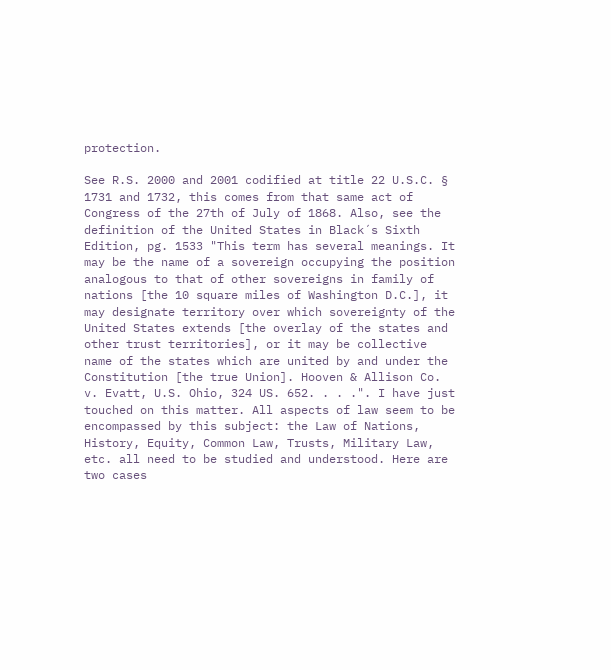protection.

See R.S. 2000 and 2001 codified at title 22 U.S.C. § 1731 and 1732, this comes from that same act of Congress of the 27th of July of 1868. Also, see the definition of the United States in Black´s Sixth Edition, pg. 1533 "This term has several meanings. It may be the name of a sovereign occupying the position analogous to that of other sovereigns in family of nations [the 10 square miles of Washington D.C.], it may designate territory over which sovereignty of the United States extends [the overlay of the states and other trust territories], or it may be collective name of the states which are united by and under the Constitution [the true Union]. Hooven & Allison Co. v. Evatt, U.S. Ohio, 324 US. 652. . . .". I have just touched on this matter. All aspects of law seem to be encompassed by this subject: the Law of Nations, History, Equity, Common Law, Trusts, Military Law, etc. all need to be studied and understood. Here are two cases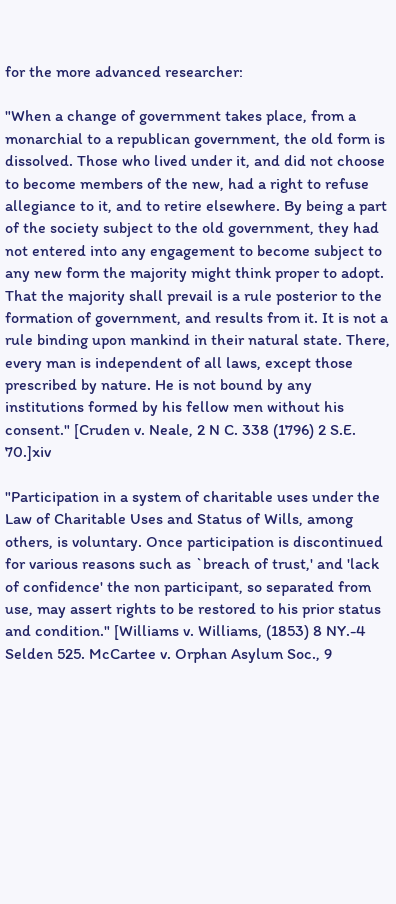for the more advanced researcher:

"When a change of government takes place, from a monarchial to a republican government, the old form is dissolved. Those who lived under it, and did not choose to become members of the new, had a right to refuse allegiance to it, and to retire elsewhere. By being a part of the society subject to the old government, they had not entered into any engagement to become subject to any new form the majority might think proper to adopt. That the majority shall prevail is a rule posterior to the formation of government, and results from it. It is not a rule binding upon mankind in their natural state. There, every man is independent of all laws, except those prescribed by nature. He is not bound by any institutions formed by his fellow men without his consent." [Cruden v. Neale, 2 N C. 338 (1796) 2 S.E. 70.]xiv

"Participation in a system of charitable uses under the Law of Charitable Uses and Status of Wills, among others, is voluntary. Once participation is discontinued for various reasons such as `breach of trust,' and 'lack of confidence' the non participant, so separated from use, may assert rights to be restored to his prior status and condition." [Williams v. Williams, (1853) 8 NY.-4 Selden 525. McCartee v. Orphan Asylum Soc., 9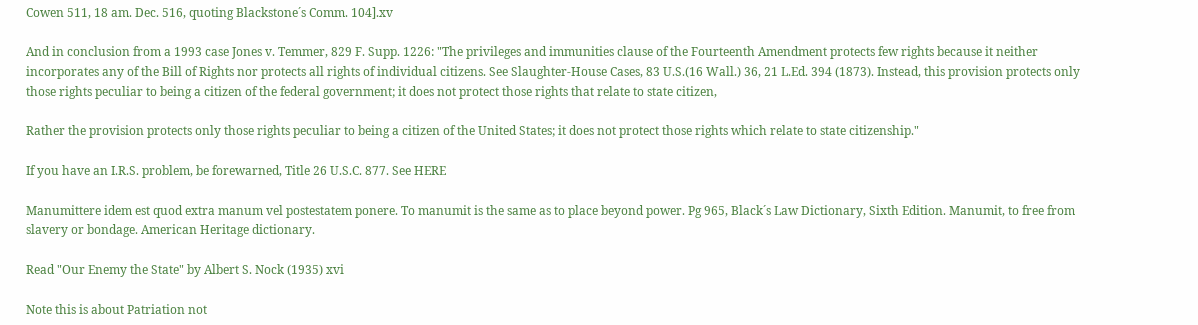Cowen 511, 18 am. Dec. 516, quoting Blackstone´s Comm. 104].xv

And in conclusion from a 1993 case Jones v. Temmer, 829 F. Supp. 1226: "The privileges and immunities clause of the Fourteenth Amendment protects few rights because it neither incorporates any of the Bill of Rights nor protects all rights of individual citizens. See Slaughter-House Cases, 83 U.S.(16 Wall.) 36, 21 L.Ed. 394 (1873). Instead, this provision protects only those rights peculiar to being a citizen of the federal government; it does not protect those rights that relate to state citizen,

Rather the provision protects only those rights peculiar to being a citizen of the United States; it does not protect those rights which relate to state citizenship."

If you have an I.R.S. problem, be forewarned, Title 26 U.S.C. 877. See HERE

Manumittere idem est quod extra manum vel postestatem ponere. To manumit is the same as to place beyond power. Pg 965, Black´s Law Dictionary, Sixth Edition. Manumit, to free from slavery or bondage. American Heritage dictionary.

Read "Our Enemy the State" by Albert S. Nock (1935) xvi

Note this is about Patriation not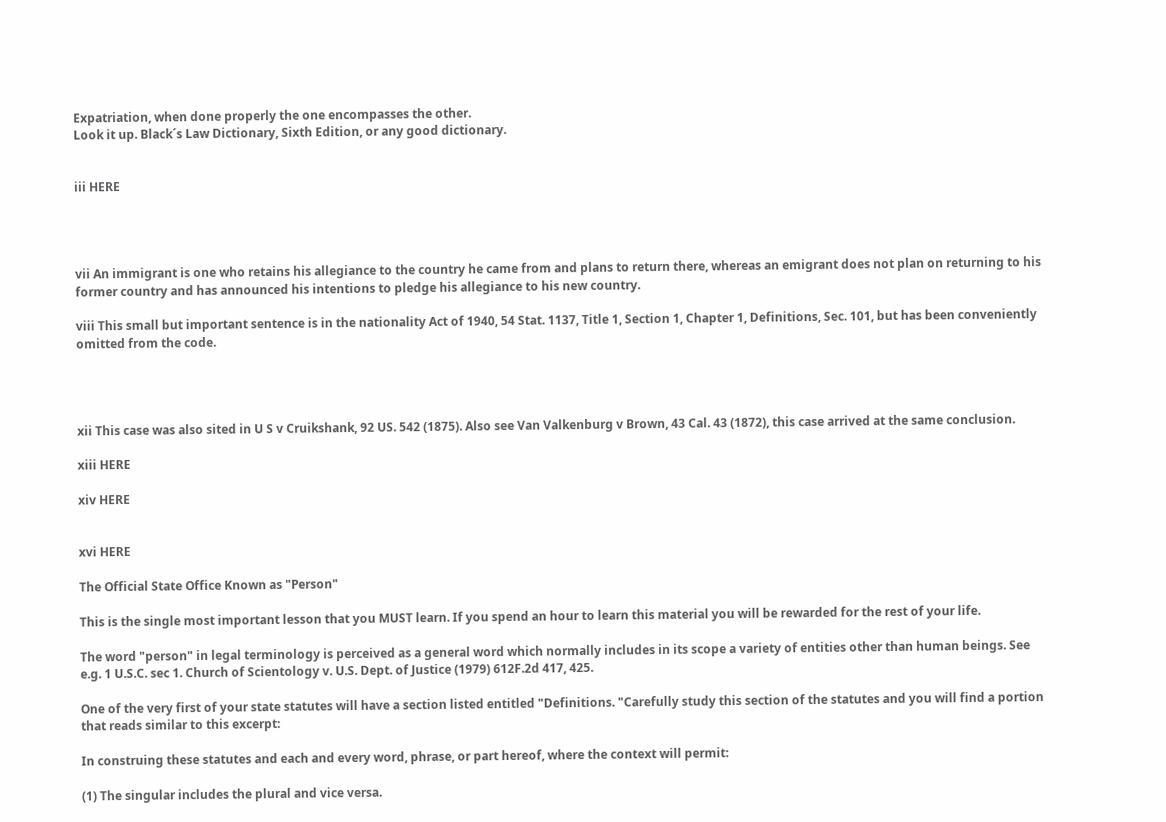Expatriation, when done properly the one encompasses the other.
Look it up. Black´s Law Dictionary, Sixth Edition, or any good dictionary.


iii HERE




vii An immigrant is one who retains his allegiance to the country he came from and plans to return there, whereas an emigrant does not plan on returning to his former country and has announced his intentions to pledge his allegiance to his new country.

viii This small but important sentence is in the nationality Act of 1940, 54 Stat. 1137, Title 1, Section 1, Chapter 1, Definitions, Sec. 101, but has been conveniently omitted from the code.




xii This case was also sited in U S v Cruikshank, 92 US. 542 (1875). Also see Van Valkenburg v Brown, 43 Cal. 43 (1872), this case arrived at the same conclusion.

xiii HERE

xiv HERE


xvi HERE

The Official State Office Known as "Person"

This is the single most important lesson that you MUST learn. If you spend an hour to learn this material you will be rewarded for the rest of your life.

The word "person" in legal terminology is perceived as a general word which normally includes in its scope a variety of entities other than human beings. See e.g. 1 U.S.C. sec 1. Church of Scientology v. U.S. Dept. of Justice (1979) 612F.2d 417, 425.

One of the very first of your state statutes will have a section listed entitled "Definitions. "Carefully study this section of the statutes and you will find a portion that reads similar to this excerpt:

In construing these statutes and each and every word, phrase, or part hereof, where the context will permit:

(1) The singular includes the plural and vice versa.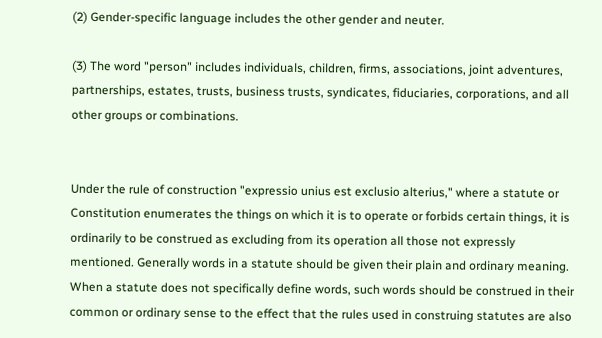(2) Gender-specific language includes the other gender and neuter.

(3) The word "person" includes individuals, children, firms, associations, joint adventures, partnerships, estates, trusts, business trusts, syndicates, fiduciaries, corporations, and all other groups or combinations.


Under the rule of construction "expressio unius est exclusio alterius," where a statute or Constitution enumerates the things on which it is to operate or forbids certain things, it is ordinarily to be construed as excluding from its operation all those not expressly mentioned. Generally words in a statute should be given their plain and ordinary meaning. When a statute does not specifically define words, such words should be construed in their common or ordinary sense to the effect that the rules used in construing statutes are also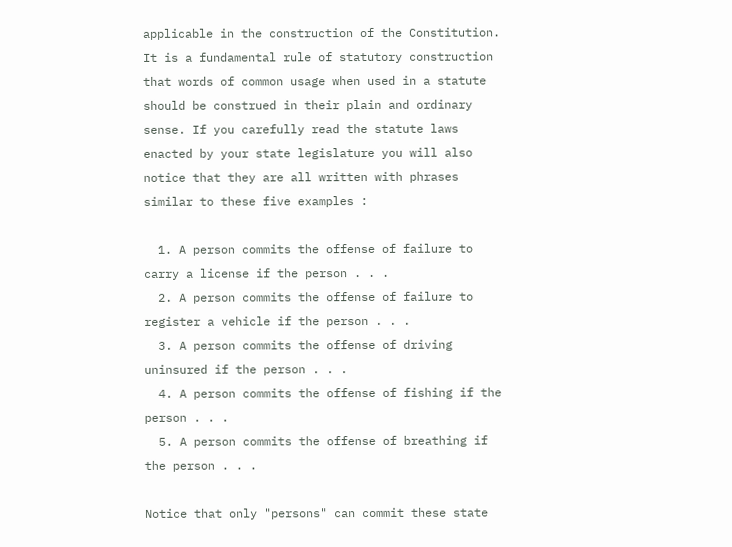applicable in the construction of the Constitution. It is a fundamental rule of statutory construction that words of common usage when used in a statute should be construed in their plain and ordinary sense. If you carefully read the statute laws enacted by your state legislature you will also notice that they are all written with phrases similar to these five examples :

  1. A person commits the offense of failure to carry a license if the person . . .
  2. A person commits the offense of failure to register a vehicle if the person . . .
  3. A person commits the offense of driving uninsured if the person . . .
  4. A person commits the offense of fishing if the person . . .
  5. A person commits the offense of breathing if the person . . .

Notice that only "persons" can commit these state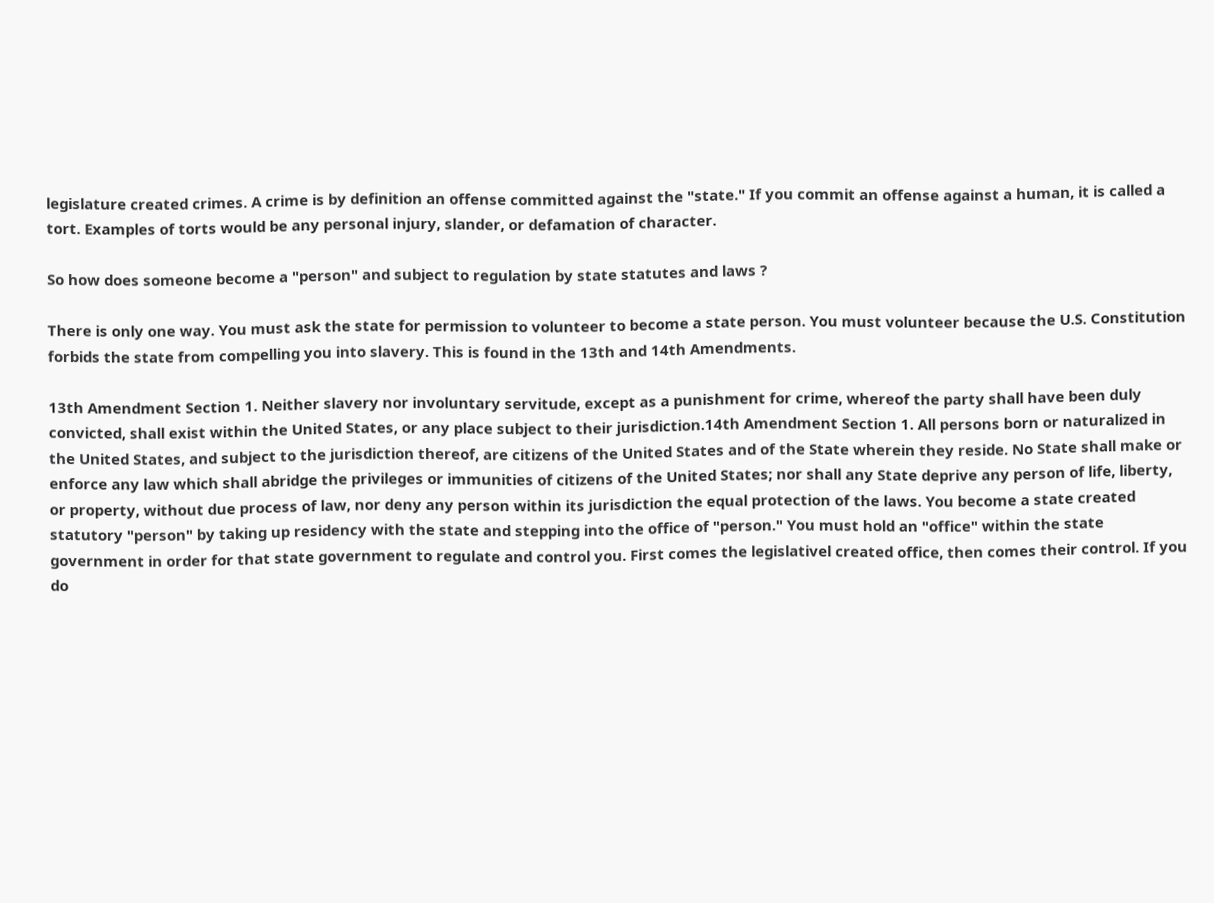legislature created crimes. A crime is by definition an offense committed against the "state." If you commit an offense against a human, it is called a tort. Examples of torts would be any personal injury, slander, or defamation of character.

So how does someone become a "person" and subject to regulation by state statutes and laws ?

There is only one way. You must ask the state for permission to volunteer to become a state person. You must volunteer because the U.S. Constitution forbids the state from compelling you into slavery. This is found in the 13th and 14th Amendments.

13th Amendment Section 1. Neither slavery nor involuntary servitude, except as a punishment for crime, whereof the party shall have been duly convicted, shall exist within the United States, or any place subject to their jurisdiction.14th Amendment Section 1. All persons born or naturalized in the United States, and subject to the jurisdiction thereof, are citizens of the United States and of the State wherein they reside. No State shall make or enforce any law which shall abridge the privileges or immunities of citizens of the United States; nor shall any State deprive any person of life, liberty, or property, without due process of law, nor deny any person within its jurisdiction the equal protection of the laws. You become a state created statutory "person" by taking up residency with the state and stepping into the office of "person." You must hold an "office" within the state government in order for that state government to regulate and control you. First comes the legislativel created office, then comes their control. If you do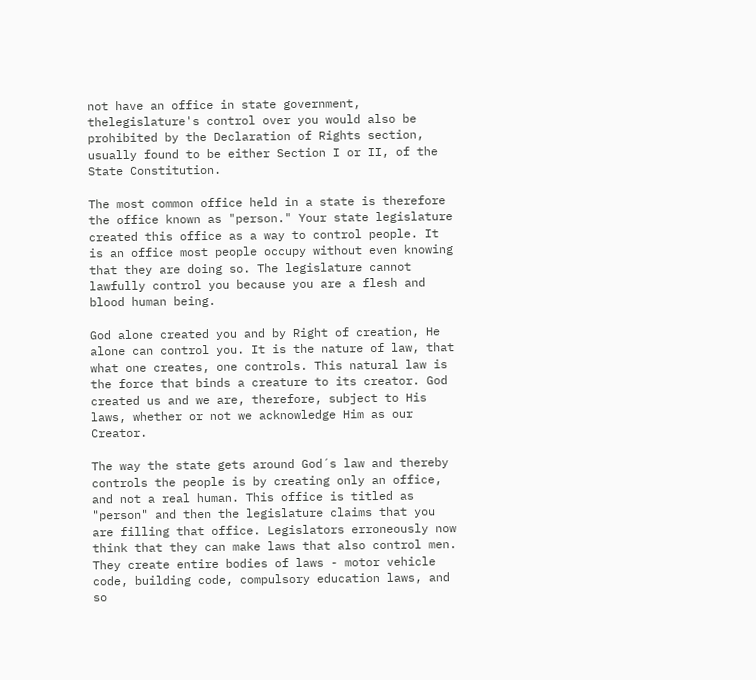not have an office in state government, thelegislature's control over you would also be prohibited by the Declaration of Rights section, usually found to be either Section I or II, of the State Constitution.

The most common office held in a state is therefore the office known as "person." Your state legislature created this office as a way to control people. It is an office most people occupy without even knowing that they are doing so. The legislature cannot lawfully control you because you are a flesh and blood human being.

God alone created you and by Right of creation, He alone can control you. It is the nature of law, that what one creates, one controls. This natural law is the force that binds a creature to its creator. God created us and we are, therefore, subject to His laws, whether or not we acknowledge Him as our Creator.

The way the state gets around God´s law and thereby controls the people is by creating only an office, and not a real human. This office is titled as "person" and then the legislature claims that you are filling that office. Legislators erroneously now think that they can make laws that also control men. They create entire bodies of laws - motor vehicle code, building code, compulsory education laws, and so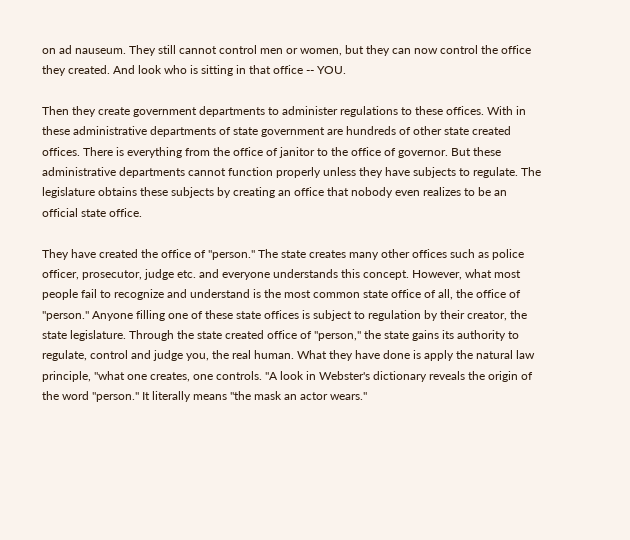on ad nauseum. They still cannot control men or women, but they can now control the office they created. And look who is sitting in that office -- YOU.

Then they create government departments to administer regulations to these offices. With in these administrative departments of state government are hundreds of other state created offices. There is everything from the office of janitor to the office of governor. But these administrative departments cannot function properly unless they have subjects to regulate. The legislature obtains these subjects by creating an office that nobody even realizes to be an official state office.

They have created the office of "person." The state creates many other offices such as police officer, prosecutor, judge etc. and everyone understands this concept. However, what most people fail to recognize and understand is the most common state office of all, the office of "person." Anyone filling one of these state offices is subject to regulation by their creator, the state legislature. Through the state created office of "person," the state gains its authority to regulate, control and judge you, the real human. What they have done is apply the natural law principle, "what one creates, one controls. "A look in Webster's dictionary reveals the origin of the word "person." It literally means "the mask an actor wears."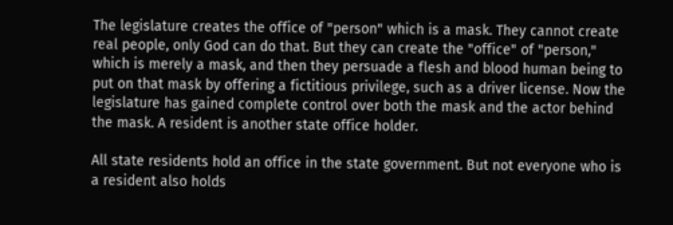The legislature creates the office of "person" which is a mask. They cannot create real people, only God can do that. But they can create the "office" of "person," which is merely a mask, and then they persuade a flesh and blood human being to put on that mask by offering a fictitious privilege, such as a driver license. Now the legislature has gained complete control over both the mask and the actor behind the mask. A resident is another state office holder.

All state residents hold an office in the state government. But not everyone who is a resident also holds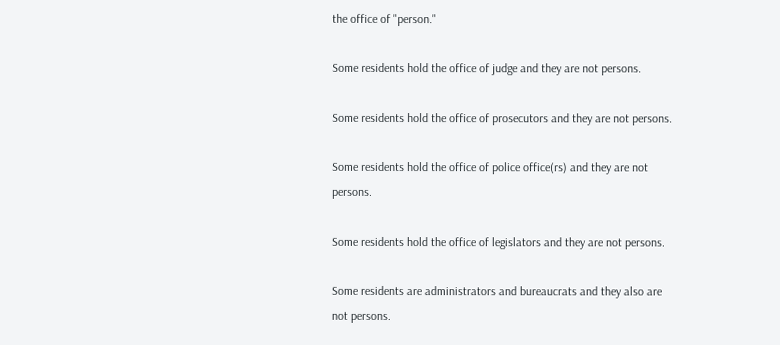the office of "person."

Some residents hold the office of judge and they are not persons.

Some residents hold the office of prosecutors and they are not persons.

Some residents hold the office of police office(rs) and they are not persons.

Some residents hold the office of legislators and they are not persons.

Some residents are administrators and bureaucrats and they also are not persons.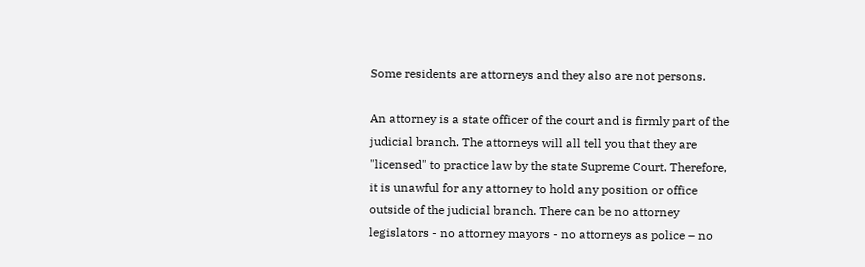Some residents are attorneys and they also are not persons.

An attorney is a state officer of the court and is firmly part of the judicial branch. The attorneys will all tell you that they are "licensed" to practice law by the state Supreme Court. Therefore, it is unawful for any attorney to hold any position or office outside of the judicial branch. There can be no attorney legislators - no attorney mayors - no attorneys as police – no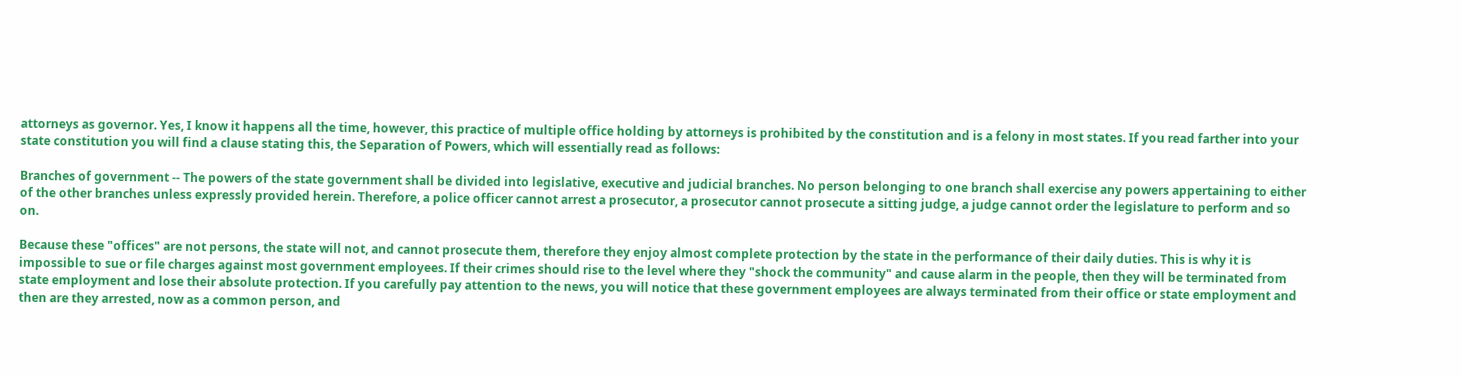attorneys as governor. Yes, I know it happens all the time, however, this practice of multiple office holding by attorneys is prohibited by the constitution and is a felony in most states. If you read farther into your state constitution you will find a clause stating this, the Separation of Powers, which will essentially read as follows:

Branches of government -- The powers of the state government shall be divided into legislative, executive and judicial branches. No person belonging to one branch shall exercise any powers appertaining to either of the other branches unless expressly provided herein. Therefore, a police officer cannot arrest a prosecutor, a prosecutor cannot prosecute a sitting judge, a judge cannot order the legislature to perform and so on.

Because these "offices" are not persons, the state will not, and cannot prosecute them, therefore they enjoy almost complete protection by the state in the performance of their daily duties. This is why it is impossible to sue or file charges against most government employees. If their crimes should rise to the level where they "shock the community" and cause alarm in the people, then they will be terminated from state employment and lose their absolute protection. If you carefully pay attention to the news, you will notice that these government employees are always terminated from their office or state employment and then are they arrested, now as a common person, and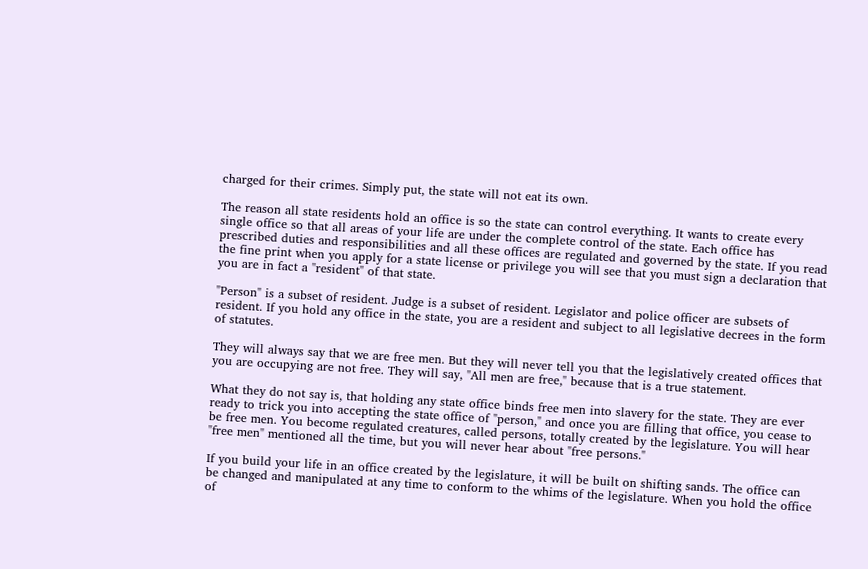charged for their crimes. Simply put, the state will not eat its own.

The reason all state residents hold an office is so the state can control everything. It wants to create every single office so that all areas of your life are under the complete control of the state. Each office has prescribed duties and responsibilities and all these offices are regulated and governed by the state. If you read the fine print when you apply for a state license or privilege you will see that you must sign a declaration that you are in fact a "resident" of that state.

"Person" is a subset of resident. Judge is a subset of resident. Legislator and police officer are subsets of resident. If you hold any office in the state, you are a resident and subject to all legislative decrees in the form of statutes.

They will always say that we are free men. But they will never tell you that the legislatively created offices that you are occupying are not free. They will say, "All men are free," because that is a true statement.

What they do not say is, that holding any state office binds free men into slavery for the state. They are ever ready to trick you into accepting the state office of "person," and once you are filling that office, you cease to be free men. You become regulated creatures, called persons, totally created by the legislature. You will hear "free men" mentioned all the time, but you will never hear about "free persons."

If you build your life in an office created by the legislature, it will be built on shifting sands. The office can be changed and manipulated at any time to conform to the whims of the legislature. When you hold the office of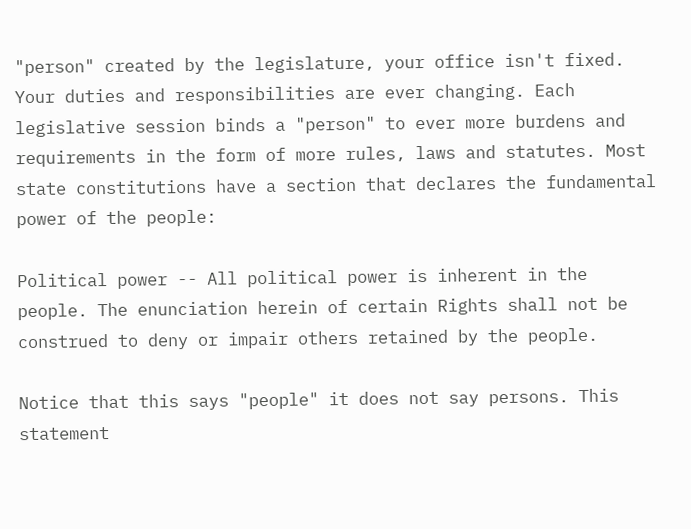"person" created by the legislature, your office isn't fixed. Your duties and responsibilities are ever changing. Each legislative session binds a "person" to ever more burdens and requirements in the form of more rules, laws and statutes. Most state constitutions have a section that declares the fundamental power of the people:

Political power -- All political power is inherent in the people. The enunciation herein of certain Rights shall not be construed to deny or impair others retained by the people.

Notice that this says "people" it does not say persons. This statement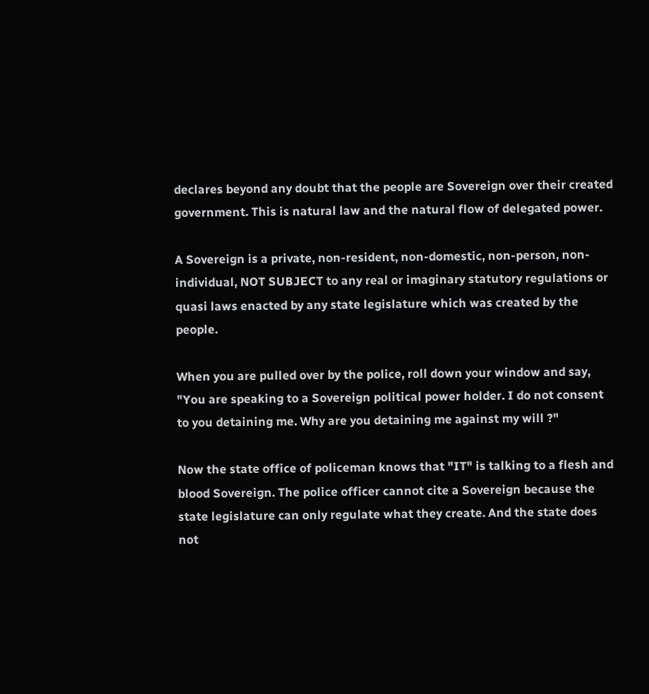declares beyond any doubt that the people are Sovereign over their created government. This is natural law and the natural flow of delegated power.

A Sovereign is a private, non-resident, non-domestic, non-person, non-individual, NOT SUBJECT to any real or imaginary statutory regulations or quasi laws enacted by any state legislature which was created by the people.

When you are pulled over by the police, roll down your window and say, "You are speaking to a Sovereign political power holder. I do not consent to you detaining me. Why are you detaining me against my will ?"

Now the state office of policeman knows that "IT" is talking to a flesh and blood Sovereign. The police officer cannot cite a Sovereign because the state legislature can only regulate what they create. And the state does not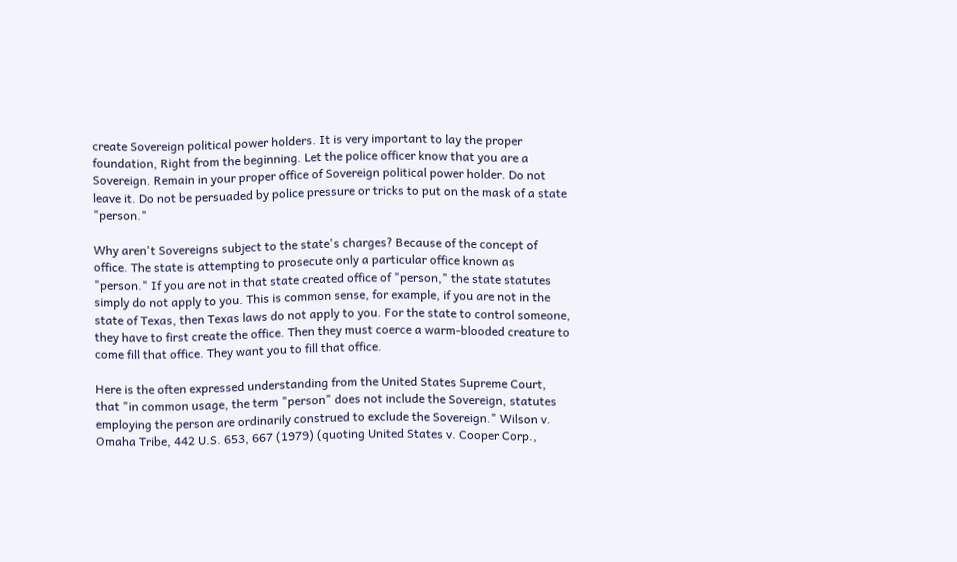create Sovereign political power holders. It is very important to lay the proper foundation, Right from the beginning. Let the police officer know that you are a Sovereign. Remain in your proper office of Sovereign political power holder. Do not leave it. Do not be persuaded by police pressure or tricks to put on the mask of a state "person."

Why aren't Sovereigns subject to the state's charges? Because of the concept of office. The state is attempting to prosecute only a particular office known as "person." If you are not in that state created office of "person," the state statutes simply do not apply to you. This is common sense, for example, if you are not in the state of Texas, then Texas laws do not apply to you. For the state to control someone, they have to first create the office. Then they must coerce a warm-blooded creature to come fill that office. They want you to fill that office.

Here is the often expressed understanding from the United States Supreme Court, that "in common usage, the term "person" does not include the Sovereign, statutes employing the person are ordinarily construed to exclude the Sovereign." Wilson v. Omaha Tribe, 442 U.S. 653, 667 (1979) (quoting United States v. Cooper Corp.,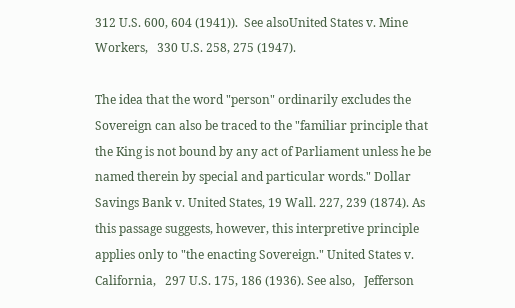312 U.S. 600, 604 (1941)).  See alsoUnited States v. Mine Workers,   330 U.S. 258, 275 (1947).

The idea that the word "person" ordinarily excludes the Sovereign can also be traced to the "familiar principle that the King is not bound by any act of Parliament unless he be named therein by special and particular words." Dollar Savings Bank v. United States, 19 Wall. 227, 239 (1874). As this passage suggests, however, this interpretive principle applies only to "the enacting Sovereign." United States v. California,   297 U.S. 175, 186 (1936). See also,   Jefferson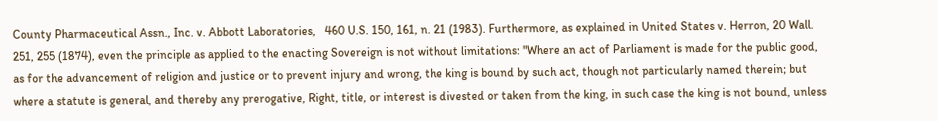County Pharmaceutical Assn., Inc. v. Abbott Laboratories,   460 U.S. 150, 161, n. 21 (1983). Furthermore, as explained in United States v. Herron, 20 Wall. 251, 255 (1874), even the principle as applied to the enacting Sovereign is not without limitations: "Where an act of Parliament is made for the public good, as for the advancement of religion and justice or to prevent injury and wrong, the king is bound by such act, though not particularly named therein; but where a statute is general, and thereby any prerogative, Right, title, or interest is divested or taken from the king, in such case the king is not bound, unless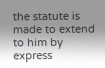the statute is made to extend to him by express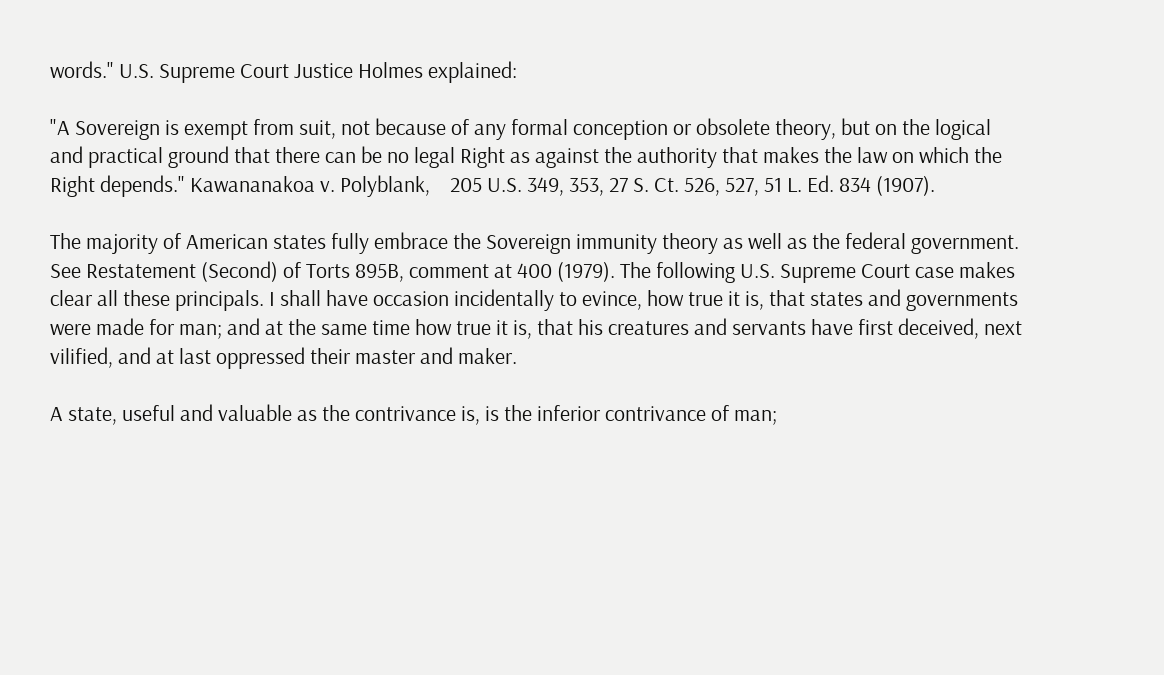words." U.S. Supreme Court Justice Holmes explained:

"A Sovereign is exempt from suit, not because of any formal conception or obsolete theory, but on the logical and practical ground that there can be no legal Right as against the authority that makes the law on which the Right depends." Kawananakoa v. Polyblank,    205 U.S. 349, 353, 27 S. Ct. 526, 527, 51 L. Ed. 834 (1907).

The majority of American states fully embrace the Sovereign immunity theory as well as the federal government. See Restatement (Second) of Torts 895B, comment at 400 (1979). The following U.S. Supreme Court case makes clear all these principals. I shall have occasion incidentally to evince, how true it is, that states and governments were made for man; and at the same time how true it is, that his creatures and servants have first deceived, next vilified, and at last oppressed their master and maker.

A state, useful and valuable as the contrivance is, is the inferior contrivance of man;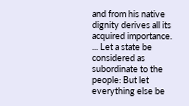and from his native dignity derives all its acquired importance. ... Let a state be considered as subordinate to the people: But let everything else be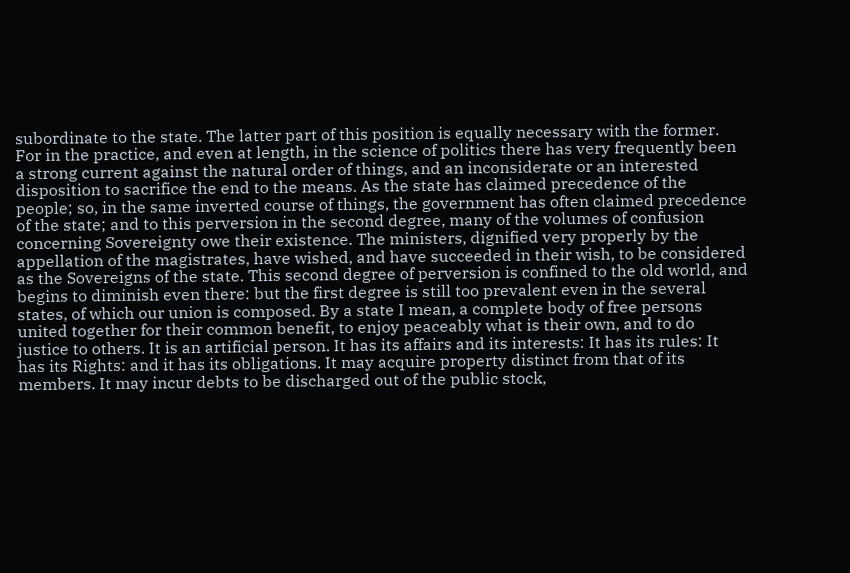subordinate to the state. The latter part of this position is equally necessary with the former. For in the practice, and even at length, in the science of politics there has very frequently been a strong current against the natural order of things, and an inconsiderate or an interested disposition to sacrifice the end to the means. As the state has claimed precedence of the people; so, in the same inverted course of things, the government has often claimed precedence of the state; and to this perversion in the second degree, many of the volumes of confusion concerning Sovereignty owe their existence. The ministers, dignified very properly by the appellation of the magistrates, have wished, and have succeeded in their wish, to be considered as the Sovereigns of the state. This second degree of perversion is confined to the old world, and begins to diminish even there: but the first degree is still too prevalent even in the several states, of which our union is composed. By a state I mean, a complete body of free persons united together for their common benefit, to enjoy peaceably what is their own, and to do justice to others. It is an artificial person. It has its affairs and its interests: It has its rules: It has its Rights: and it has its obligations. It may acquire property distinct from that of its members. It may incur debts to be discharged out of the public stock,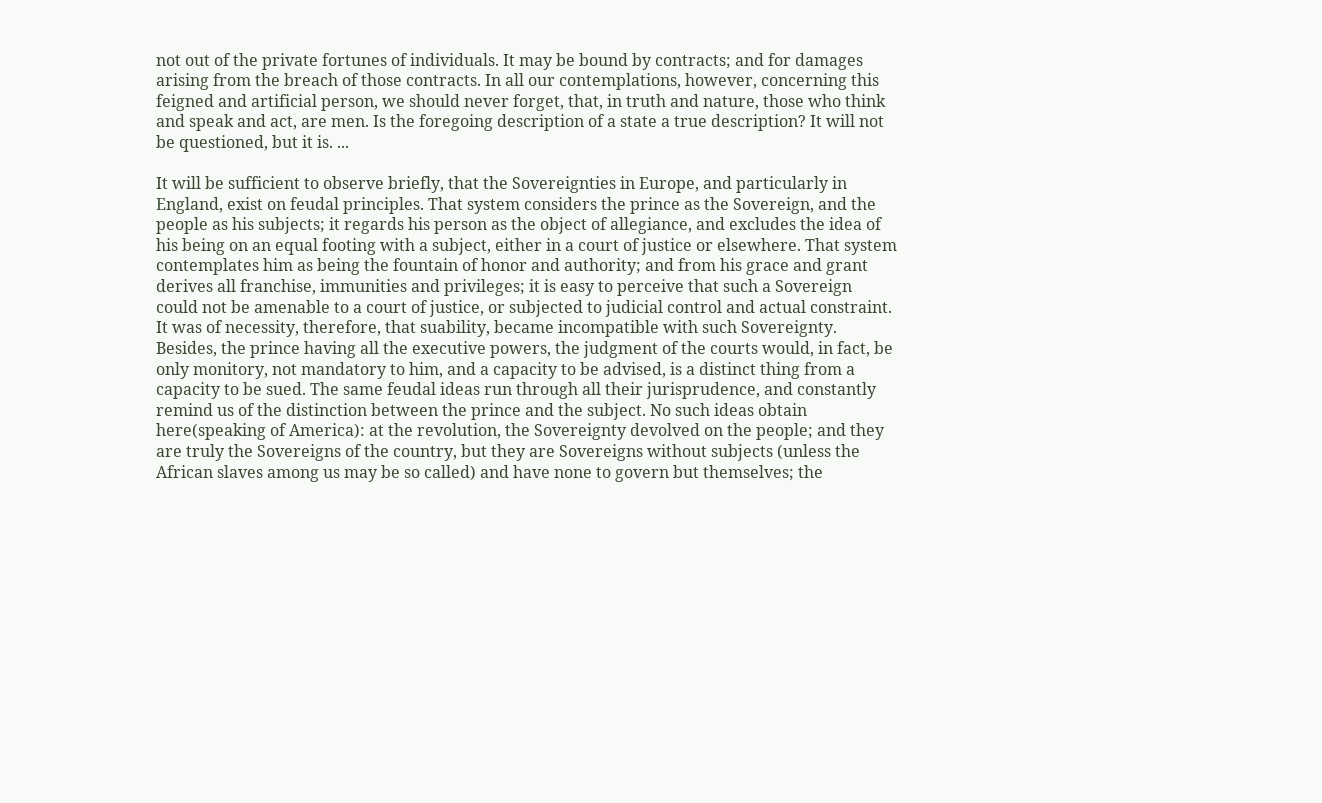not out of the private fortunes of individuals. It may be bound by contracts; and for damages arising from the breach of those contracts. In all our contemplations, however, concerning this feigned and artificial person, we should never forget, that, in truth and nature, those who think and speak and act, are men. Is the foregoing description of a state a true description? It will not be questioned, but it is. ...

It will be sufficient to observe briefly, that the Sovereignties in Europe, and particularly in England, exist on feudal principles. That system considers the prince as the Sovereign, and the people as his subjects; it regards his person as the object of allegiance, and excludes the idea of his being on an equal footing with a subject, either in a court of justice or elsewhere. That system contemplates him as being the fountain of honor and authority; and from his grace and grant derives all franchise, immunities and privileges; it is easy to perceive that such a Sovereign could not be amenable to a court of justice, or subjected to judicial control and actual constraint. It was of necessity, therefore, that suability, became incompatible with such Sovereignty. Besides, the prince having all the executive powers, the judgment of the courts would, in fact, be only monitory, not mandatory to him, and a capacity to be advised, is a distinct thing from a capacity to be sued. The same feudal ideas run through all their jurisprudence, and constantly remind us of the distinction between the prince and the subject. No such ideas obtain here(speaking of America): at the revolution, the Sovereignty devolved on the people; and they are truly the Sovereigns of the country, but they are Sovereigns without subjects (unless the African slaves among us may be so called) and have none to govern but themselves; the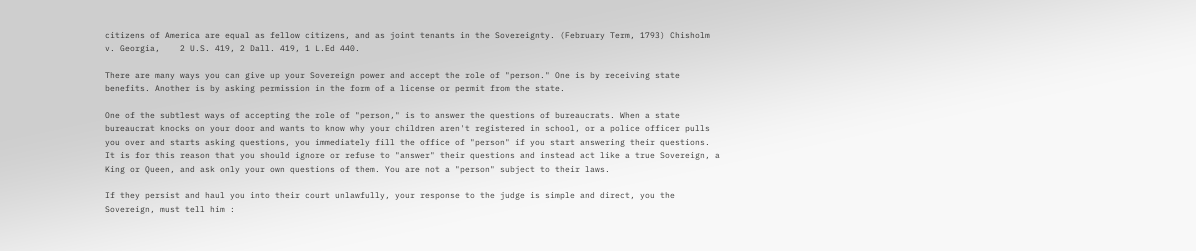citizens of America are equal as fellow citizens, and as joint tenants in the Sovereignty. (February Term, 1793) Chisholm v. Georgia,    2 U.S. 419, 2 Dall. 419, 1 L.Ed 440.

There are many ways you can give up your Sovereign power and accept the role of "person." One is by receiving state benefits. Another is by asking permission in the form of a license or permit from the state.

One of the subtlest ways of accepting the role of "person," is to answer the questions of bureaucrats. When a state bureaucrat knocks on your door and wants to know why your children aren't registered in school, or a police officer pulls you over and starts asking questions, you immediately fill the office of "person" if you start answering their questions. It is for this reason that you should ignore or refuse to "answer" their questions and instead act like a true Sovereign, a King or Queen, and ask only your own questions of them. You are not a "person" subject to their laws.

If they persist and haul you into their court unlawfully, your response to the judge is simple and direct, you the Sovereign, must tell him :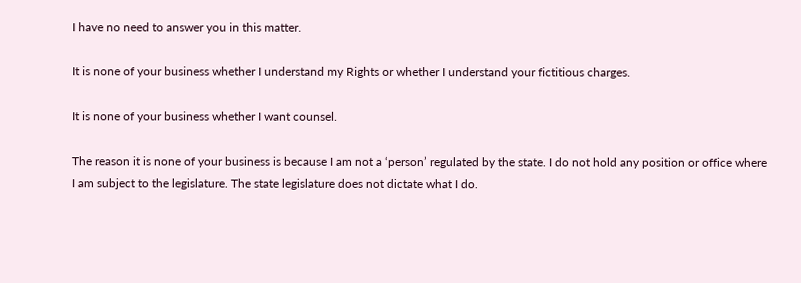I have no need to answer you in this matter.

It is none of your business whether I understand my Rights or whether I understand your fictitious charges.

It is none of your business whether I want counsel.

The reason it is none of your business is because I am not a ‘person’ regulated by the state. I do not hold any position or office where I am subject to the legislature. The state legislature does not dictate what I do.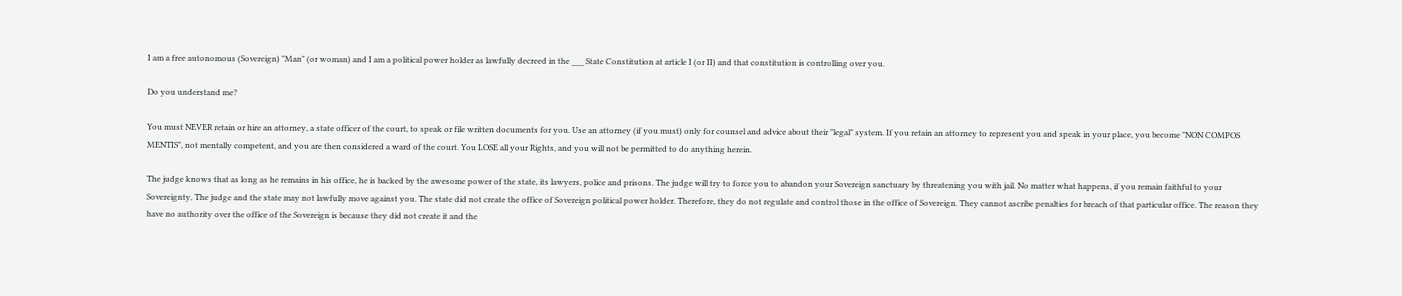I am a free autonomous (Sovereign) "Man" (or woman) and I am a political power holder as lawfully decreed in the ___ State Constitution at article I (or II) and that constitution is controlling over you.

Do you understand me?

You must NEVER retain or hire an attorney, a state officer of the court, to speak or file written documents for you. Use an attorney (if you must) only for counsel and advice about their "legal" system. If you retain an attorney to represent you and speak in your place, you become "NON COMPOS MENTIS", not mentally competent, and you are then considered a ward of the court. You LOSE all your Rights, and you will not be permitted to do anything herein.

The judge knows that as long as he remains in his office, he is backed by the awesome power of the state, its lawyers, police and prisons. The judge will try to force you to abandon your Sovereign sanctuary by threatening you with jail. No matter what happens, if you remain faithful to your Sovereignty, The judge and the state may not lawfully move against you. The state did not create the office of Sovereign political power holder. Therefore, they do not regulate and control those in the office of Sovereign. They cannot ascribe penalties for breach of that particular office. The reason they have no authority over the office of the Sovereign is because they did not create it and the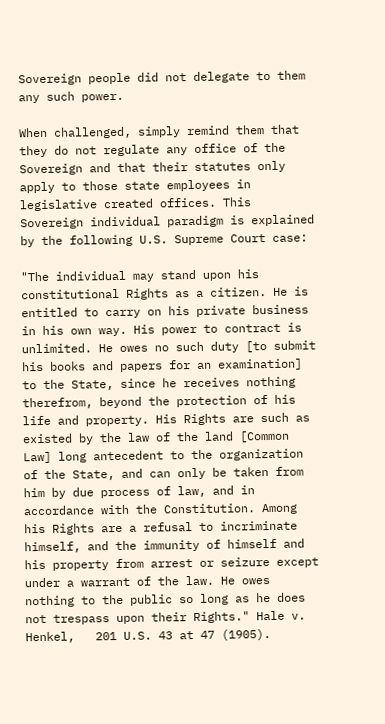Sovereign people did not delegate to them any such power.

When challenged, simply remind them that they do not regulate any office of the Sovereign and that their statutes only apply to those state employees in legislative created offices. This Sovereign individual paradigm is explained by the following U.S. Supreme Court case:

"The individual may stand upon his constitutional Rights as a citizen. He is entitled to carry on his private business in his own way. His power to contract is unlimited. He owes no such duty [to submit his books and papers for an examination] to the State, since he receives nothing therefrom, beyond the protection of his life and property. His Rights are such as existed by the law of the land [Common Law] long antecedent to the organization of the State, and can only be taken from him by due process of law, and in accordance with the Constitution. Among his Rights are a refusal to incriminate himself, and the immunity of himself and his property from arrest or seizure except under a warrant of the law. He owes nothing to the public so long as he does not trespass upon their Rights." Hale v. Henkel,   201 U.S. 43 at 47 (1905).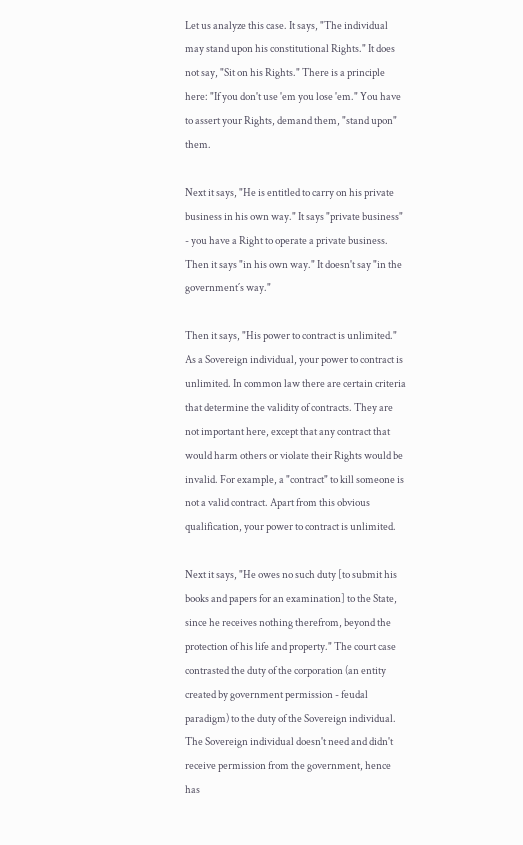Let us analyze this case. It says, "The individual may stand upon his constitutional Rights." It does not say, "Sit on his Rights." There is a principle here: "If you don't use 'em you lose 'em." You have to assert your Rights, demand them, "stand upon" them.

Next it says, "He is entitled to carry on his private business in his own way." It says "private business" - you have a Right to operate a private business. Then it says "in his own way." It doesn't say "in the government´s way."

Then it says, "His power to contract is unlimited." As a Sovereign individual, your power to contract is unlimited. In common law there are certain criteria that determine the validity of contracts. They are not important here, except that any contract that would harm others or violate their Rights would be invalid. For example, a "contract" to kill someone is not a valid contract. Apart from this obvious qualification, your power to contract is unlimited.

Next it says, "He owes no such duty [to submit his books and papers for an examination] to the State, since he receives nothing therefrom, beyond the protection of his life and property." The court case contrasted the duty of the corporation (an entity created by government permission - feudal paradigm) to the duty of the Sovereign individual. The Sovereign individual doesn't need and didn't receive permission from the government, hence has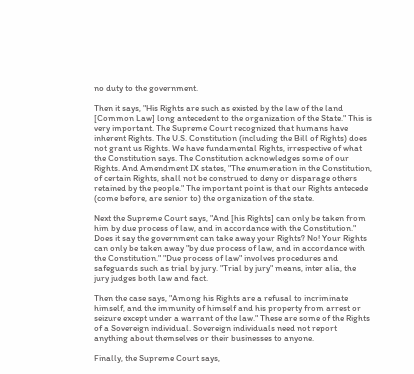no duty to the government.

Then it says, "His Rights are such as existed by the law of the land [Common Law] long antecedent to the organization of the State." This is very important. The Supreme Court recognized that humans have inherent Rights. The U.S. Constitution (including the Bill of Rights) does not grant us Rights. We have fundamental Rights, irrespective of what the Constitution says. The Constitution acknowledges some of our Rights. And Amendment IX states, "The enumeration in the Constitution, of certain Rights, shall not be construed to deny or disparage others retained by the people." The important point is that our Rights antecede (come before, are senior to) the organization of the state.

Next the Supreme Court says, "And [his Rights] can only be taken from him by due process of law, and in accordance with the Constitution." Does it say the government can take away your Rights? No! Your Rights can only be taken away "by due process of law, and in accordance with the Constitution." "Due process of law" involves procedures and safeguards such as trial by jury. "Trial by jury" means, inter alia, the jury judges both law and fact.

Then the case says, "Among his Rights are a refusal to incriminate himself, and the immunity of himself and his property from arrest or seizure except under a warrant of the law." These are some of the Rights of a Sovereign individual. Sovereign individuals need not report anything about themselves or their businesses to anyone.

Finally, the Supreme Court says,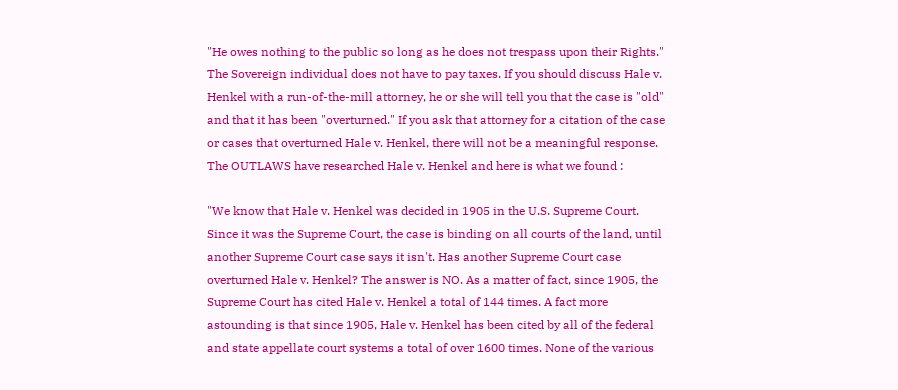"He owes nothing to the public so long as he does not trespass upon their Rights." The Sovereign individual does not have to pay taxes. If you should discuss Hale v. Henkel with a run-of-the-mill attorney, he or she will tell you that the case is "old" and that it has been "overturned." If you ask that attorney for a citation of the case or cases that overturned Hale v. Henkel, there will not be a meaningful response. The OUTLAWS have researched Hale v. Henkel and here is what we found :

"We know that Hale v. Henkel was decided in 1905 in the U.S. Supreme Court. Since it was the Supreme Court, the case is binding on all courts of the land, until another Supreme Court case says it isn't. Has another Supreme Court case overturned Hale v. Henkel? The answer is NO. As a matter of fact, since 1905, the Supreme Court has cited Hale v. Henkel a total of 144 times. A fact more astounding is that since 1905, Hale v. Henkel has been cited by all of the federal and state appellate court systems a total of over 1600 times. None of the various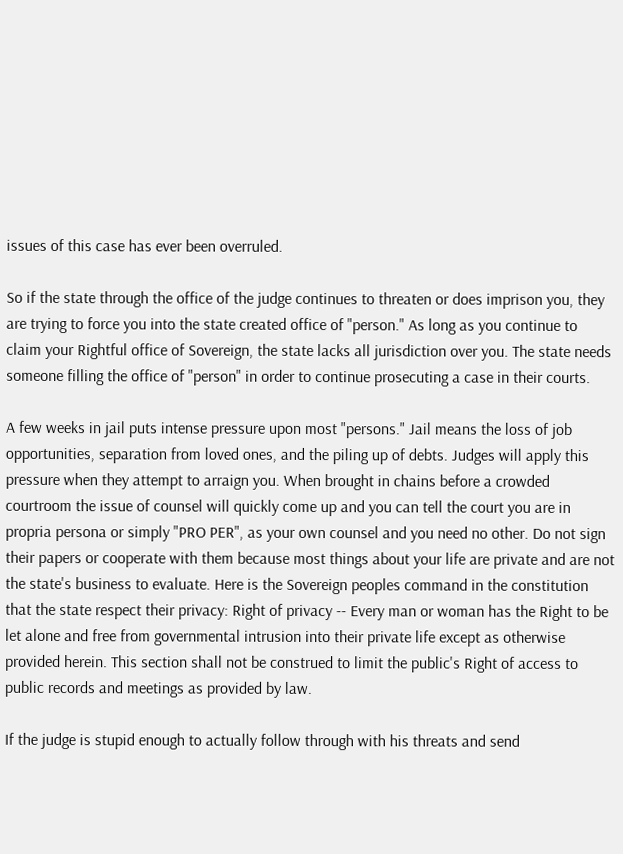issues of this case has ever been overruled.

So if the state through the office of the judge continues to threaten or does imprison you, they are trying to force you into the state created office of "person." As long as you continue to claim your Rightful office of Sovereign, the state lacks all jurisdiction over you. The state needs someone filling the office of "person" in order to continue prosecuting a case in their courts.

A few weeks in jail puts intense pressure upon most "persons." Jail means the loss of job opportunities, separation from loved ones, and the piling up of debts. Judges will apply this pressure when they attempt to arraign you. When brought in chains before a crowded courtroom the issue of counsel will quickly come up and you can tell the court you are in propria persona or simply "PRO PER", as your own counsel and you need no other. Do not sign their papers or cooperate with them because most things about your life are private and are not the state's business to evaluate. Here is the Sovereign peoples command in the constitution that the state respect their privacy: Right of privacy -- Every man or woman has the Right to be let alone and free from governmental intrusion into their private life except as otherwise provided herein. This section shall not be construed to limit the public's Right of access to public records and meetings as provided by law.

If the judge is stupid enough to actually follow through with his threats and send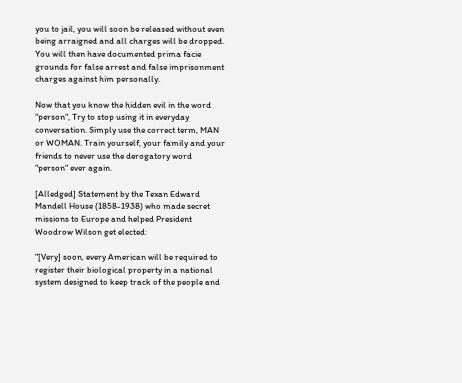you to jail, you will soon be released without even being arraigned and all charges will be dropped. You will then have documented prima facie grounds for false arrest and false imprisonment charges against him personally.

Now that you know the hidden evil in the word "person", Try to stop using it in everyday conversation. Simply use the correct term, MAN or WOMAN. Train yourself, your family and your friends to never use the derogatory word "person" ever again.

[Alledged] Statement by the Texan Edward Mandell House (1858-1938) who made secret missions to Europe and helped President Woodrow Wilson get elected:

"[Very] soon, every American will be required to register their biological property in a national system designed to keep track of the people and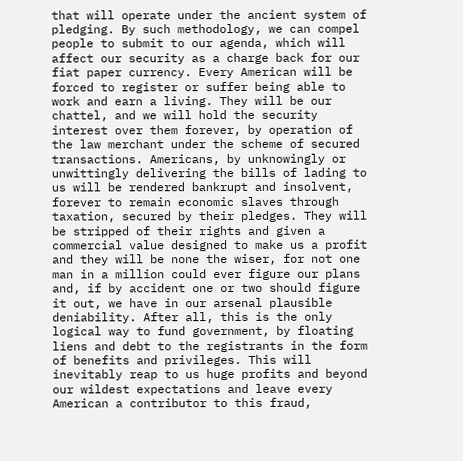that will operate under the ancient system of pledging. By such methodology, we can compel people to submit to our agenda, which will affect our security as a charge back for our fiat paper currency. Every American will be forced to register or suffer being able to work and earn a living. They will be our chattel, and we will hold the security interest over them forever, by operation of the law merchant under the scheme of secured transactions. Americans, by unknowingly or unwittingly delivering the bills of lading to us will be rendered bankrupt and insolvent, forever to remain economic slaves through taxation, secured by their pledges. They will be stripped of their rights and given a commercial value designed to make us a profit and they will be none the wiser, for not one man in a million could ever figure our plans and, if by accident one or two should figure it out, we have in our arsenal plausible deniability. After all, this is the only logical way to fund government, by floating liens and debt to the registrants in the form of benefits and privileges. This will inevitably reap to us huge profits and beyond our wildest expectations and leave every American a contributor to this fraud,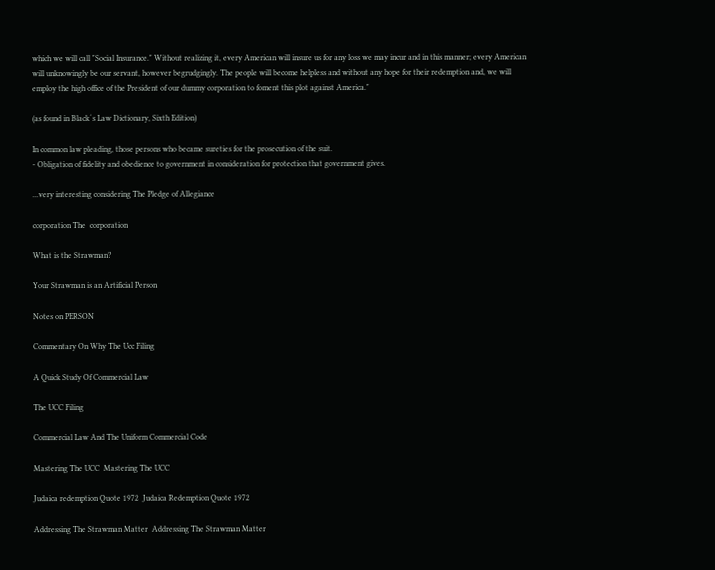which we will call "Social Insurance." Without realizing it, every American will insure us for any loss we may incur and in this manner; every American will unknowingly be our servant, however begrudgingly. The people will become helpless and without any hope for their redemption and, we will employ the high office of the President of our dummy corporation to foment this plot against America."

(as found in Black´s Law Dictionary, Sixth Edition)

In common law pleading, those persons who became sureties for the prosecution of the suit.
- Obligation of fidelity and obedience to government in consideration for protection that government gives.

...very interesting considering The Pledge of Allegiance

corporation The  corporation

What is the Strawman?

Your Strawman is an Artificial Person

Notes on PERSON

Commentary On Why The Ucc Filing

A Quick Study Of Commercial Law

The UCC Filing

Commercial Law And The Uniform Commercial Code

Mastering The UCC  Mastering The UCC

Judaica redemption Quote 1972  Judaica Redemption Quote 1972

Addressing The Strawman Matter  Addressing The Strawman Matter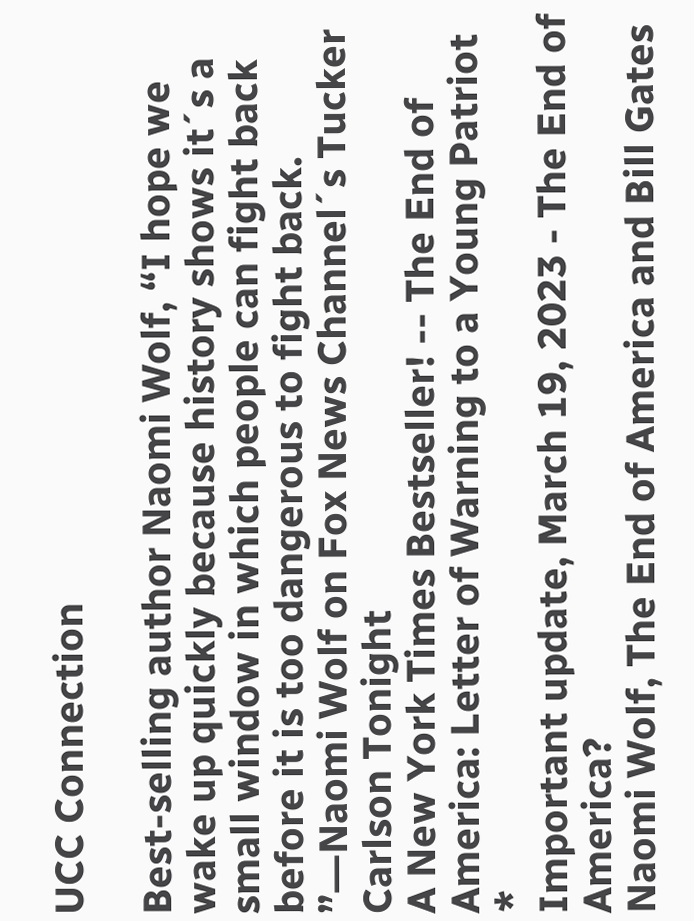UCC Connection

Best-selling author Naomi Wolf, “I hope we wake up quickly because history shows it´s a small window in which people can fight back before it is too dangerous to fight back.
”―Naomi Wolf on Fox News Channel´s Tucker Carlson Tonight
A New York Times Bestseller! -- The End of America: Letter of Warning to a Young Patriot *
Important update, March 19, 2023 - The End of America?
Naomi Wolf, The End of America and Bill Gates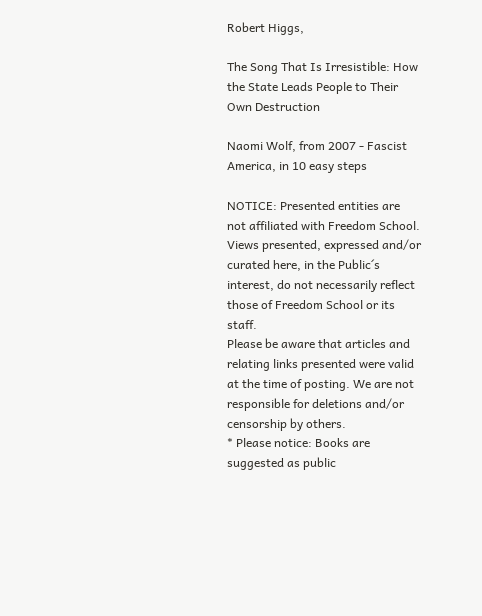Robert Higgs,

The Song That Is Irresistible: How the State Leads People to Their Own Destruction

Naomi Wolf, from 2007 - Fascist America, in 10 easy steps

NOTICE: Presented entities are not affiliated with Freedom School.
Views presented, expressed and/or curated here, in the Public´s interest, do not necessarily reflect those of Freedom School or its staff.
Please be aware that articles and relating links presented were valid at the time of posting. We are not responsible for deletions and/or censorship by others.
* Please notice: Books are suggested as public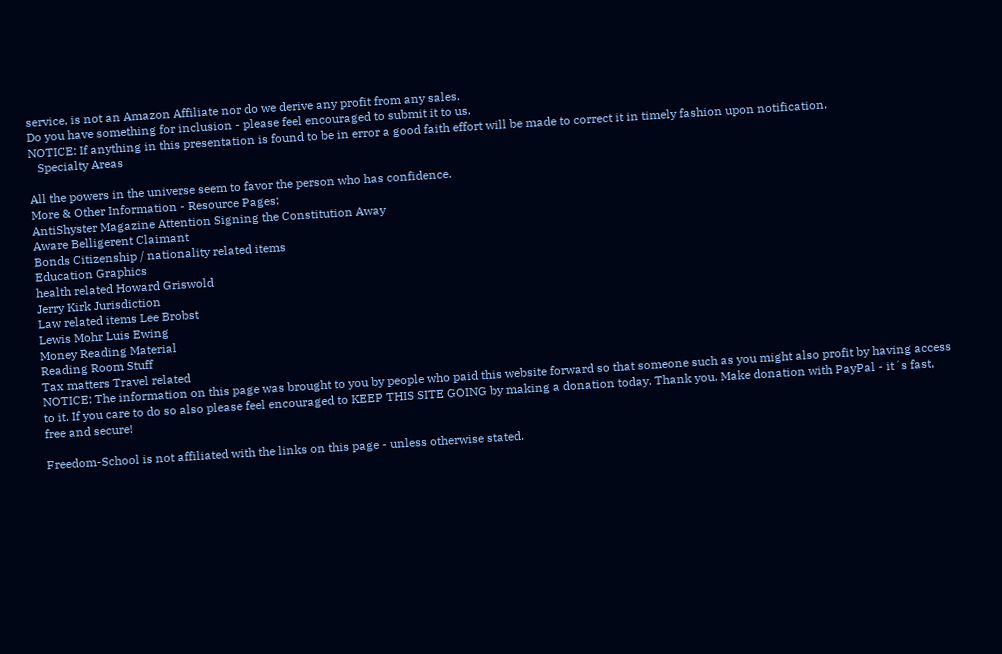service, is not an Amazon Affiliate nor do we derive any profit from any sales.
Do you have something for inclusion - please feel encouraged to submit it to us.
NOTICE: If anything in this presentation is found to be in error a good faith effort will be made to correct it in timely fashion upon notification.
   Specialty Areas

All the powers in the universe seem to favor the person who has confidence.
More & Other Information - Resource Pages:
AntiShyster Magazine Attention Signing the Constitution Away
Aware Belligerent Claimant
Bonds Citizenship / nationality related items
Education Graphics
health related Howard Griswold
Jerry Kirk Jurisdiction
Law related items Lee Brobst
Lewis Mohr Luis Ewing
Money Reading Material
Reading Room Stuff
Tax matters Travel related
NOTICE: The information on this page was brought to you by people who paid this website forward so that someone such as you might also profit by having access to it. If you care to do so also please feel encouraged to KEEP THIS SITE GOING by making a donation today. Thank you. Make donation with PayPal - it´s fast, free and secure!

Freedom-School is not affiliated with the links on this page - unless otherwise stated.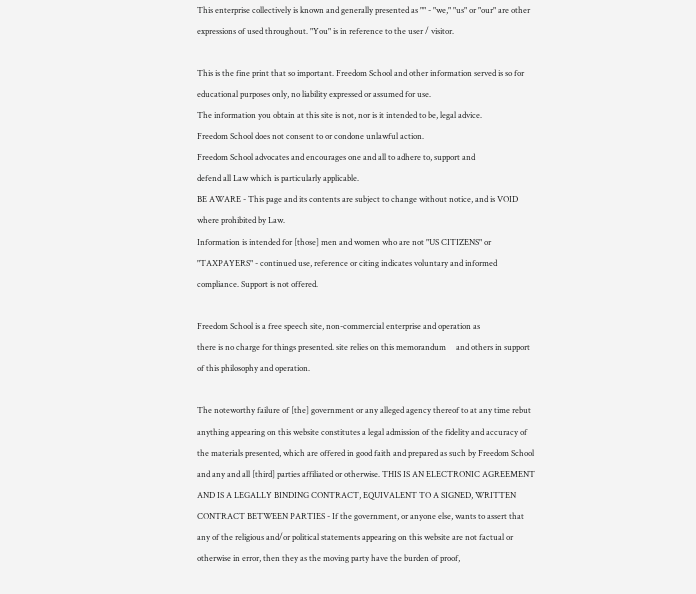This enterprise collectively is known and generally presented as "" - "we," "us" or "our" are other expressions of used throughout. "You" is in reference to the user / visitor.

This is the fine print that so important. Freedom School and other information served is so for educational purposes only, no liability expressed or assumed for use.
The information you obtain at this site is not, nor is it intended to be, legal advice.
Freedom School does not consent to or condone unlawful action.
Freedom School advocates and encourages one and all to adhere to, support and
defend all Law which is particularly applicable.
BE AWARE - This page and its contents are subject to change without notice, and is VOID where prohibited by Law.
Information is intended for [those] men and women who are not "US CITIZENS" or "TAXPAYERS" - continued use, reference or citing indicates voluntary and informed compliance. Support is not offered.

Freedom School is a free speech site, non-commercial enterprise and operation as
there is no charge for things presented. site relies on this memorandum     and others in support of this philosophy and operation.

The noteworthy failure of [the] government or any alleged agency thereof to at any time rebut anything appearing on this website constitutes a legal admission of the fidelity and accuracy of the materials presented, which are offered in good faith and prepared as such by Freedom School and any and all [third] parties affiliated or otherwise. THIS IS AN ELECTRONIC AGREEMENT AND IS A LEGALLY BINDING CONTRACT, EQUIVALENT TO A SIGNED, WRITTEN CONTRACT BETWEEN PARTIES - If the government, or anyone else, wants to assert that any of the religious and/or political statements appearing on this website are not factual or otherwise in error, then they as the moving party have the burden of proof,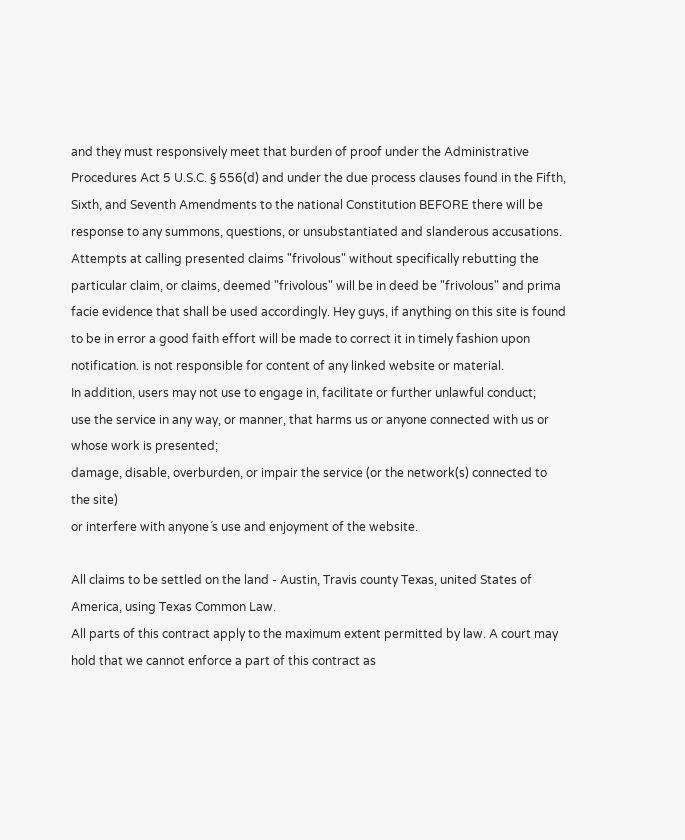and they must responsively meet that burden of proof under the Administrative Procedures Act 5 U.S.C. § 556(d) and under the due process clauses found in the Fifth, Sixth, and Seventh Amendments to the national Constitution BEFORE there will be response to any summons, questions, or unsubstantiated and slanderous accusations. Attempts at calling presented claims "frivolous" without specifically rebutting the particular claim, or claims, deemed "frivolous" will be in deed be "frivolous" and prima facie evidence that shall be used accordingly. Hey guys, if anything on this site is found to be in error a good faith effort will be made to correct it in timely fashion upon notification. is not responsible for content of any linked website or material.
In addition, users may not use to engage in, facilitate or further unlawful conduct;
use the service in any way, or manner, that harms us or anyone connected with us or whose work is presented;
damage, disable, overburden, or impair the service (or the network(s) connected to the site)
or interfere with anyone´s use and enjoyment of the website.

All claims to be settled on the land - Austin, Travis county Texas, united States of America, using Texas Common Law.
All parts of this contract apply to the maximum extent permitted by law. A court may hold that we cannot enforce a part of this contract as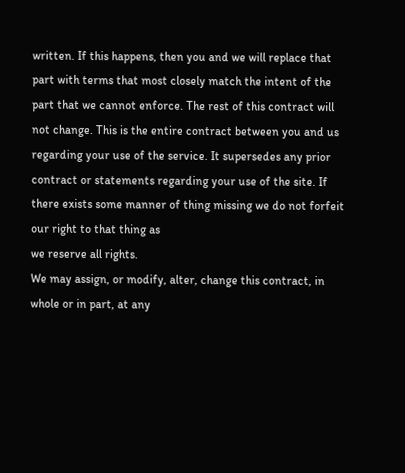written. If this happens, then you and we will replace that part with terms that most closely match the intent of the part that we cannot enforce. The rest of this contract will not change. This is the entire contract between you and us regarding your use of the service. It supersedes any prior contract or statements regarding your use of the site. If there exists some manner of thing missing we do not forfeit our right to that thing as
we reserve all rights.
We may assign, or modify, alter, change this contract, in whole or in part, at any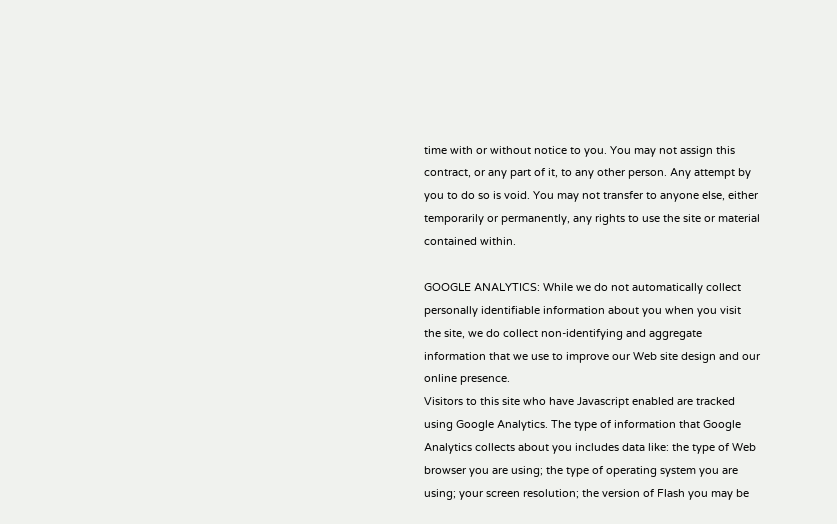time with or without notice to you. You may not assign this contract, or any part of it, to any other person. Any attempt by you to do so is void. You may not transfer to anyone else, either temporarily or permanently, any rights to use the site or material contained within.

GOOGLE ANALYTICS: While we do not automatically collect personally identifiable information about you when you visit the site, we do collect non-identifying and aggregate information that we use to improve our Web site design and our online presence.
Visitors to this site who have Javascript enabled are tracked using Google Analytics. The type of information that Google Analytics collects about you includes data like: the type of Web browser you are using; the type of operating system you are using; your screen resolution; the version of Flash you may be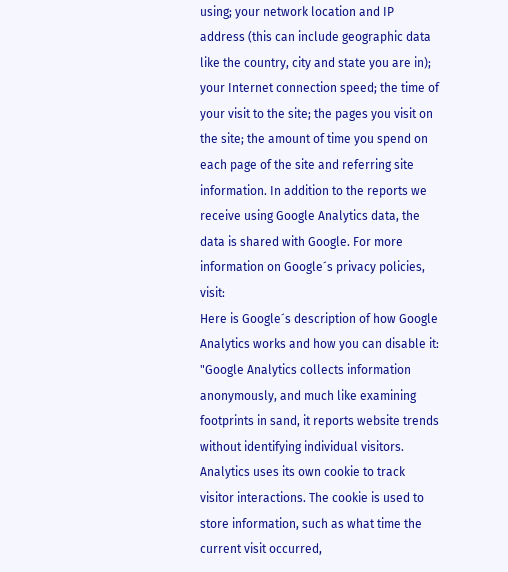using; your network location and IP address (this can include geographic data like the country, city and state you are in); your Internet connection speed; the time of your visit to the site; the pages you visit on the site; the amount of time you spend on each page of the site and referring site information. In addition to the reports we receive using Google Analytics data, the data is shared with Google. For more information on Google´s privacy policies, visit:
Here is Google´s description of how Google Analytics works and how you can disable it: "Google Analytics collects information anonymously, and much like examining footprints in sand, it reports website trends without identifying individual visitors. Analytics uses its own cookie to track visitor interactions. The cookie is used to store information, such as what time the current visit occurred,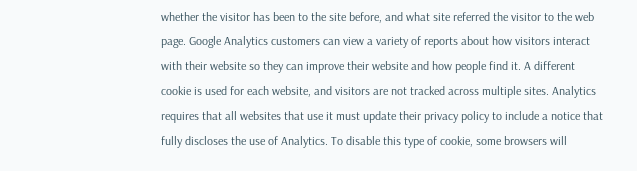whether the visitor has been to the site before, and what site referred the visitor to the web page. Google Analytics customers can view a variety of reports about how visitors interact with their website so they can improve their website and how people find it. A different cookie is used for each website, and visitors are not tracked across multiple sites. Analytics requires that all websites that use it must update their privacy policy to include a notice that fully discloses the use of Analytics. To disable this type of cookie, some browsers will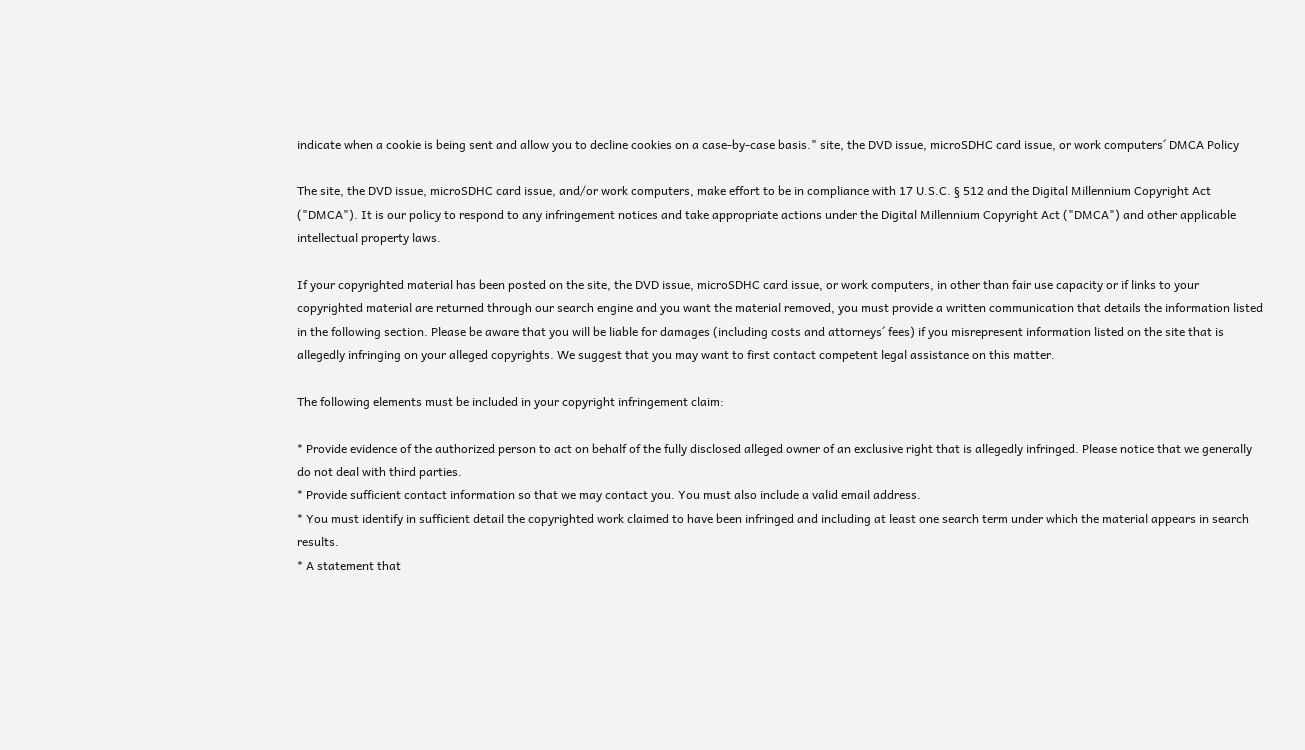indicate when a cookie is being sent and allow you to decline cookies on a case-by-case basis." site, the DVD issue, microSDHC card issue, or work computers´ DMCA Policy

The site, the DVD issue, microSDHC card issue, and/or work computers, make effort to be in compliance with 17 U.S.C. § 512 and the Digital Millennium Copyright Act ("DMCA"). It is our policy to respond to any infringement notices and take appropriate actions under the Digital Millennium Copyright Act ("DMCA") and other applicable intellectual property laws.

If your copyrighted material has been posted on the site, the DVD issue, microSDHC card issue, or work computers, in other than fair use capacity or if links to your copyrighted material are returned through our search engine and you want the material removed, you must provide a written communication that details the information listed in the following section. Please be aware that you will be liable for damages (including costs and attorneys´ fees) if you misrepresent information listed on the site that is allegedly infringing on your alleged copyrights. We suggest that you may want to first contact competent legal assistance on this matter.

The following elements must be included in your copyright infringement claim:

* Provide evidence of the authorized person to act on behalf of the fully disclosed alleged owner of an exclusive right that is allegedly infringed. Please notice that we generally do not deal with third parties.
* Provide sufficient contact information so that we may contact you. You must also include a valid email address.
* You must identify in sufficient detail the copyrighted work claimed to have been infringed and including at least one search term under which the material appears in search results.
* A statement that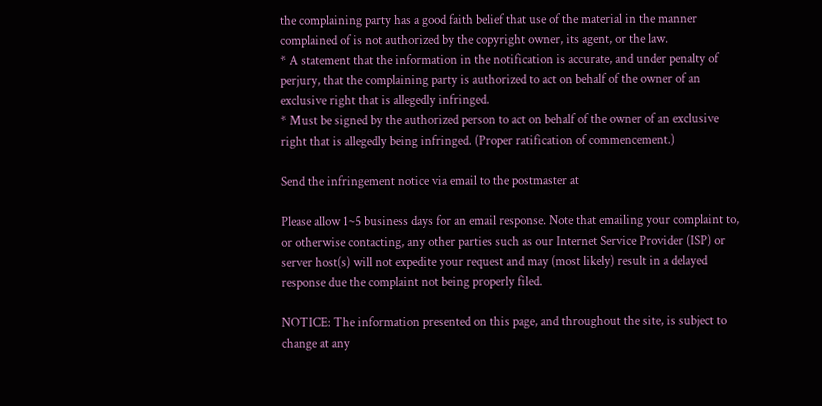the complaining party has a good faith belief that use of the material in the manner complained of is not authorized by the copyright owner, its agent, or the law.
* A statement that the information in the notification is accurate, and under penalty of perjury, that the complaining party is authorized to act on behalf of the owner of an exclusive right that is allegedly infringed.
* Must be signed by the authorized person to act on behalf of the owner of an exclusive right that is allegedly being infringed. (Proper ratification of commencement.)

Send the infringement notice via email to the postmaster at

Please allow 1~5 business days for an email response. Note that emailing your complaint to, or otherwise contacting, any other parties such as our Internet Service Provider (ISP) or server host(s) will not expedite your request and may (most likely) result in a delayed response due the complaint not being properly filed.

NOTICE: The information presented on this page, and throughout the site, is subject to change at any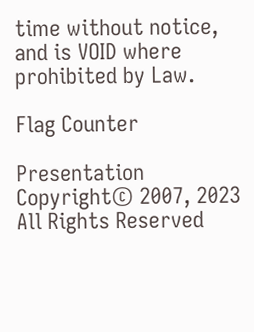time without notice, and is VOID where prohibited by Law.

Flag Counter

Presentation Copyright© 2007, 2023
All Rights Reserved